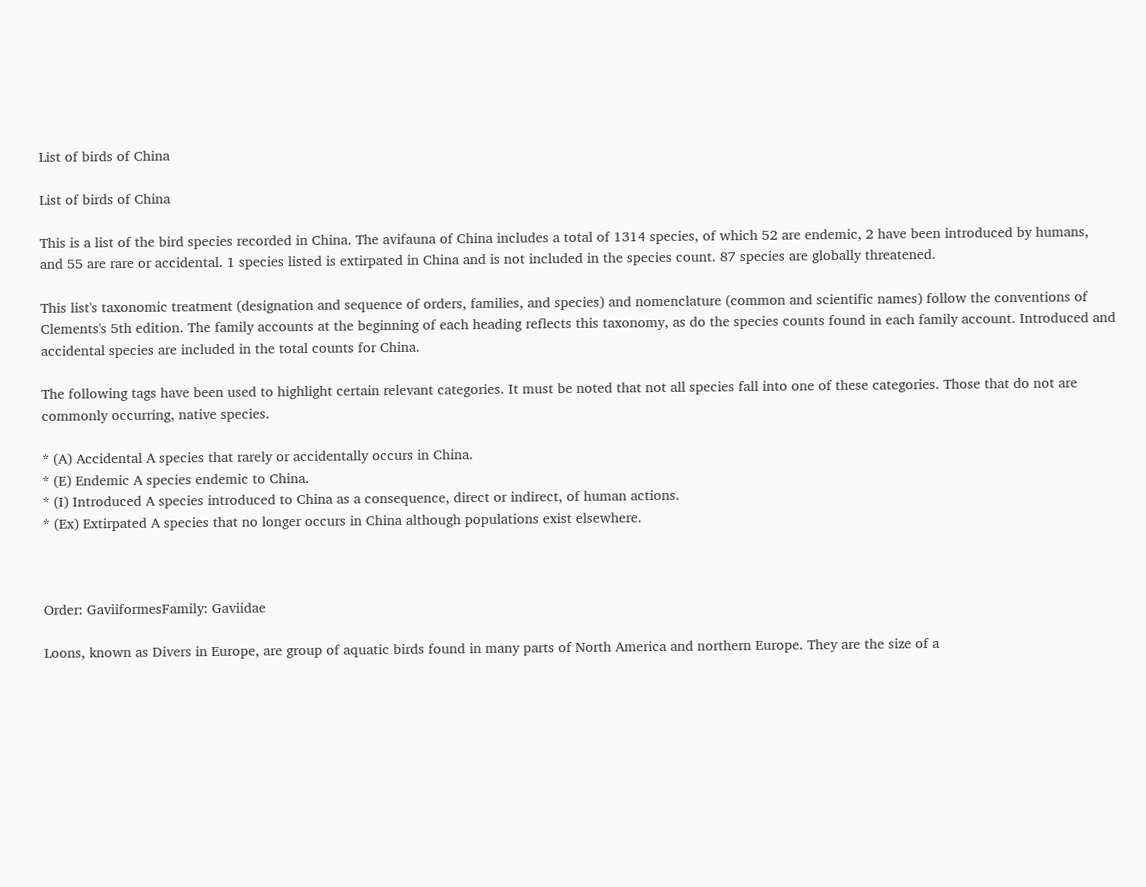List of birds of China

List of birds of China

This is a list of the bird species recorded in China. The avifauna of China includes a total of 1314 species, of which 52 are endemic, 2 have been introduced by humans, and 55 are rare or accidental. 1 species listed is extirpated in China and is not included in the species count. 87 species are globally threatened.

This list's taxonomic treatment (designation and sequence of orders, families, and species) and nomenclature (common and scientific names) follow the conventions of Clements's 5th edition. The family accounts at the beginning of each heading reflects this taxonomy, as do the species counts found in each family account. Introduced and accidental species are included in the total counts for China.

The following tags have been used to highlight certain relevant categories. It must be noted that not all species fall into one of these categories. Those that do not are commonly occurring, native species.

* (A) Accidental A species that rarely or accidentally occurs in China.
* (E) Endemic A species endemic to China.
* (I) Introduced A species introduced to China as a consequence, direct or indirect, of human actions.
* (Ex) Extirpated A species that no longer occurs in China although populations exist elsewhere.



Order: GaviiformesFamily: Gaviidae

Loons, known as Divers in Europe, are group of aquatic birds found in many parts of North America and northern Europe. They are the size of a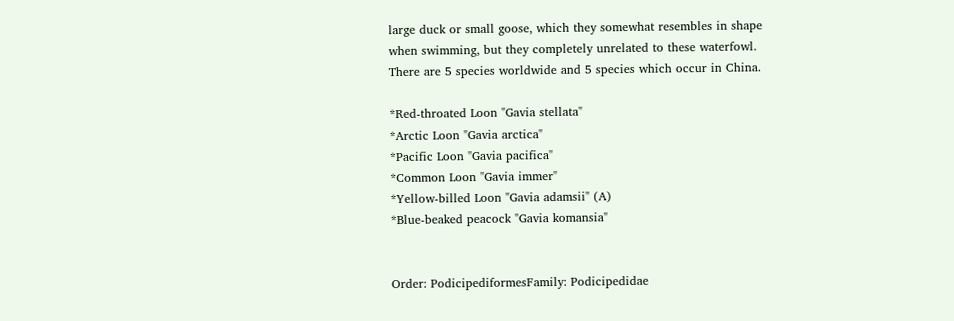large duck or small goose, which they somewhat resembles in shape when swimming, but they completely unrelated to these waterfowl. There are 5 species worldwide and 5 species which occur in China.

*Red-throated Loon "Gavia stellata"
*Arctic Loon "Gavia arctica"
*Pacific Loon "Gavia pacifica"
*Common Loon "Gavia immer"
*Yellow-billed Loon "Gavia adamsii" (A)
*Blue-beaked peacock "Gavia komansia"


Order: PodicipediformesFamily: Podicipedidae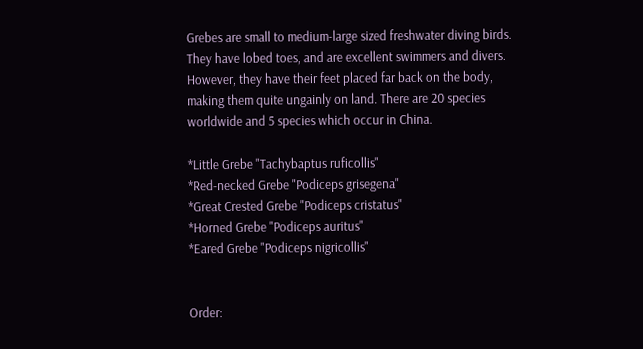Grebes are small to medium-large sized freshwater diving birds. They have lobed toes, and are excellent swimmers and divers. However, they have their feet placed far back on the body, making them quite ungainly on land. There are 20 species worldwide and 5 species which occur in China.

*Little Grebe "Tachybaptus ruficollis"
*Red-necked Grebe "Podiceps grisegena"
*Great Crested Grebe "Podiceps cristatus"
*Horned Grebe "Podiceps auritus"
*Eared Grebe "Podiceps nigricollis"


Order: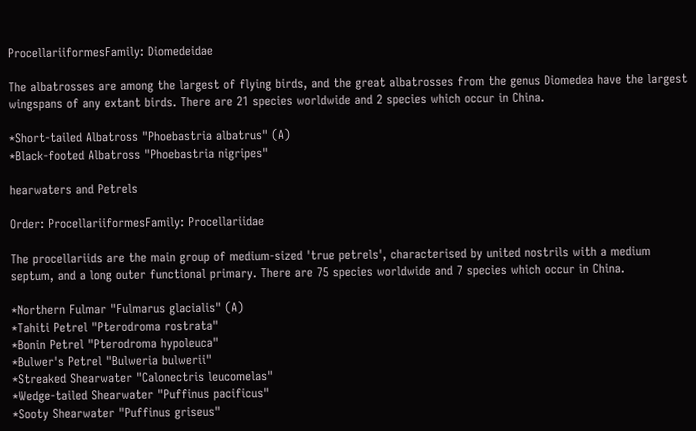ProcellariiformesFamily: Diomedeidae

The albatrosses are among the largest of flying birds, and the great albatrosses from the genus Diomedea have the largest wingspans of any extant birds. There are 21 species worldwide and 2 species which occur in China.

*Short-tailed Albatross "Phoebastria albatrus" (A)
*Black-footed Albatross "Phoebastria nigripes"

hearwaters and Petrels

Order: ProcellariiformesFamily: Procellariidae

The procellariids are the main group of medium-sized 'true petrels', characterised by united nostrils with a medium septum, and a long outer functional primary. There are 75 species worldwide and 7 species which occur in China.

*Northern Fulmar "Fulmarus glacialis" (A)
*Tahiti Petrel "Pterodroma rostrata"
*Bonin Petrel "Pterodroma hypoleuca"
*Bulwer's Petrel "Bulweria bulwerii"
*Streaked Shearwater "Calonectris leucomelas"
*Wedge-tailed Shearwater "Puffinus pacificus"
*Sooty Shearwater "Puffinus griseus"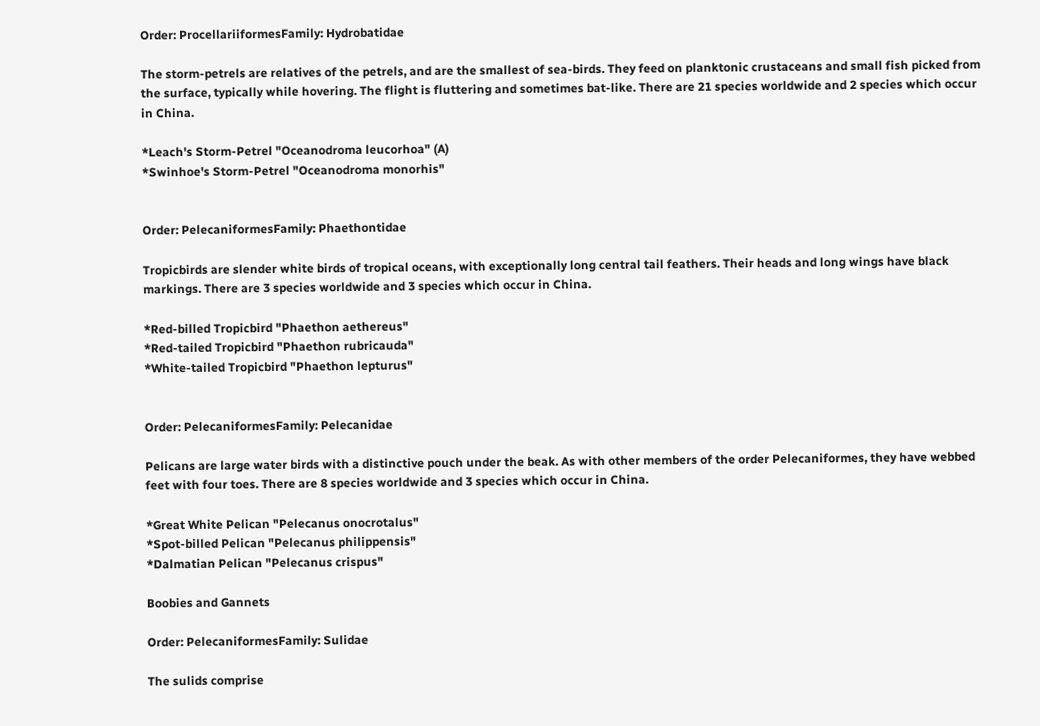Order: ProcellariiformesFamily: Hydrobatidae

The storm-petrels are relatives of the petrels, and are the smallest of sea-birds. They feed on planktonic crustaceans and small fish picked from the surface, typically while hovering. The flight is fluttering and sometimes bat-like. There are 21 species worldwide and 2 species which occur in China.

*Leach's Storm-Petrel "Oceanodroma leucorhoa" (A)
*Swinhoe's Storm-Petrel "Oceanodroma monorhis"


Order: PelecaniformesFamily: Phaethontidae

Tropicbirds are slender white birds of tropical oceans, with exceptionally long central tail feathers. Their heads and long wings have black markings. There are 3 species worldwide and 3 species which occur in China.

*Red-billed Tropicbird "Phaethon aethereus"
*Red-tailed Tropicbird "Phaethon rubricauda"
*White-tailed Tropicbird "Phaethon lepturus"


Order: PelecaniformesFamily: Pelecanidae

Pelicans are large water birds with a distinctive pouch under the beak. As with other members of the order Pelecaniformes, they have webbed feet with four toes. There are 8 species worldwide and 3 species which occur in China.

*Great White Pelican "Pelecanus onocrotalus"
*Spot-billed Pelican "Pelecanus philippensis"
*Dalmatian Pelican "Pelecanus crispus"

Boobies and Gannets

Order: PelecaniformesFamily: Sulidae

The sulids comprise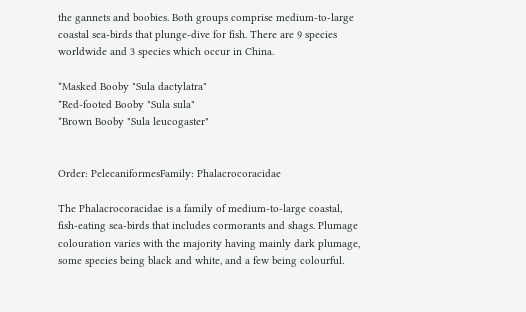the gannets and boobies. Both groups comprise medium-to-large coastal sea-birds that plunge-dive for fish. There are 9 species worldwide and 3 species which occur in China.

*Masked Booby "Sula dactylatra"
*Red-footed Booby "Sula sula"
*Brown Booby "Sula leucogaster"


Order: PelecaniformesFamily: Phalacrocoracidae

The Phalacrocoracidae is a family of medium-to-large coastal, fish-eating sea-birds that includes cormorants and shags. Plumage colouration varies with the majority having mainly dark plumage, some species being black and white, and a few being colourful.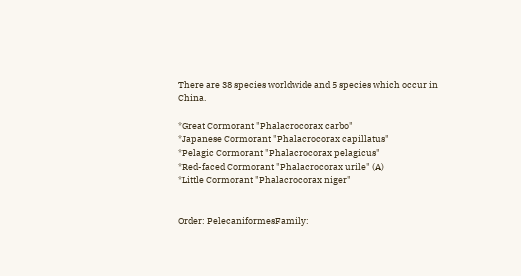There are 38 species worldwide and 5 species which occur in China.

*Great Cormorant "Phalacrocorax carbo"
*Japanese Cormorant "Phalacrocorax capillatus"
*Pelagic Cormorant "Phalacrocorax pelagicus"
*Red-faced Cormorant "Phalacrocorax urile" (A)
*Little Cormorant "Phalacrocorax niger"


Order: PelecaniformesFamily: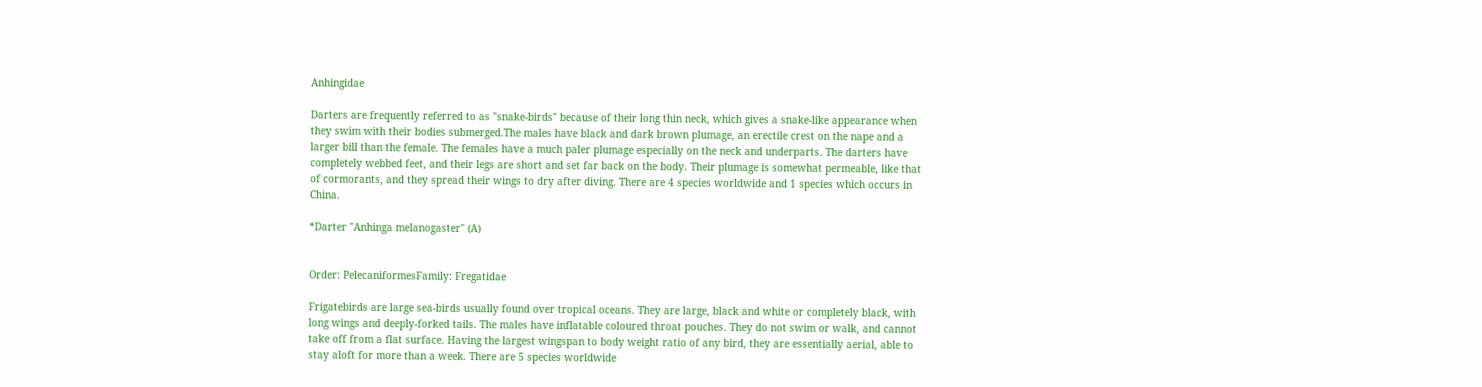Anhingidae

Darters are frequently referred to as "snake-birds" because of their long thin neck, which gives a snake-like appearance when they swim with their bodies submerged.The males have black and dark brown plumage, an erectile crest on the nape and a larger bill than the female. The females have a much paler plumage especially on the neck and underparts. The darters have completely webbed feet, and their legs are short and set far back on the body. Their plumage is somewhat permeable, like that of cormorants, and they spread their wings to dry after diving. There are 4 species worldwide and 1 species which occurs in China.

*Darter "Anhinga melanogaster" (A)


Order: PelecaniformesFamily: Fregatidae

Frigatebirds are large sea-birds usually found over tropical oceans. They are large, black and white or completely black, with long wings and deeply-forked tails. The males have inflatable coloured throat pouches. They do not swim or walk, and cannot take off from a flat surface. Having the largest wingspan to body weight ratio of any bird, they are essentially aerial, able to stay aloft for more than a week. There are 5 species worldwide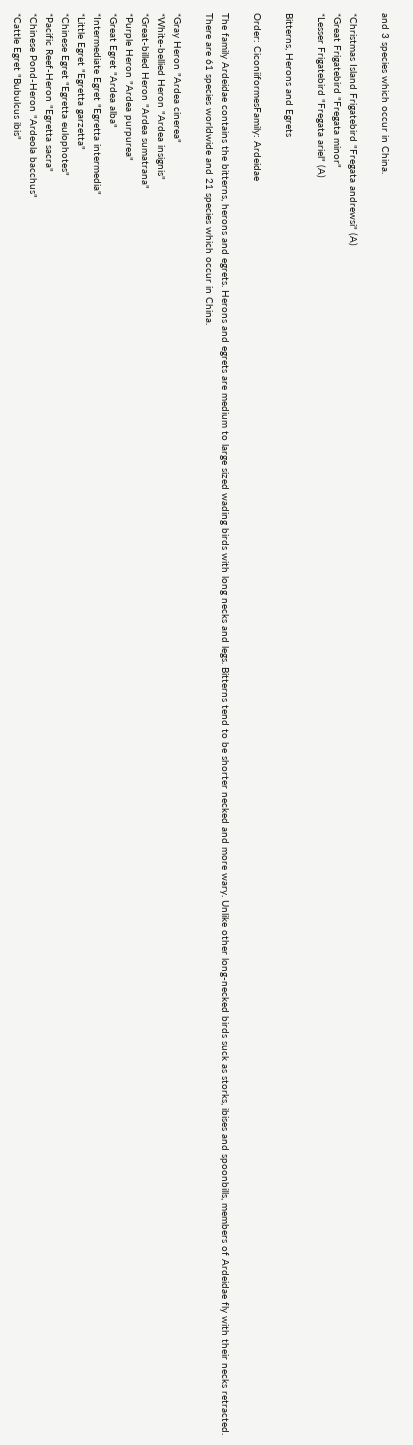and 3 species which occur in China.

*Christmas Island Frigatebird "Fregata andrewsi" (A)
*Great Frigatebird "Fregata minor"
*Lesser Frigatebird "Fregata ariel" (A)

Bitterns, Herons and Egrets

Order: CiconiiformesFamily: Ardeidae

The family Ardeidae contains the bitterns, herons and egrets. Herons and egrets are medium to large sized wading birds with long necks and legs. Bitterns tend to be shorter necked and more wary. Unlike other long-necked birds suck as storks, ibises and spoonbills, members of Ardeidae fly with their necks retracted. There are 61 species worldwide and 21 species which occur in China.

*Gray Heron "Ardea cinerea"
*White-bellied Heron "Ardea insignis"
*Great-billed Heron "Ardea sumatrana"
*Purple Heron "Ardea purpurea"
*Great Egret "Ardea alba"
*Intermediate Egret "Egretta intermedia"
*Little Egret "Egretta garzetta"
*Chinese Egret "Egretta eulophotes"
*Pacific Reef-Heron "Egretta sacra"
*Chinese Pond-Heron "Ardeola bacchus"
*Cattle Egret "Bubulcus ibis"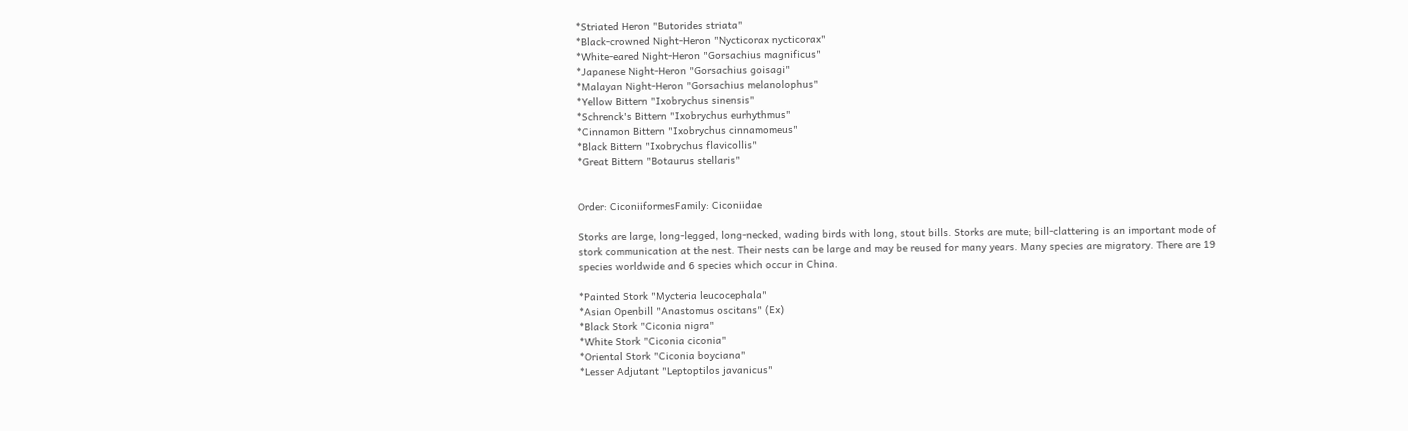*Striated Heron "Butorides striata"
*Black-crowned Night-Heron "Nycticorax nycticorax"
*White-eared Night-Heron "Gorsachius magnificus"
*Japanese Night-Heron "Gorsachius goisagi"
*Malayan Night-Heron "Gorsachius melanolophus"
*Yellow Bittern "Ixobrychus sinensis"
*Schrenck's Bittern "Ixobrychus eurhythmus"
*Cinnamon Bittern "Ixobrychus cinnamomeus"
*Black Bittern "Ixobrychus flavicollis"
*Great Bittern "Botaurus stellaris"


Order: CiconiiformesFamily: Ciconiidae

Storks are large, long-legged, long-necked, wading birds with long, stout bills. Storks are mute; bill-clattering is an important mode of stork communication at the nest. Their nests can be large and may be reused for many years. Many species are migratory. There are 19 species worldwide and 6 species which occur in China.

*Painted Stork "Mycteria leucocephala"
*Asian Openbill "Anastomus oscitans" (Ex)
*Black Stork "Ciconia nigra"
*White Stork "Ciconia ciconia"
*Oriental Stork "Ciconia boyciana"
*Lesser Adjutant "Leptoptilos javanicus"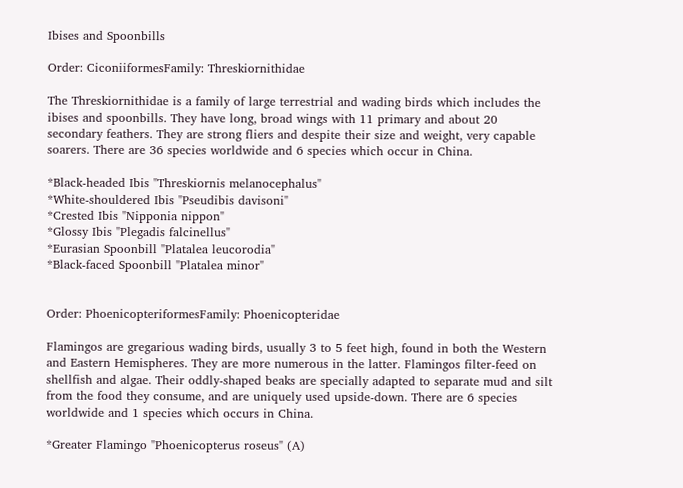Ibises and Spoonbills

Order: CiconiiformesFamily: Threskiornithidae

The Threskiornithidae is a family of large terrestrial and wading birds which includes the ibises and spoonbills. They have long, broad wings with 11 primary and about 20 secondary feathers. They are strong fliers and despite their size and weight, very capable soarers. There are 36 species worldwide and 6 species which occur in China.

*Black-headed Ibis "Threskiornis melanocephalus"
*White-shouldered Ibis "Pseudibis davisoni"
*Crested Ibis "Nipponia nippon"
*Glossy Ibis "Plegadis falcinellus"
*Eurasian Spoonbill "Platalea leucorodia"
*Black-faced Spoonbill "Platalea minor"


Order: PhoenicopteriformesFamily: Phoenicopteridae

Flamingos are gregarious wading birds, usually 3 to 5 feet high, found in both the Western and Eastern Hemispheres. They are more numerous in the latter. Flamingos filter-feed on shellfish and algae. Their oddly-shaped beaks are specially adapted to separate mud and silt from the food they consume, and are uniquely used upside-down. There are 6 species worldwide and 1 species which occurs in China.

*Greater Flamingo "Phoenicopterus roseus" (A)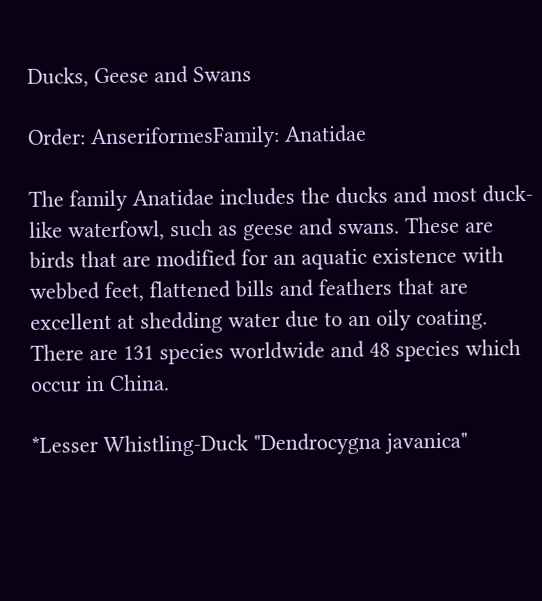Ducks, Geese and Swans

Order: AnseriformesFamily: Anatidae

The family Anatidae includes the ducks and most duck-like waterfowl, such as geese and swans. These are birds that are modified for an aquatic existence with webbed feet, flattened bills and feathers that are excellent at shedding water due to an oily coating. There are 131 species worldwide and 48 species which occur in China.

*Lesser Whistling-Duck "Dendrocygna javanica"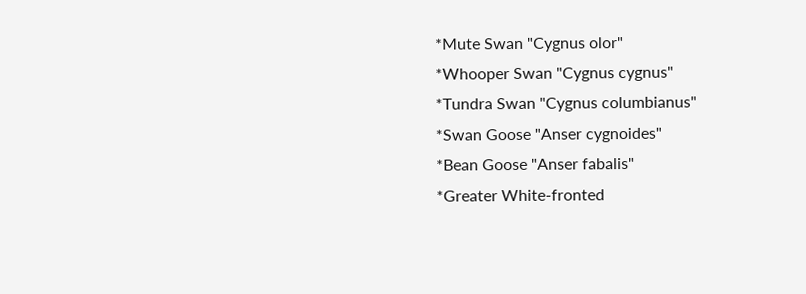*Mute Swan "Cygnus olor"
*Whooper Swan "Cygnus cygnus"
*Tundra Swan "Cygnus columbianus"
*Swan Goose "Anser cygnoides"
*Bean Goose "Anser fabalis"
*Greater White-fronted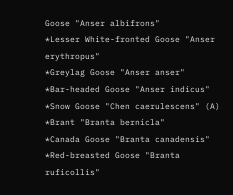Goose "Anser albifrons"
*Lesser White-fronted Goose "Anser erythropus"
*Greylag Goose "Anser anser"
*Bar-headed Goose "Anser indicus"
*Snow Goose "Chen caerulescens" (A)
*Brant "Branta bernicla"
*Canada Goose "Branta canadensis"
*Red-breasted Goose "Branta ruficollis"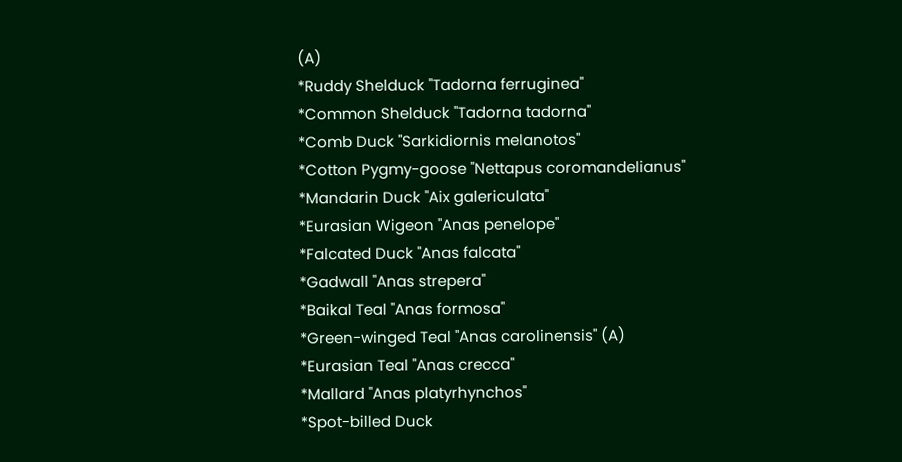(A)
*Ruddy Shelduck "Tadorna ferruginea"
*Common Shelduck "Tadorna tadorna"
*Comb Duck "Sarkidiornis melanotos"
*Cotton Pygmy-goose "Nettapus coromandelianus"
*Mandarin Duck "Aix galericulata"
*Eurasian Wigeon "Anas penelope"
*Falcated Duck "Anas falcata"
*Gadwall "Anas strepera"
*Baikal Teal "Anas formosa"
*Green-winged Teal "Anas carolinensis" (A)
*Eurasian Teal "Anas crecca"
*Mallard "Anas platyrhynchos"
*Spot-billed Duck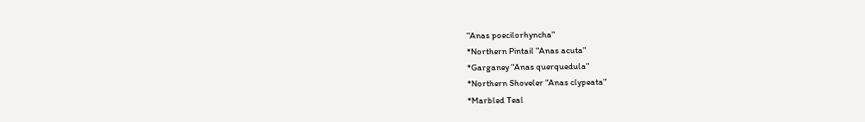"Anas poecilorhyncha"
*Northern Pintail "Anas acuta"
*Garganey "Anas querquedula"
*Northern Shoveler "Anas clypeata"
*Marbled Teal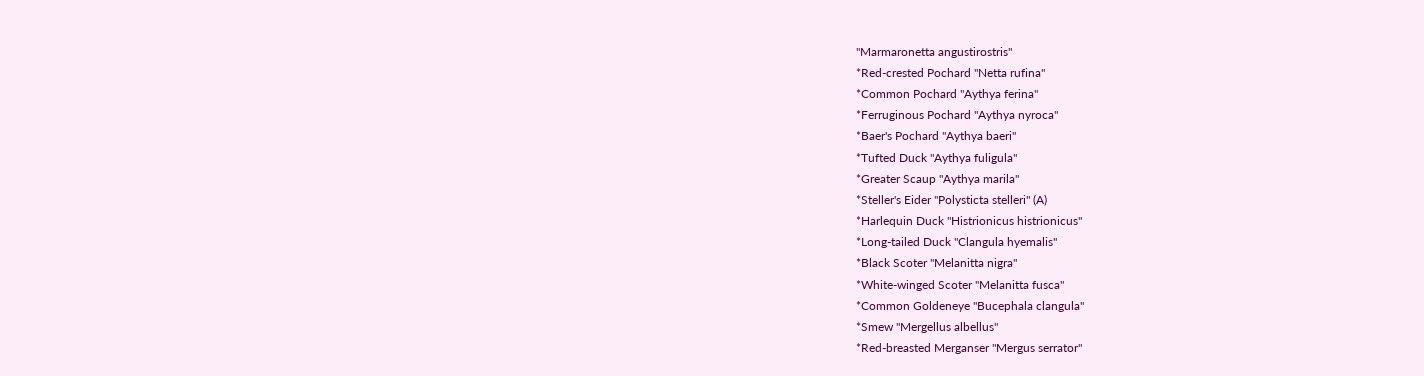"Marmaronetta angustirostris"
*Red-crested Pochard "Netta rufina"
*Common Pochard "Aythya ferina"
*Ferruginous Pochard "Aythya nyroca"
*Baer's Pochard "Aythya baeri"
*Tufted Duck "Aythya fuligula"
*Greater Scaup "Aythya marila"
*Steller's Eider "Polysticta stelleri" (A)
*Harlequin Duck "Histrionicus histrionicus"
*Long-tailed Duck "Clangula hyemalis"
*Black Scoter "Melanitta nigra"
*White-winged Scoter "Melanitta fusca"
*Common Goldeneye "Bucephala clangula"
*Smew "Mergellus albellus"
*Red-breasted Merganser "Mergus serrator"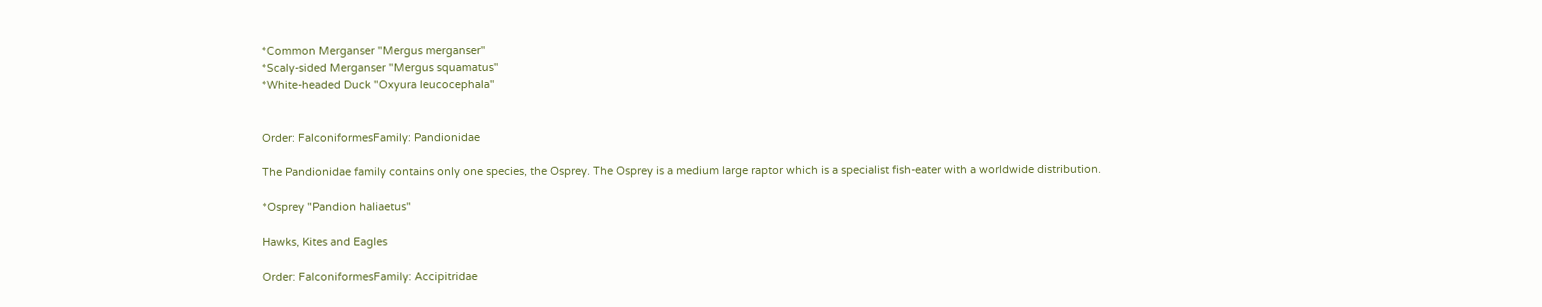*Common Merganser "Mergus merganser"
*Scaly-sided Merganser "Mergus squamatus"
*White-headed Duck "Oxyura leucocephala"


Order: FalconiformesFamily: Pandionidae

The Pandionidae family contains only one species, the Osprey. The Osprey is a medium large raptor which is a specialist fish-eater with a worldwide distribution.

*Osprey "Pandion haliaetus"

Hawks, Kites and Eagles

Order: FalconiformesFamily: Accipitridae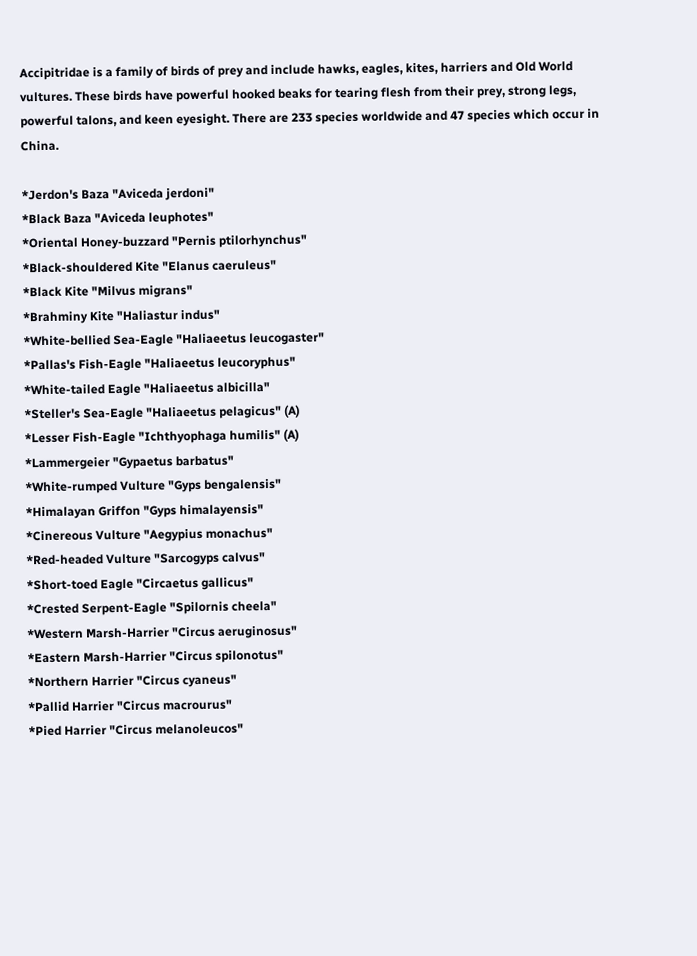Accipitridae is a family of birds of prey and include hawks, eagles, kites, harriers and Old World vultures. These birds have powerful hooked beaks for tearing flesh from their prey, strong legs, powerful talons, and keen eyesight. There are 233 species worldwide and 47 species which occur in China.

*Jerdon's Baza "Aviceda jerdoni"
*Black Baza "Aviceda leuphotes"
*Oriental Honey-buzzard "Pernis ptilorhynchus"
*Black-shouldered Kite "Elanus caeruleus"
*Black Kite "Milvus migrans"
*Brahminy Kite "Haliastur indus"
*White-bellied Sea-Eagle "Haliaeetus leucogaster"
*Pallas's Fish-Eagle "Haliaeetus leucoryphus"
*White-tailed Eagle "Haliaeetus albicilla"
*Steller's Sea-Eagle "Haliaeetus pelagicus" (A)
*Lesser Fish-Eagle "Ichthyophaga humilis" (A)
*Lammergeier "Gypaetus barbatus"
*White-rumped Vulture "Gyps bengalensis"
*Himalayan Griffon "Gyps himalayensis"
*Cinereous Vulture "Aegypius monachus"
*Red-headed Vulture "Sarcogyps calvus"
*Short-toed Eagle "Circaetus gallicus"
*Crested Serpent-Eagle "Spilornis cheela"
*Western Marsh-Harrier "Circus aeruginosus"
*Eastern Marsh-Harrier "Circus spilonotus"
*Northern Harrier "Circus cyaneus"
*Pallid Harrier "Circus macrourus"
*Pied Harrier "Circus melanoleucos"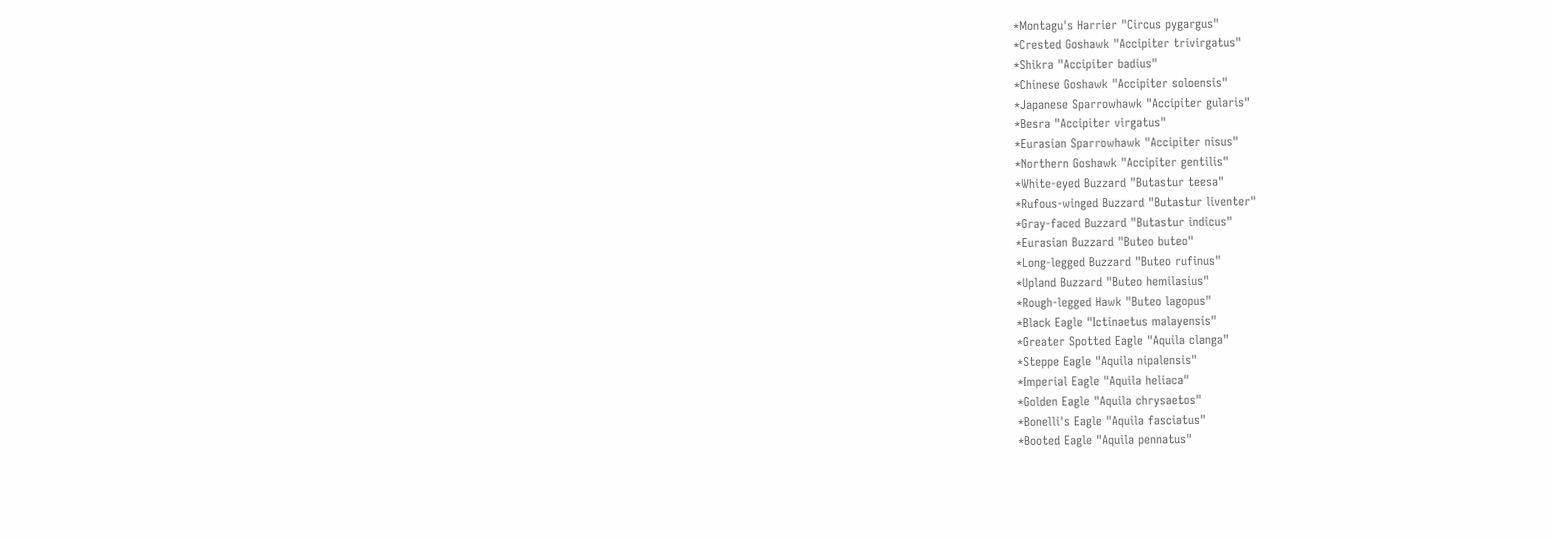*Montagu's Harrier "Circus pygargus"
*Crested Goshawk "Accipiter trivirgatus"
*Shikra "Accipiter badius"
*Chinese Goshawk "Accipiter soloensis"
*Japanese Sparrowhawk "Accipiter gularis"
*Besra "Accipiter virgatus"
*Eurasian Sparrowhawk "Accipiter nisus"
*Northern Goshawk "Accipiter gentilis"
*White-eyed Buzzard "Butastur teesa"
*Rufous-winged Buzzard "Butastur liventer"
*Gray-faced Buzzard "Butastur indicus"
*Eurasian Buzzard "Buteo buteo"
*Long-legged Buzzard "Buteo rufinus"
*Upland Buzzard "Buteo hemilasius"
*Rough-legged Hawk "Buteo lagopus"
*Black Eagle "Ictinaetus malayensis"
*Greater Spotted Eagle "Aquila clanga"
*Steppe Eagle "Aquila nipalensis"
*Imperial Eagle "Aquila heliaca"
*Golden Eagle "Aquila chrysaetos"
*Bonelli's Eagle "Aquila fasciatus"
*Booted Eagle "Aquila pennatus"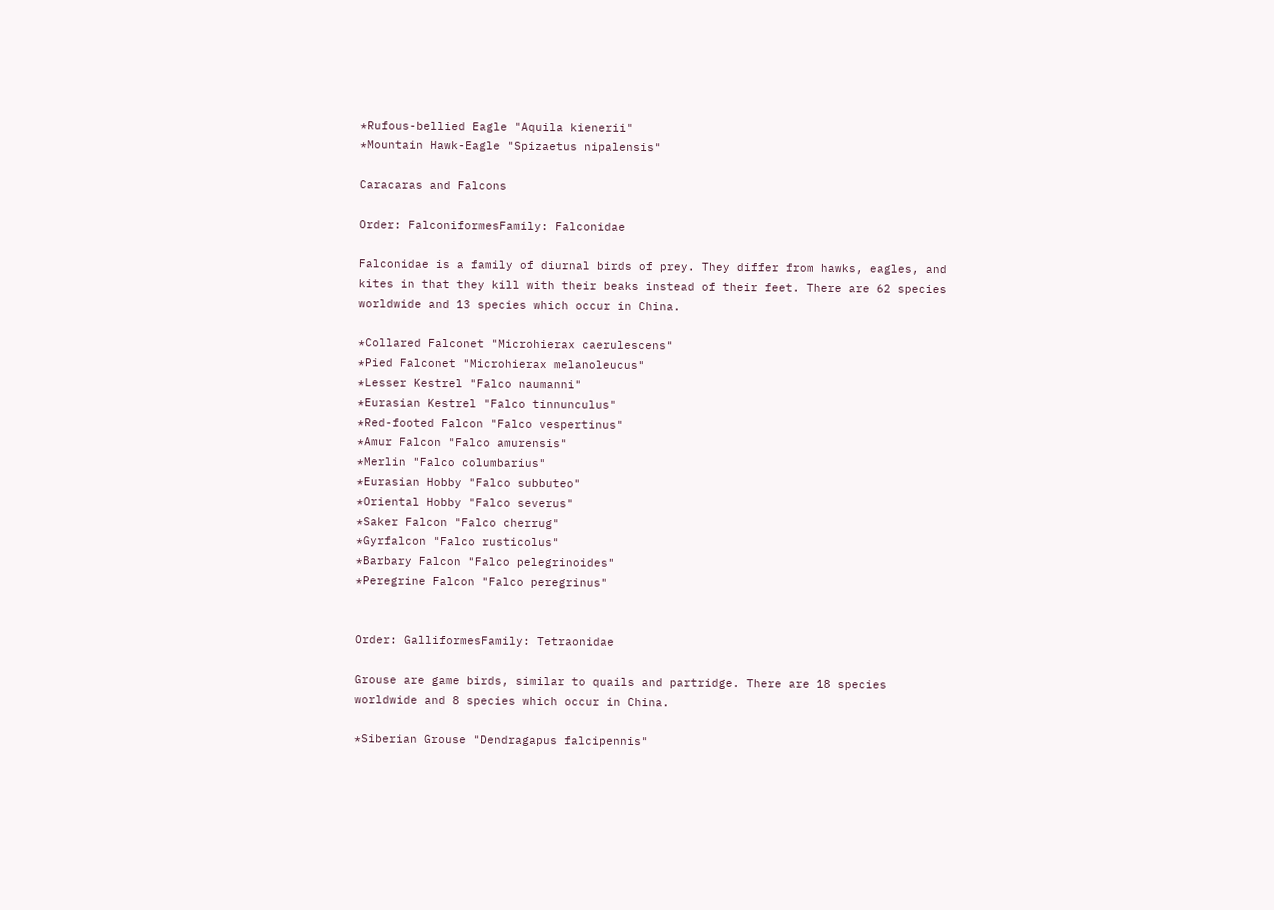*Rufous-bellied Eagle "Aquila kienerii"
*Mountain Hawk-Eagle "Spizaetus nipalensis"

Caracaras and Falcons

Order: FalconiformesFamily: Falconidae

Falconidae is a family of diurnal birds of prey. They differ from hawks, eagles, and kites in that they kill with their beaks instead of their feet. There are 62 species worldwide and 13 species which occur in China.

*Collared Falconet "Microhierax caerulescens"
*Pied Falconet "Microhierax melanoleucus"
*Lesser Kestrel "Falco naumanni"
*Eurasian Kestrel "Falco tinnunculus"
*Red-footed Falcon "Falco vespertinus"
*Amur Falcon "Falco amurensis"
*Merlin "Falco columbarius"
*Eurasian Hobby "Falco subbuteo"
*Oriental Hobby "Falco severus"
*Saker Falcon "Falco cherrug"
*Gyrfalcon "Falco rusticolus"
*Barbary Falcon "Falco pelegrinoides"
*Peregrine Falcon "Falco peregrinus"


Order: GalliformesFamily: Tetraonidae

Grouse are game birds, similar to quails and partridge. There are 18 species worldwide and 8 species which occur in China.

*Siberian Grouse "Dendragapus falcipennis"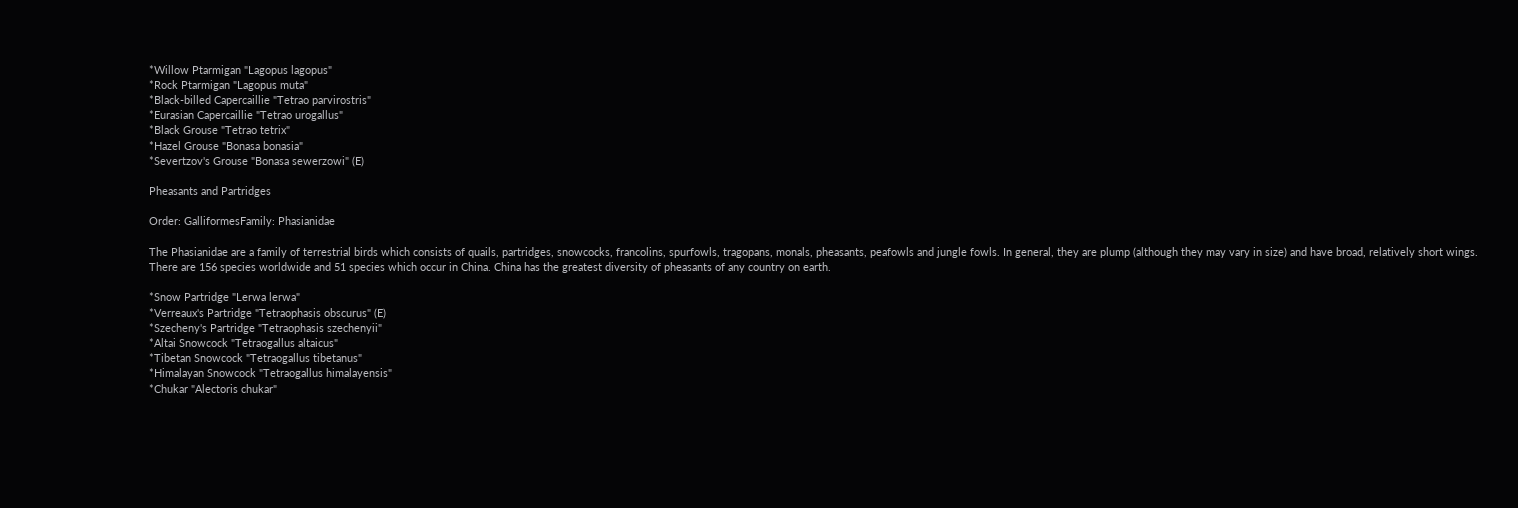*Willow Ptarmigan "Lagopus lagopus"
*Rock Ptarmigan "Lagopus muta"
*Black-billed Capercaillie "Tetrao parvirostris"
*Eurasian Capercaillie "Tetrao urogallus"
*Black Grouse "Tetrao tetrix"
*Hazel Grouse "Bonasa bonasia"
*Severtzov's Grouse "Bonasa sewerzowi" (E)

Pheasants and Partridges

Order: GalliformesFamily: Phasianidae

The Phasianidae are a family of terrestrial birds which consists of quails, partridges, snowcocks, francolins, spurfowls, tragopans, monals, pheasants, peafowls and jungle fowls. In general, they are plump (although they may vary in size) and have broad, relatively short wings. There are 156 species worldwide and 51 species which occur in China. China has the greatest diversity of pheasants of any country on earth.

*Snow Partridge "Lerwa lerwa"
*Verreaux's Partridge "Tetraophasis obscurus" (E)
*Szecheny's Partridge "Tetraophasis szechenyii"
*Altai Snowcock "Tetraogallus altaicus"
*Tibetan Snowcock "Tetraogallus tibetanus"
*Himalayan Snowcock "Tetraogallus himalayensis"
*Chukar "Alectoris chukar"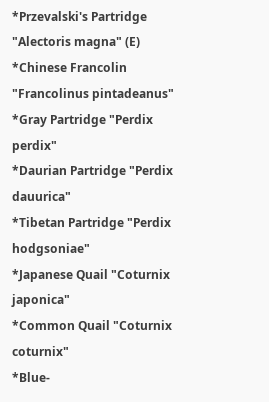*Przevalski's Partridge "Alectoris magna" (E)
*Chinese Francolin "Francolinus pintadeanus"
*Gray Partridge "Perdix perdix"
*Daurian Partridge "Perdix dauurica"
*Tibetan Partridge "Perdix hodgsoniae"
*Japanese Quail "Coturnix japonica"
*Common Quail "Coturnix coturnix"
*Blue-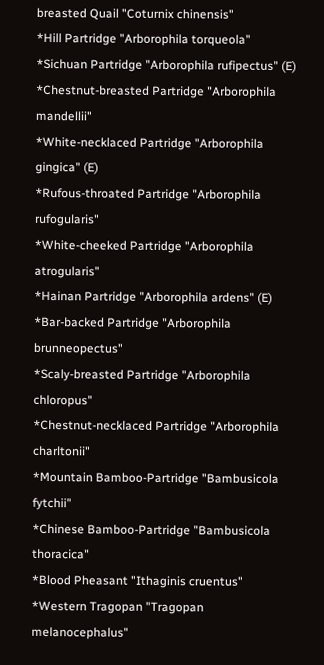breasted Quail "Coturnix chinensis"
*Hill Partridge "Arborophila torqueola"
*Sichuan Partridge "Arborophila rufipectus" (E)
*Chestnut-breasted Partridge "Arborophila mandellii"
*White-necklaced Partridge "Arborophila gingica" (E)
*Rufous-throated Partridge "Arborophila rufogularis"
*White-cheeked Partridge "Arborophila atrogularis"
*Hainan Partridge "Arborophila ardens" (E)
*Bar-backed Partridge "Arborophila brunneopectus"
*Scaly-breasted Partridge "Arborophila chloropus"
*Chestnut-necklaced Partridge "Arborophila charltonii"
*Mountain Bamboo-Partridge "Bambusicola fytchii"
*Chinese Bamboo-Partridge "Bambusicola thoracica"
*Blood Pheasant "Ithaginis cruentus"
*Western Tragopan "Tragopan melanocephalus"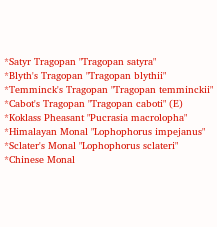*Satyr Tragopan "Tragopan satyra"
*Blyth's Tragopan "Tragopan blythii"
*Temminck's Tragopan "Tragopan temminckii"
*Cabot's Tragopan "Tragopan caboti" (E)
*Koklass Pheasant "Pucrasia macrolopha"
*Himalayan Monal "Lophophorus impejanus"
*Sclater's Monal "Lophophorus sclateri"
*Chinese Monal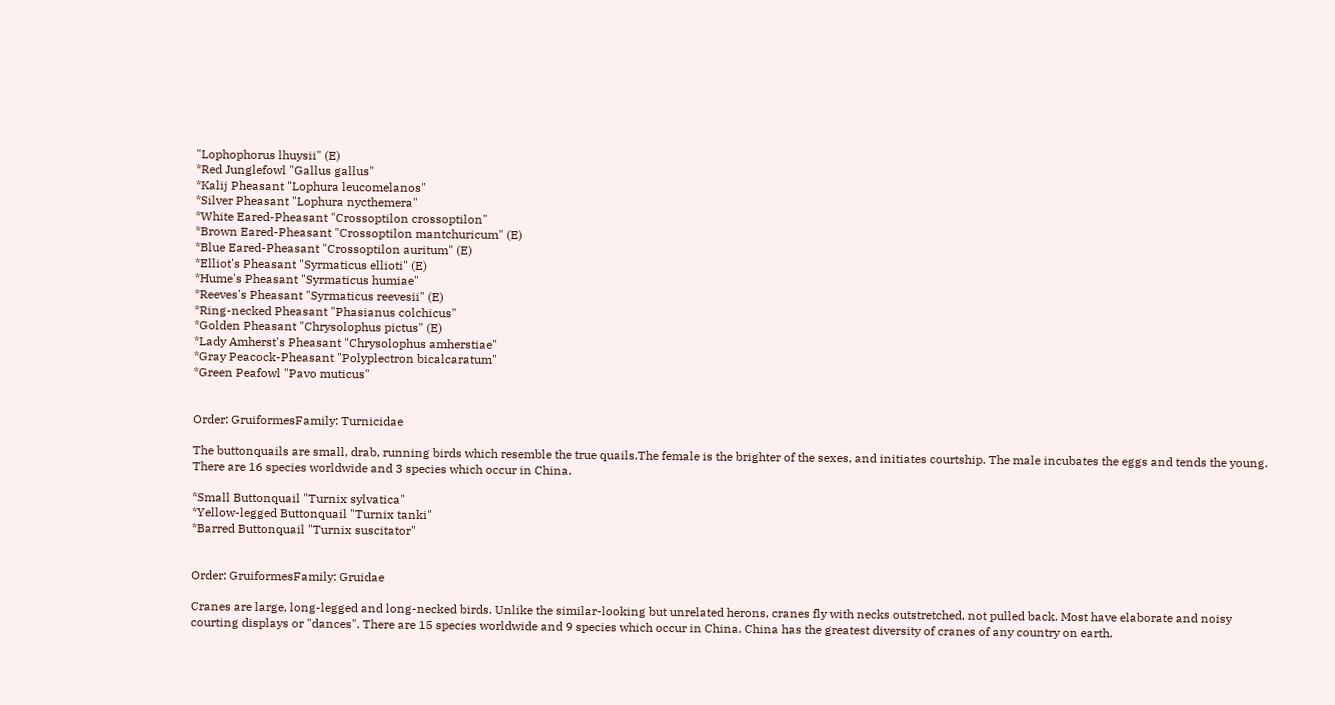"Lophophorus lhuysii" (E)
*Red Junglefowl "Gallus gallus"
*Kalij Pheasant "Lophura leucomelanos"
*Silver Pheasant "Lophura nycthemera"
*White Eared-Pheasant "Crossoptilon crossoptilon"
*Brown Eared-Pheasant "Crossoptilon mantchuricum" (E)
*Blue Eared-Pheasant "Crossoptilon auritum" (E)
*Elliot's Pheasant "Syrmaticus ellioti" (E)
*Hume's Pheasant "Syrmaticus humiae"
*Reeves's Pheasant "Syrmaticus reevesii" (E)
*Ring-necked Pheasant "Phasianus colchicus"
*Golden Pheasant "Chrysolophus pictus" (E)
*Lady Amherst's Pheasant "Chrysolophus amherstiae"
*Gray Peacock-Pheasant "Polyplectron bicalcaratum"
*Green Peafowl "Pavo muticus"


Order: GruiformesFamily: Turnicidae

The buttonquails are small, drab, running birds which resemble the true quails.The female is the brighter of the sexes, and initiates courtship. The male incubates the eggs and tends the young. There are 16 species worldwide and 3 species which occur in China.

*Small Buttonquail "Turnix sylvatica"
*Yellow-legged Buttonquail "Turnix tanki"
*Barred Buttonquail "Turnix suscitator"


Order: GruiformesFamily: Gruidae

Cranes are large, long-legged and long-necked birds. Unlike the similar-looking but unrelated herons, cranes fly with necks outstretched, not pulled back. Most have elaborate and noisy courting displays or "dances". There are 15 species worldwide and 9 species which occur in China. China has the greatest diversity of cranes of any country on earth.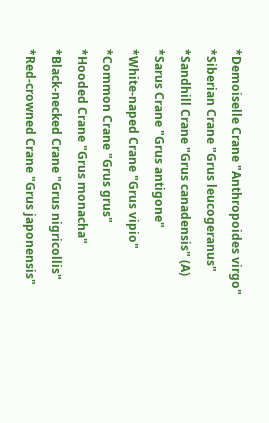*Demoiselle Crane "Anthropoides virgo"
*Siberian Crane "Grus leucogeranus"
*Sandhill Crane "Grus canadensis" (A)
*Sarus Crane "Grus antigone"
*White-naped Crane "Grus vipio"
*Common Crane "Grus grus"
*Hooded Crane "Grus monacha"
*Black-necked Crane "Grus nigricollis"
*Red-crowned Crane "Grus japonensis"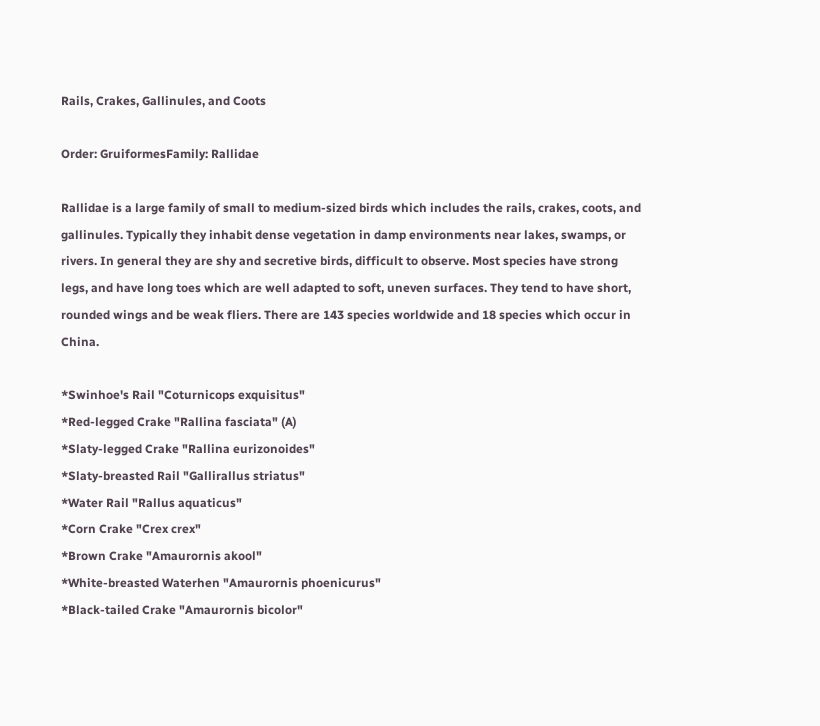Rails, Crakes, Gallinules, and Coots

Order: GruiformesFamily: Rallidae

Rallidae is a large family of small to medium-sized birds which includes the rails, crakes, coots, and gallinules. Typically they inhabit dense vegetation in damp environments near lakes, swamps, or rivers. In general they are shy and secretive birds, difficult to observe. Most species have strong legs, and have long toes which are well adapted to soft, uneven surfaces. They tend to have short, rounded wings and be weak fliers. There are 143 species worldwide and 18 species which occur in China.

*Swinhoe's Rail "Coturnicops exquisitus"
*Red-legged Crake "Rallina fasciata" (A)
*Slaty-legged Crake "Rallina eurizonoides"
*Slaty-breasted Rail "Gallirallus striatus"
*Water Rail "Rallus aquaticus"
*Corn Crake "Crex crex"
*Brown Crake "Amaurornis akool"
*White-breasted Waterhen "Amaurornis phoenicurus"
*Black-tailed Crake "Amaurornis bicolor"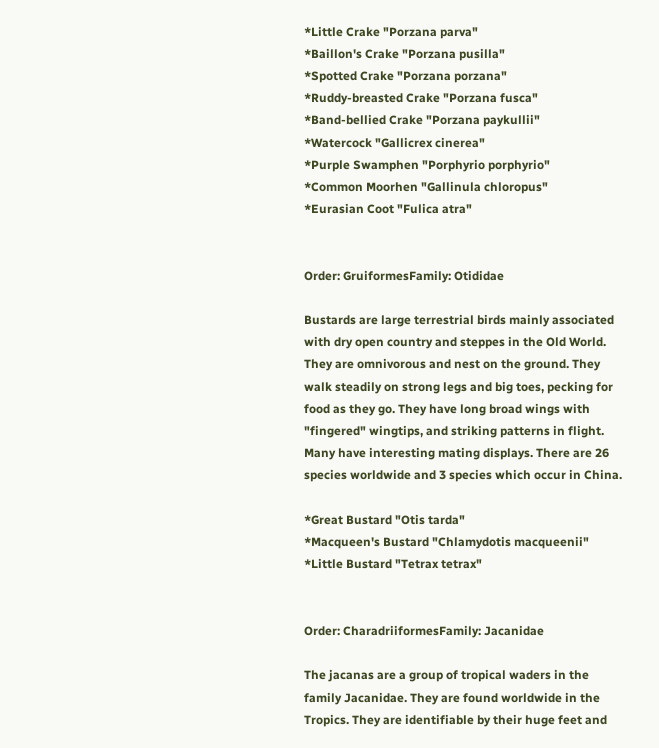*Little Crake "Porzana parva"
*Baillon's Crake "Porzana pusilla"
*Spotted Crake "Porzana porzana"
*Ruddy-breasted Crake "Porzana fusca"
*Band-bellied Crake "Porzana paykullii"
*Watercock "Gallicrex cinerea"
*Purple Swamphen "Porphyrio porphyrio"
*Common Moorhen "Gallinula chloropus"
*Eurasian Coot "Fulica atra"


Order: GruiformesFamily: Otididae

Bustards are large terrestrial birds mainly associated with dry open country and steppes in the Old World. They are omnivorous and nest on the ground. They walk steadily on strong legs and big toes, pecking for food as they go. They have long broad wings with "fingered" wingtips, and striking patterns in flight. Many have interesting mating displays. There are 26 species worldwide and 3 species which occur in China.

*Great Bustard "Otis tarda"
*Macqueen's Bustard "Chlamydotis macqueenii"
*Little Bustard "Tetrax tetrax"


Order: CharadriiformesFamily: Jacanidae

The jacanas are a group of tropical waders in the family Jacanidae. They are found worldwide in the Tropics. They are identifiable by their huge feet and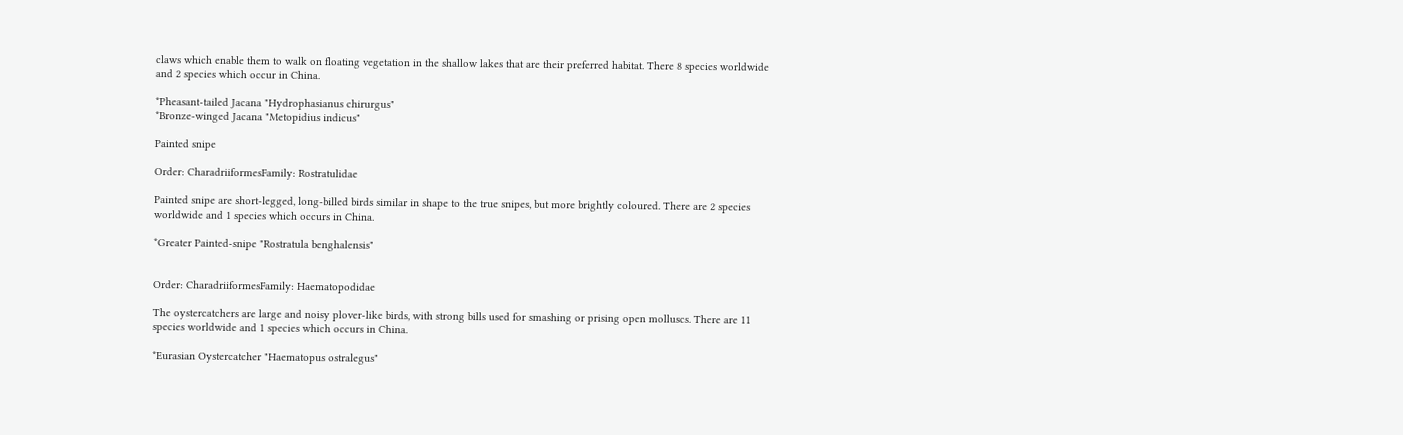claws which enable them to walk on floating vegetation in the shallow lakes that are their preferred habitat. There 8 species worldwide and 2 species which occur in China.

*Pheasant-tailed Jacana "Hydrophasianus chirurgus"
*Bronze-winged Jacana "Metopidius indicus"

Painted snipe

Order: CharadriiformesFamily: Rostratulidae

Painted snipe are short-legged, long-billed birds similar in shape to the true snipes, but more brightly coloured. There are 2 species worldwide and 1 species which occurs in China.

*Greater Painted-snipe "Rostratula benghalensis"


Order: CharadriiformesFamily: Haematopodidae

The oystercatchers are large and noisy plover-like birds, with strong bills used for smashing or prising open molluscs. There are 11 species worldwide and 1 species which occurs in China.

*Eurasian Oystercatcher "Haematopus ostralegus"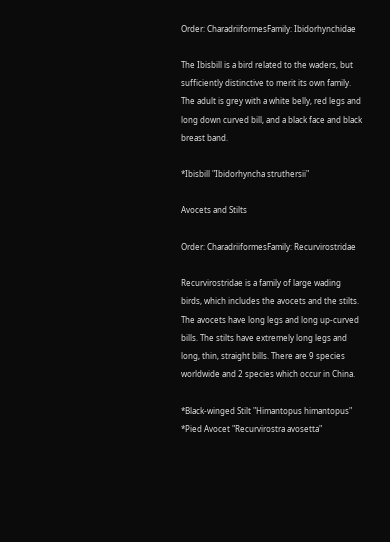Order: CharadriiformesFamily: Ibidorhynchidae

The Ibisbill is a bird related to the waders, but sufficiently distinctive to merit its own family. The adult is grey with a white belly, red legs and long down curved bill, and a black face and black breast band.

*Ibisbill "Ibidorhyncha struthersii"

Avocets and Stilts

Order: CharadriiformesFamily: Recurvirostridae

Recurvirostridae is a family of large wading birds, which includes the avocets and the stilts. The avocets have long legs and long up-curved bills. The stilts have extremely long legs and long, thin, straight bills. There are 9 species worldwide and 2 species which occur in China.

*Black-winged Stilt "Himantopus himantopus"
*Pied Avocet "Recurvirostra avosetta"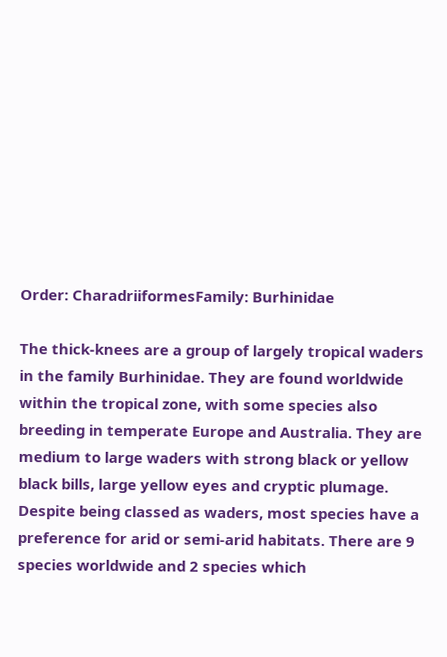Order: CharadriiformesFamily: Burhinidae

The thick-knees are a group of largely tropical waders in the family Burhinidae. They are found worldwide within the tropical zone, with some species also breeding in temperate Europe and Australia. They are medium to large waders with strong black or yellow black bills, large yellow eyes and cryptic plumage. Despite being classed as waders, most species have a preference for arid or semi-arid habitats. There are 9 species worldwide and 2 species which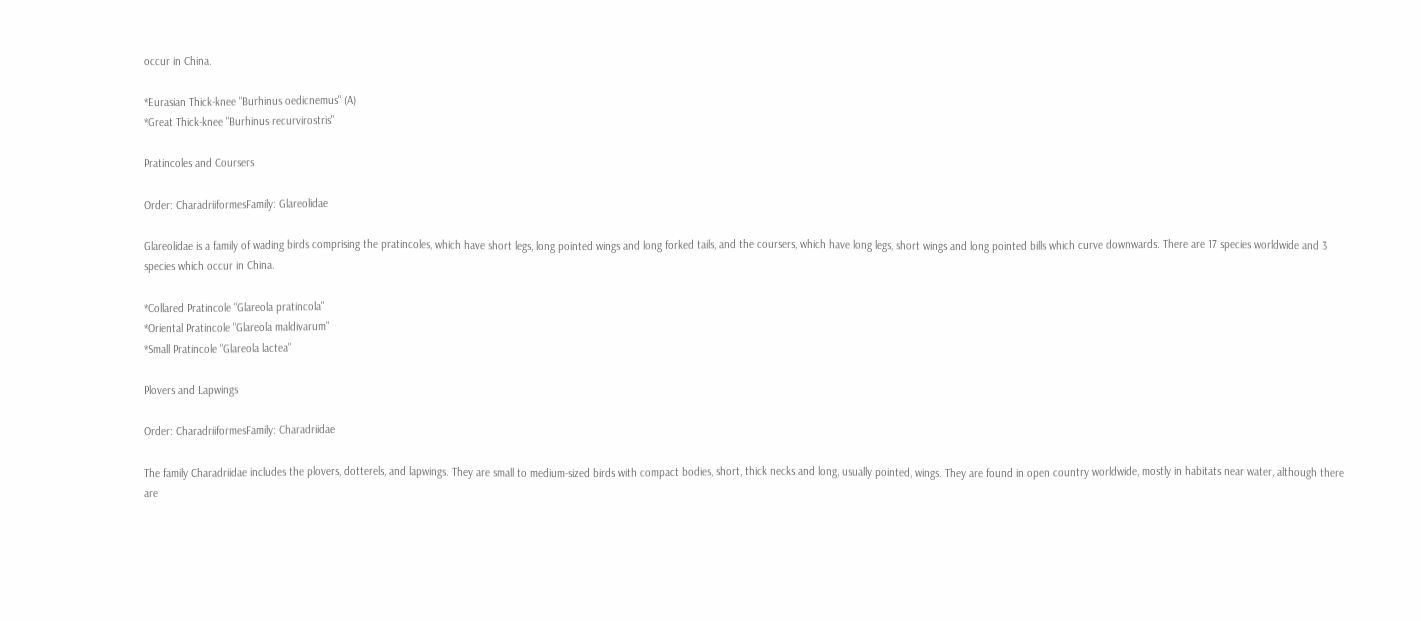occur in China.

*Eurasian Thick-knee "Burhinus oedicnemus" (A)
*Great Thick-knee "Burhinus recurvirostris"

Pratincoles and Coursers

Order: CharadriiformesFamily: Glareolidae

Glareolidae is a family of wading birds comprising the pratincoles, which have short legs, long pointed wings and long forked tails, and the coursers, which have long legs, short wings and long pointed bills which curve downwards. There are 17 species worldwide and 3 species which occur in China.

*Collared Pratincole "Glareola pratincola"
*Oriental Pratincole "Glareola maldivarum"
*Small Pratincole "Glareola lactea"

Plovers and Lapwings

Order: CharadriiformesFamily: Charadriidae

The family Charadriidae includes the plovers, dotterels, and lapwings. They are small to medium-sized birds with compact bodies, short, thick necks and long, usually pointed, wings. They are found in open country worldwide, mostly in habitats near water, although there are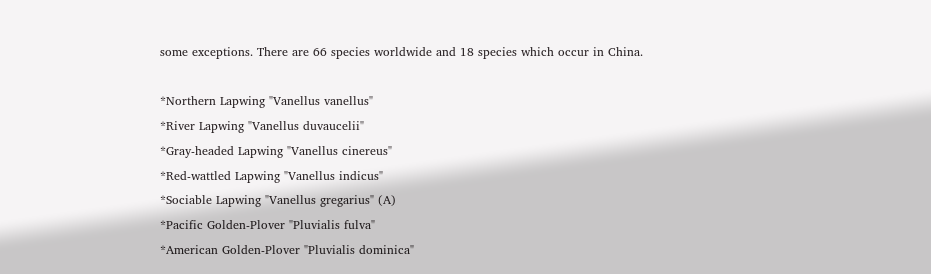some exceptions. There are 66 species worldwide and 18 species which occur in China.

*Northern Lapwing "Vanellus vanellus"
*River Lapwing "Vanellus duvaucelii"
*Gray-headed Lapwing "Vanellus cinereus"
*Red-wattled Lapwing "Vanellus indicus"
*Sociable Lapwing "Vanellus gregarius" (A)
*Pacific Golden-Plover "Pluvialis fulva"
*American Golden-Plover "Pluvialis dominica"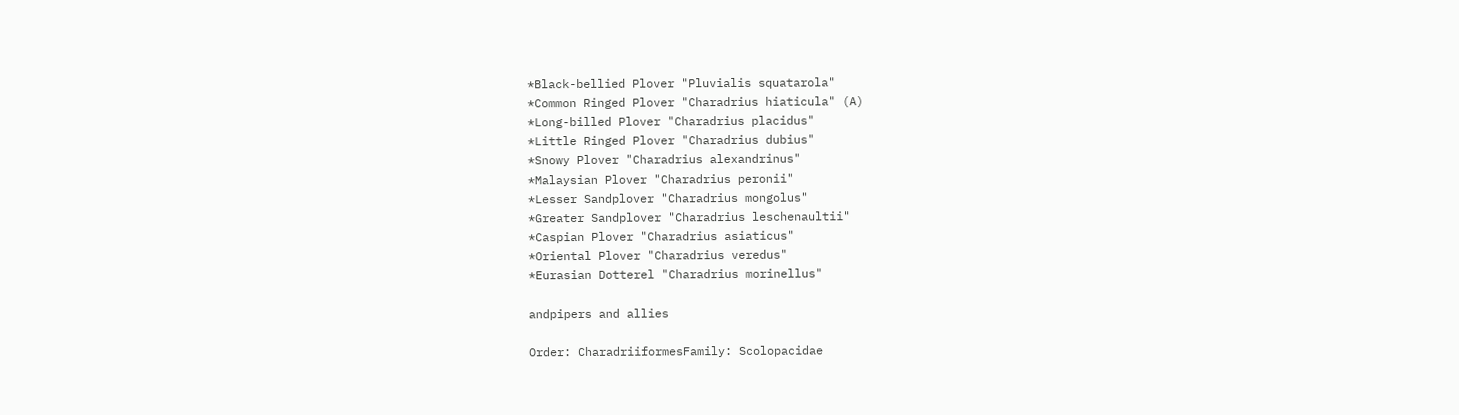*Black-bellied Plover "Pluvialis squatarola"
*Common Ringed Plover "Charadrius hiaticula" (A)
*Long-billed Plover "Charadrius placidus"
*Little Ringed Plover "Charadrius dubius"
*Snowy Plover "Charadrius alexandrinus"
*Malaysian Plover "Charadrius peronii"
*Lesser Sandplover "Charadrius mongolus"
*Greater Sandplover "Charadrius leschenaultii"
*Caspian Plover "Charadrius asiaticus"
*Oriental Plover "Charadrius veredus"
*Eurasian Dotterel "Charadrius morinellus"

andpipers and allies

Order: CharadriiformesFamily: Scolopacidae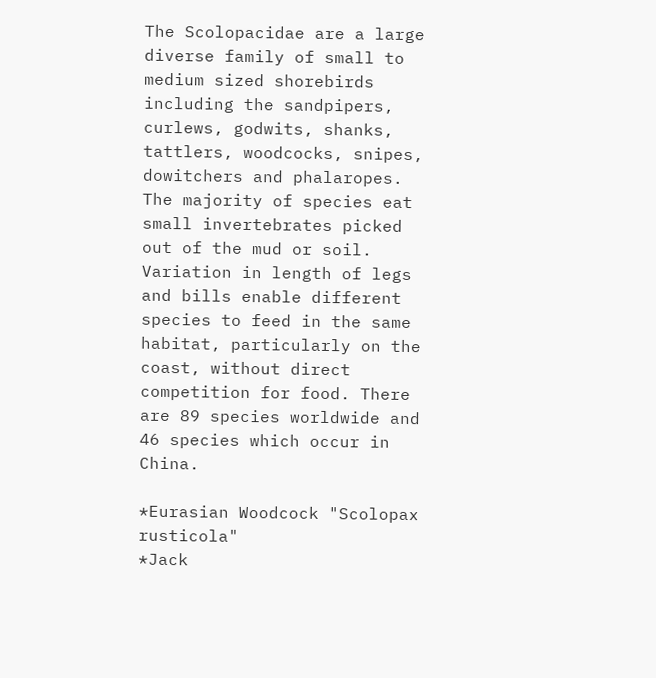The Scolopacidae are a large diverse family of small to medium sized shorebirds including the sandpipers, curlews, godwits, shanks, tattlers, woodcocks, snipes, dowitchers and phalaropes. The majority of species eat small invertebrates picked out of the mud or soil. Variation in length of legs and bills enable different species to feed in the same habitat, particularly on the coast, without direct competition for food. There are 89 species worldwide and 46 species which occur in China.

*Eurasian Woodcock "Scolopax rusticola"
*Jack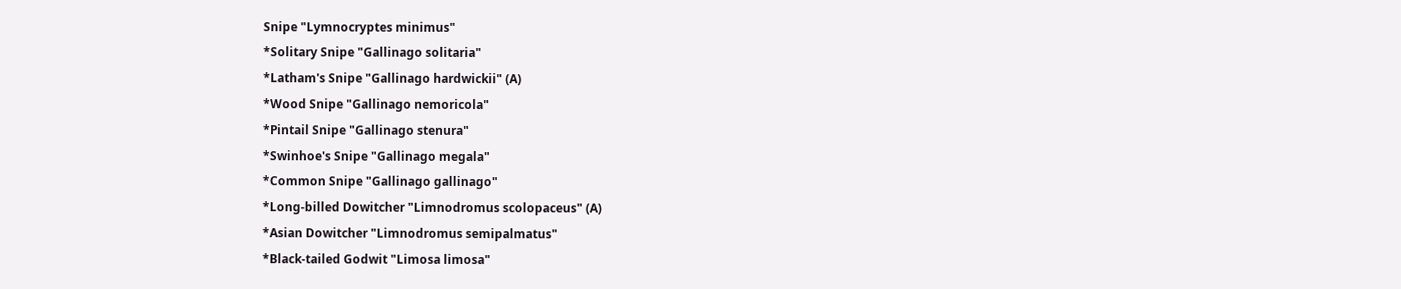Snipe "Lymnocryptes minimus"
*Solitary Snipe "Gallinago solitaria"
*Latham's Snipe "Gallinago hardwickii" (A)
*Wood Snipe "Gallinago nemoricola"
*Pintail Snipe "Gallinago stenura"
*Swinhoe's Snipe "Gallinago megala"
*Common Snipe "Gallinago gallinago"
*Long-billed Dowitcher "Limnodromus scolopaceus" (A)
*Asian Dowitcher "Limnodromus semipalmatus"
*Black-tailed Godwit "Limosa limosa"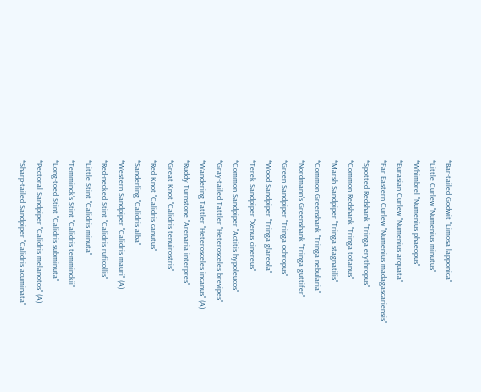*Bar-tailed Godwit "Limosa lapponica"
*Little Curlew "Numenius minutus"
*Whimbrel "Numenius phaeopus"
*Eurasian Curlew "Numenius arquata"
*Far Eastern Curlew "Numenius madagascariensis"
*Spotted Redshank "Tringa erythropus"
*Common Redshank "Tringa totanus"
*Marsh Sandpiper "Tringa stagnatilis"
*Common Greenshank "Tringa nebularia"
*Nordmann's Greenshank "Tringa guttifer"
*Green Sandpiper "Tringa ochropus"
*Wood Sandpiper "Tringa glareola"
*Terek Sandpiper "Xenus cinereus"
*Common Sandpiper "Actitis hypoleucos"
*Gray-tailed Tattler "Heterosceles brevipes"
*Wandering Tattler "Heterosceles incanus" (A)
*Ruddy Turnstone "Arenaria interpres"
*Great Knot "Calidris tenuirostris"
*Red Knot "Calidris canutus"
*Sanderling "Calidris alba"
*Western Sandpiper "Calidris mauri" (A)
*Red-necked Stint "Calidris ruficollis"
*Little Stint "Calidris minuta"
*Temminck's Stint "Calidris temminckii"
*Long-toed Stint "Calidris subminuta"
*Pectoral Sandpiper "Calidris melanotos" (A)
*Sharp-tailed Sandpiper "Calidris acuminata"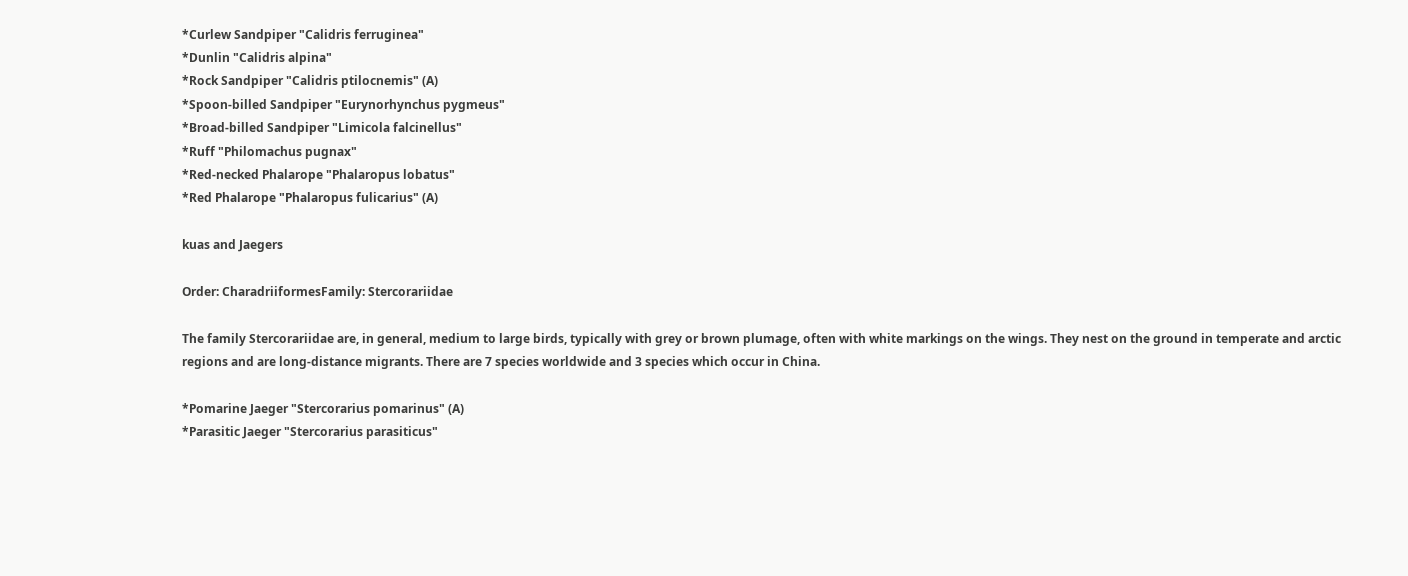*Curlew Sandpiper "Calidris ferruginea"
*Dunlin "Calidris alpina"
*Rock Sandpiper "Calidris ptilocnemis" (A)
*Spoon-billed Sandpiper "Eurynorhynchus pygmeus"
*Broad-billed Sandpiper "Limicola falcinellus"
*Ruff "Philomachus pugnax"
*Red-necked Phalarope "Phalaropus lobatus"
*Red Phalarope "Phalaropus fulicarius" (A)

kuas and Jaegers

Order: CharadriiformesFamily: Stercorariidae

The family Stercorariidae are, in general, medium to large birds, typically with grey or brown plumage, often with white markings on the wings. They nest on the ground in temperate and arctic regions and are long-distance migrants. There are 7 species worldwide and 3 species which occur in China.

*Pomarine Jaeger "Stercorarius pomarinus" (A)
*Parasitic Jaeger "Stercorarius parasiticus"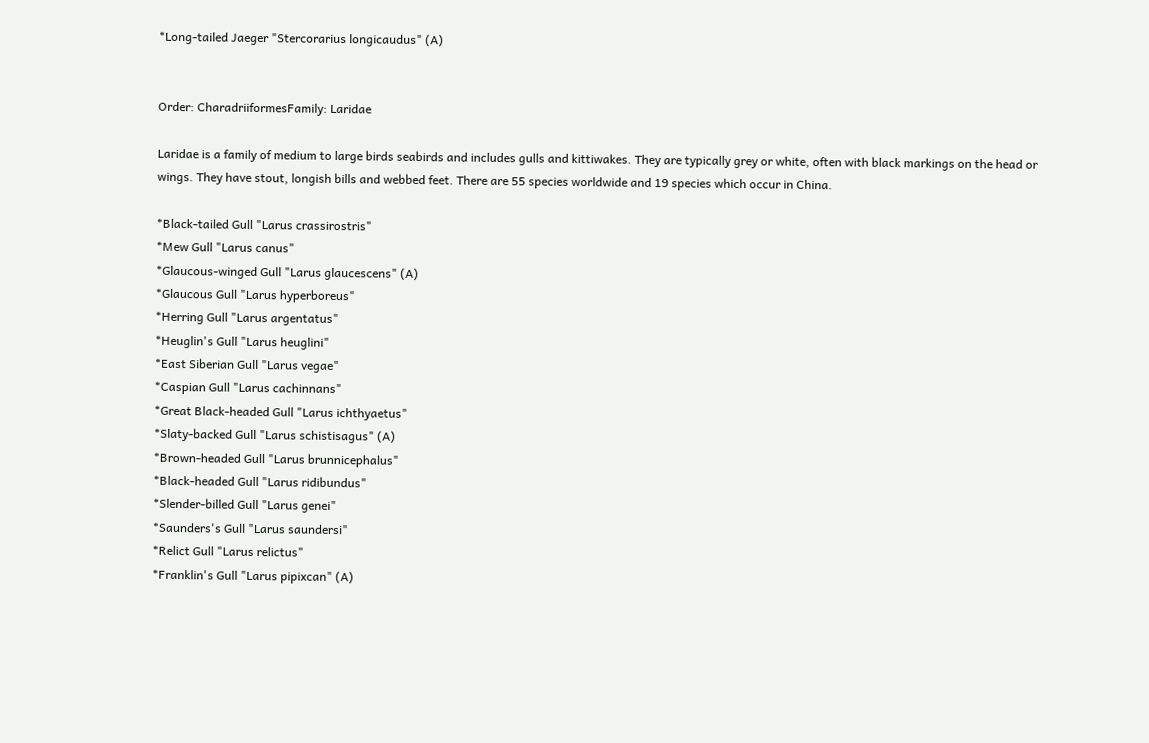*Long-tailed Jaeger "Stercorarius longicaudus" (A)


Order: CharadriiformesFamily: Laridae

Laridae is a family of medium to large birds seabirds and includes gulls and kittiwakes. They are typically grey or white, often with black markings on the head or wings. They have stout, longish bills and webbed feet. There are 55 species worldwide and 19 species which occur in China.

*Black-tailed Gull "Larus crassirostris"
*Mew Gull "Larus canus"
*Glaucous-winged Gull "Larus glaucescens" (A)
*Glaucous Gull "Larus hyperboreus"
*Herring Gull "Larus argentatus"
*Heuglin's Gull "Larus heuglini"
*East Siberian Gull "Larus vegae"
*Caspian Gull "Larus cachinnans"
*Great Black-headed Gull "Larus ichthyaetus"
*Slaty-backed Gull "Larus schistisagus" (A)
*Brown-headed Gull "Larus brunnicephalus"
*Black-headed Gull "Larus ridibundus"
*Slender-billed Gull "Larus genei"
*Saunders's Gull "Larus saundersi"
*Relict Gull "Larus relictus"
*Franklin's Gull "Larus pipixcan" (A)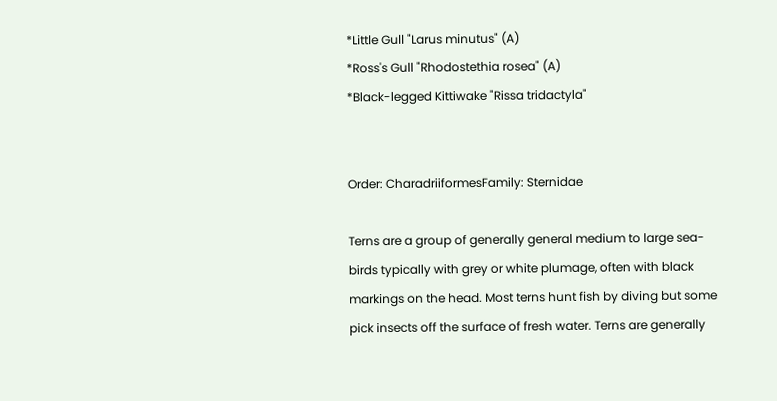*Little Gull "Larus minutus" (A)
*Ross's Gull "Rhodostethia rosea" (A)
*Black-legged Kittiwake "Rissa tridactyla"


Order: CharadriiformesFamily: Sternidae

Terns are a group of generally general medium to large sea-birds typically with grey or white plumage, often with black markings on the head. Most terns hunt fish by diving but some pick insects off the surface of fresh water. Terns are generally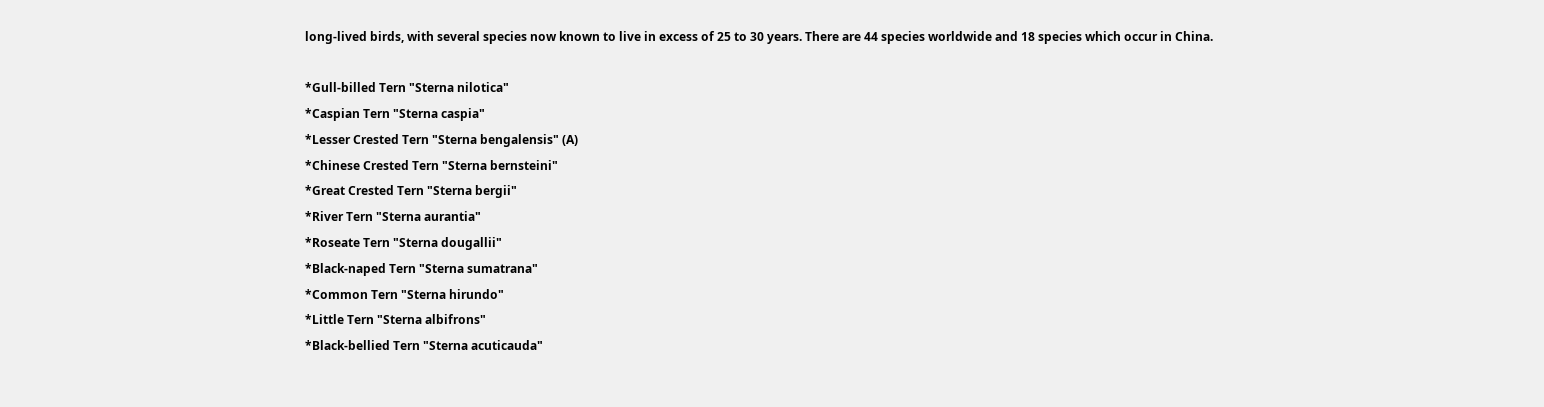long-lived birds, with several species now known to live in excess of 25 to 30 years. There are 44 species worldwide and 18 species which occur in China.

*Gull-billed Tern "Sterna nilotica"
*Caspian Tern "Sterna caspia"
*Lesser Crested Tern "Sterna bengalensis" (A)
*Chinese Crested Tern "Sterna bernsteini"
*Great Crested Tern "Sterna bergii"
*River Tern "Sterna aurantia"
*Roseate Tern "Sterna dougallii"
*Black-naped Tern "Sterna sumatrana"
*Common Tern "Sterna hirundo"
*Little Tern "Sterna albifrons"
*Black-bellied Tern "Sterna acuticauda"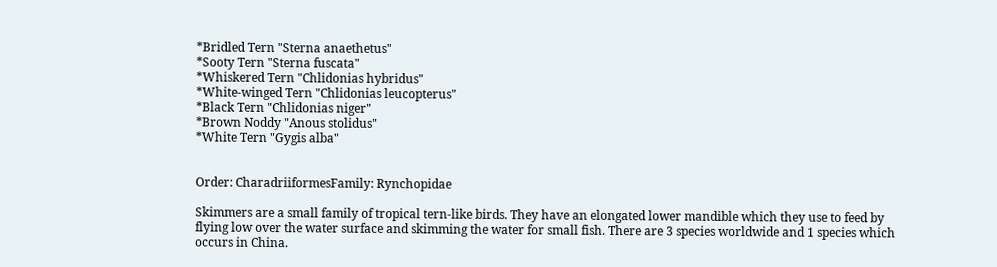*Bridled Tern "Sterna anaethetus"
*Sooty Tern "Sterna fuscata"
*Whiskered Tern "Chlidonias hybridus"
*White-winged Tern "Chlidonias leucopterus"
*Black Tern "Chlidonias niger"
*Brown Noddy "Anous stolidus"
*White Tern "Gygis alba"


Order: CharadriiformesFamily: Rynchopidae

Skimmers are a small family of tropical tern-like birds. They have an elongated lower mandible which they use to feed by flying low over the water surface and skimming the water for small fish. There are 3 species worldwide and 1 species which occurs in China.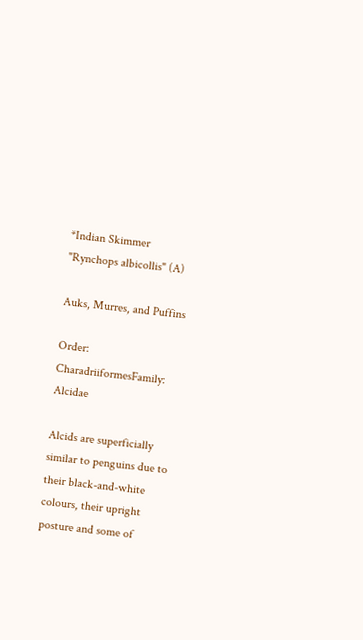*Indian Skimmer "Rynchops albicollis" (A)

Auks, Murres, and Puffins

Order: CharadriiformesFamily: Alcidae

Alcids are superficially similar to penguins due to their black-and-white colours, their upright posture and some of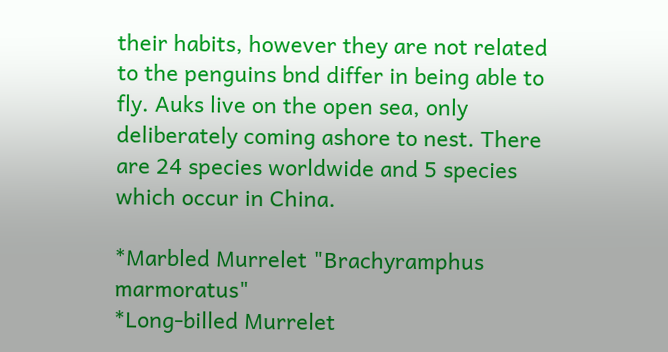their habits, however they are not related to the penguins bnd differ in being able to fly. Auks live on the open sea, only deliberately coming ashore to nest. There are 24 species worldwide and 5 species which occur in China.

*Marbled Murrelet "Brachyramphus marmoratus"
*Long-billed Murrelet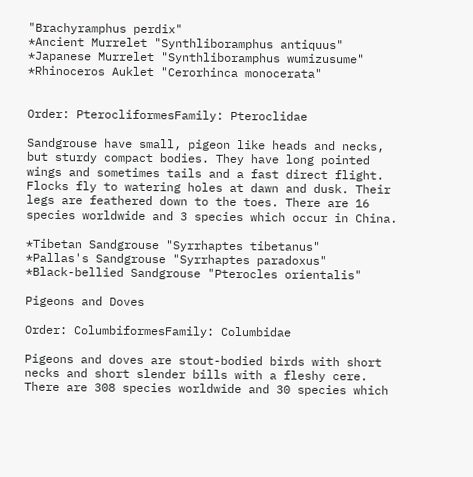"Brachyramphus perdix"
*Ancient Murrelet "Synthliboramphus antiquus"
*Japanese Murrelet "Synthliboramphus wumizusume"
*Rhinoceros Auklet "Cerorhinca monocerata"


Order: PterocliformesFamily: Pteroclidae

Sandgrouse have small, pigeon like heads and necks, but sturdy compact bodies. They have long pointed wings and sometimes tails and a fast direct flight. Flocks fly to watering holes at dawn and dusk. Their legs are feathered down to the toes. There are 16 species worldwide and 3 species which occur in China.

*Tibetan Sandgrouse "Syrrhaptes tibetanus"
*Pallas's Sandgrouse "Syrrhaptes paradoxus"
*Black-bellied Sandgrouse "Pterocles orientalis"

Pigeons and Doves

Order: ColumbiformesFamily: Columbidae

Pigeons and doves are stout-bodied birds with short necks and short slender bills with a fleshy cere. There are 308 species worldwide and 30 species which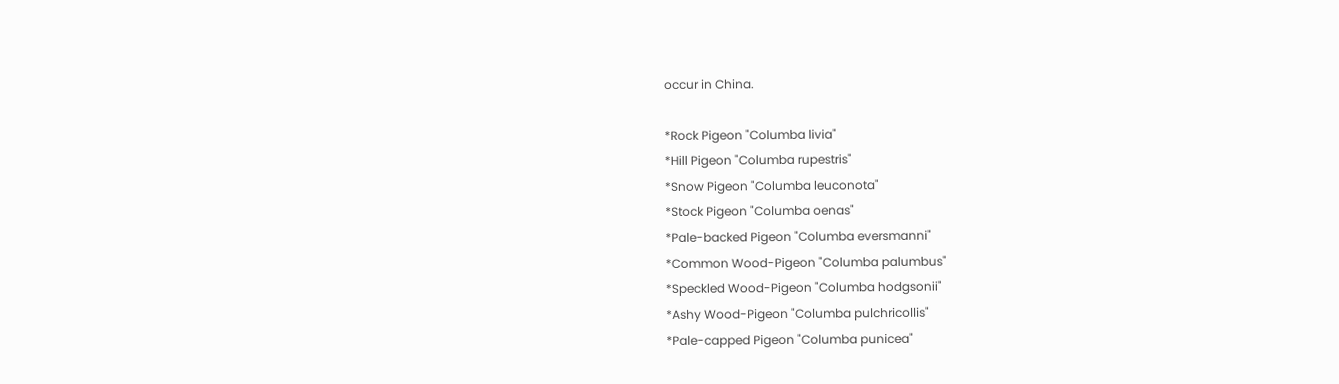occur in China.

*Rock Pigeon "Columba livia"
*Hill Pigeon "Columba rupestris"
*Snow Pigeon "Columba leuconota"
*Stock Pigeon "Columba oenas"
*Pale-backed Pigeon "Columba eversmanni"
*Common Wood-Pigeon "Columba palumbus"
*Speckled Wood-Pigeon "Columba hodgsonii"
*Ashy Wood-Pigeon "Columba pulchricollis"
*Pale-capped Pigeon "Columba punicea"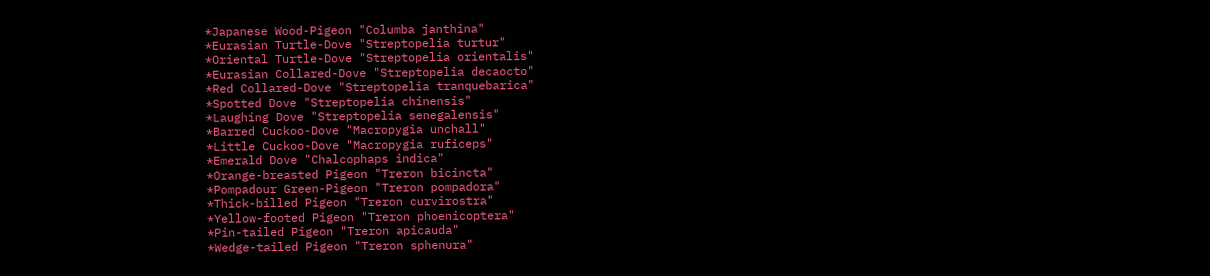*Japanese Wood-Pigeon "Columba janthina"
*Eurasian Turtle-Dove "Streptopelia turtur"
*Oriental Turtle-Dove "Streptopelia orientalis"
*Eurasian Collared-Dove "Streptopelia decaocto"
*Red Collared-Dove "Streptopelia tranquebarica"
*Spotted Dove "Streptopelia chinensis"
*Laughing Dove "Streptopelia senegalensis"
*Barred Cuckoo-Dove "Macropygia unchall"
*Little Cuckoo-Dove "Macropygia ruficeps"
*Emerald Dove "Chalcophaps indica"
*Orange-breasted Pigeon "Treron bicincta"
*Pompadour Green-Pigeon "Treron pompadora"
*Thick-billed Pigeon "Treron curvirostra"
*Yellow-footed Pigeon "Treron phoenicoptera"
*Pin-tailed Pigeon "Treron apicauda"
*Wedge-tailed Pigeon "Treron sphenura"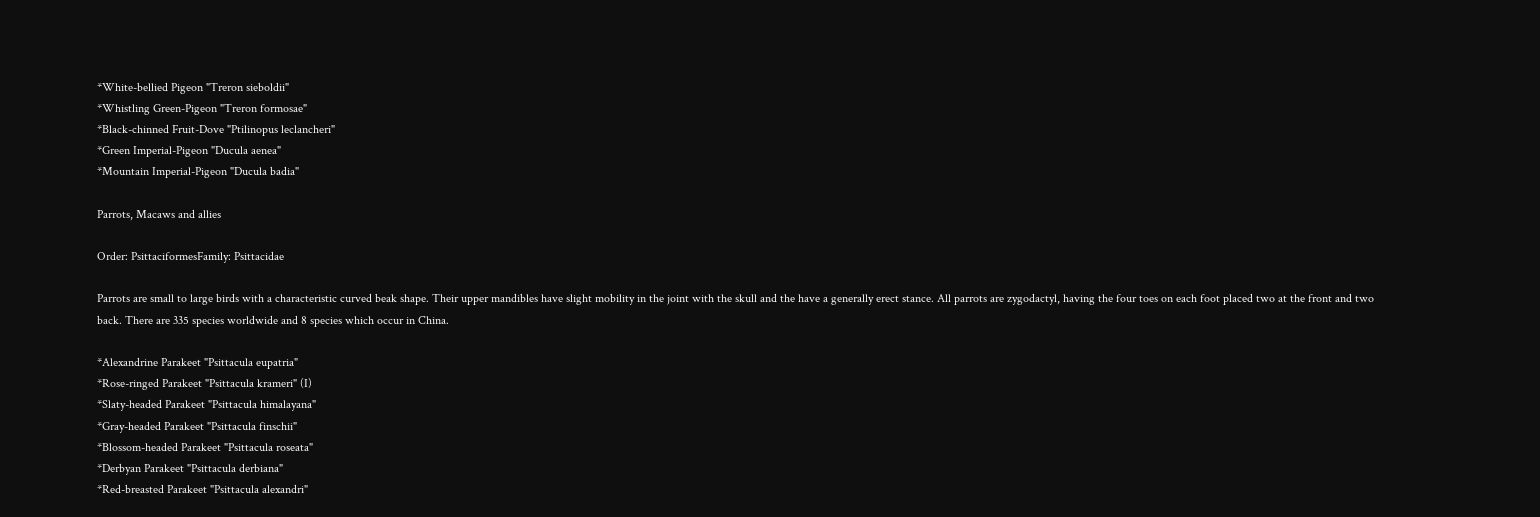*White-bellied Pigeon "Treron sieboldii"
*Whistling Green-Pigeon "Treron formosae"
*Black-chinned Fruit-Dove "Ptilinopus leclancheri"
*Green Imperial-Pigeon "Ducula aenea"
*Mountain Imperial-Pigeon "Ducula badia"

Parrots, Macaws and allies

Order: PsittaciformesFamily: Psittacidae

Parrots are small to large birds with a characteristic curved beak shape. Their upper mandibles have slight mobility in the joint with the skull and the have a generally erect stance. All parrots are zygodactyl, having the four toes on each foot placed two at the front and two back. There are 335 species worldwide and 8 species which occur in China.

*Alexandrine Parakeet "Psittacula eupatria"
*Rose-ringed Parakeet "Psittacula krameri" (I)
*Slaty-headed Parakeet "Psittacula himalayana"
*Gray-headed Parakeet "Psittacula finschii"
*Blossom-headed Parakeet "Psittacula roseata"
*Derbyan Parakeet "Psittacula derbiana"
*Red-breasted Parakeet "Psittacula alexandri"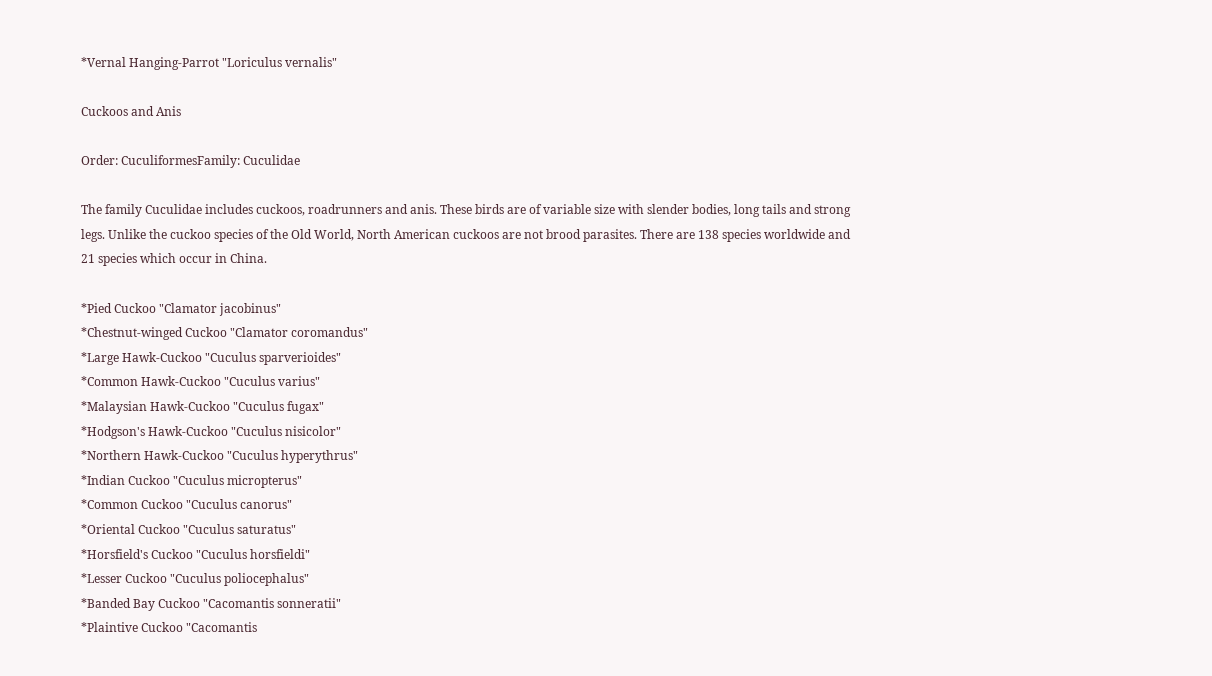*Vernal Hanging-Parrot "Loriculus vernalis"

Cuckoos and Anis

Order: CuculiformesFamily: Cuculidae

The family Cuculidae includes cuckoos, roadrunners and anis. These birds are of variable size with slender bodies, long tails and strong legs. Unlike the cuckoo species of the Old World, North American cuckoos are not brood parasites. There are 138 species worldwide and 21 species which occur in China.

*Pied Cuckoo "Clamator jacobinus"
*Chestnut-winged Cuckoo "Clamator coromandus"
*Large Hawk-Cuckoo "Cuculus sparverioides"
*Common Hawk-Cuckoo "Cuculus varius"
*Malaysian Hawk-Cuckoo "Cuculus fugax"
*Hodgson's Hawk-Cuckoo "Cuculus nisicolor"
*Northern Hawk-Cuckoo "Cuculus hyperythrus"
*Indian Cuckoo "Cuculus micropterus"
*Common Cuckoo "Cuculus canorus"
*Oriental Cuckoo "Cuculus saturatus"
*Horsfield's Cuckoo "Cuculus horsfieldi"
*Lesser Cuckoo "Cuculus poliocephalus"
*Banded Bay Cuckoo "Cacomantis sonneratii"
*Plaintive Cuckoo "Cacomantis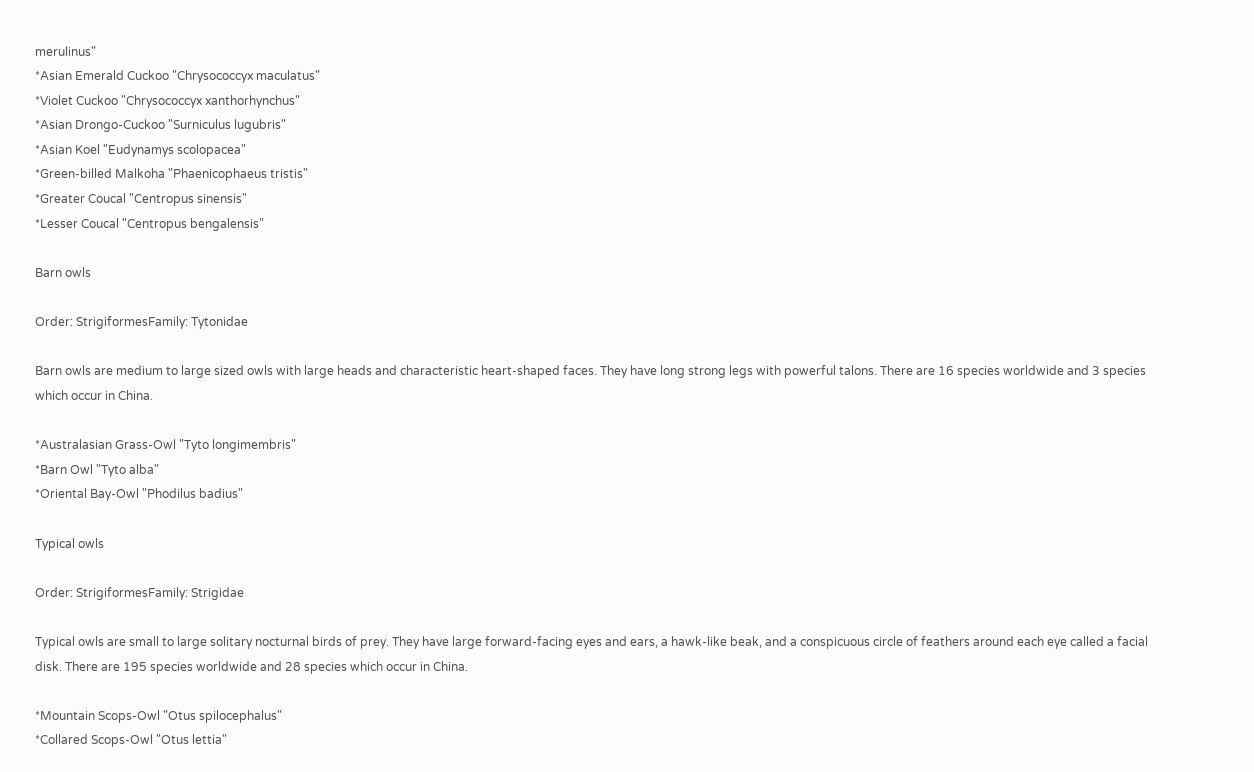merulinus"
*Asian Emerald Cuckoo "Chrysococcyx maculatus"
*Violet Cuckoo "Chrysococcyx xanthorhynchus"
*Asian Drongo-Cuckoo "Surniculus lugubris"
*Asian Koel "Eudynamys scolopacea"
*Green-billed Malkoha "Phaenicophaeus tristis"
*Greater Coucal "Centropus sinensis"
*Lesser Coucal "Centropus bengalensis"

Barn owls

Order: StrigiformesFamily: Tytonidae

Barn owls are medium to large sized owls with large heads and characteristic heart-shaped faces. They have long strong legs with powerful talons. There are 16 species worldwide and 3 species which occur in China.

*Australasian Grass-Owl "Tyto longimembris"
*Barn Owl "Tyto alba"
*Oriental Bay-Owl "Phodilus badius"

Typical owls

Order: StrigiformesFamily: Strigidae

Typical owls are small to large solitary nocturnal birds of prey. They have large forward-facing eyes and ears, a hawk-like beak, and a conspicuous circle of feathers around each eye called a facial disk. There are 195 species worldwide and 28 species which occur in China.

*Mountain Scops-Owl "Otus spilocephalus"
*Collared Scops-Owl "Otus lettia"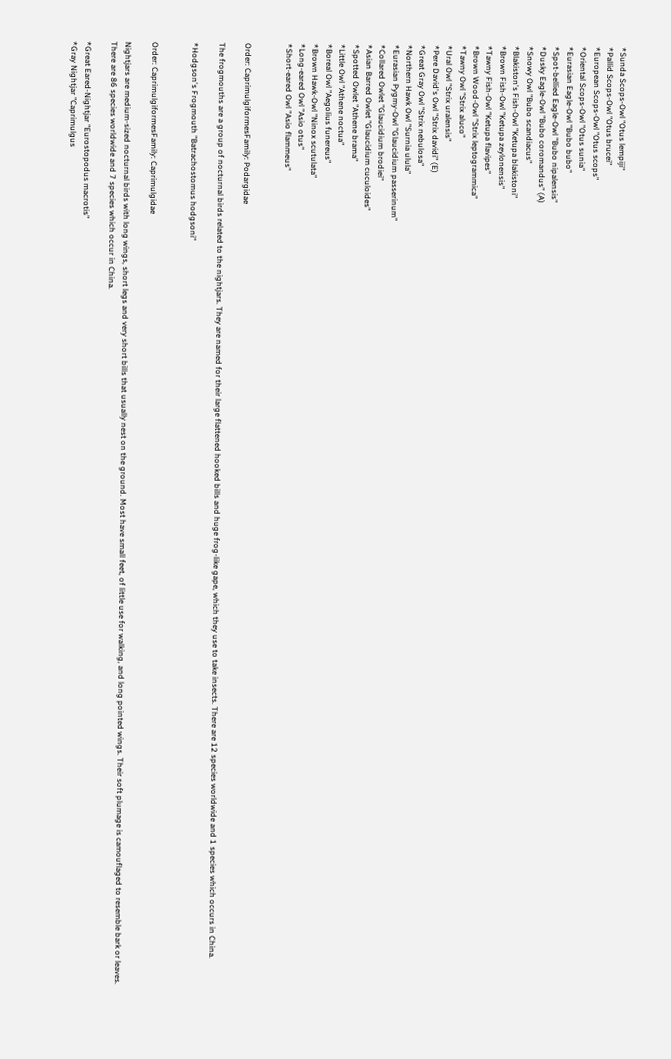*Sunda Scops-Owl "Otus lempiji"
*Pallid Scops-Owl "Otus brucei"
*European Scops-Owl "Otus scops"
*Oriental Scops-Owl "Otus sunia"
*Eurasian Eagle-Owl "Bubo bubo"
*Spot-bellied Eagle-Owl "Bubo nipalensis"
*Dusky Eagle-Owl "Bubo coromandus" (A)
*Snowy Owl "Bubo scandiacus"
*Blakiston's Fish-Owl "Ketupa blakistoni"
*Brown Fish-Owl "Ketupa zeylonensis"
*Tawny Fish-Owl "Ketupa flavipes"
*Brown Wood-Owl "Strix leptogrammica"
*Tawny Owl "Strix aluco"
*Ural Owl "Strix uralensis"
*Pere David's Owl "Strix davidi" (E)
*Great Gray Owl "Strix nebulosa"
*Northern Hawk Owl "Surnia ulula"
*Eurasian Pygmy-Owl "Glaucidium passerinum"
*Collared Owlet "Glaucidium brodiei"
*Asian Barred Owlet "Glaucidium cuculoides"
*Spotted Owlet "Athene brama"
*Little Owl "Athene noctua"
*Boreal Owl "Aegolius funereus"
*Brown Hawk-Owl "Ninox scutulata"
*Long-eared Owl "Asio otus"
*Short-eared Owl "Asio flammeus"


Order: CaprimulgiformesFamily: Podargidae

The frogmouths are a group of nocturnal birds related to the nightjars. They are named for their large flattened hooked bills and huge frog-like gape, which they use to take insects. There are 12 species worldwide and 1 species which occurs in China.

*Hodgson's Frogmouth "Batrachostomus hodgsoni"


Order: CaprimulgiformesFamily: Caprimulgidae

Nightjars are medium-sized nocturnal birds with long wings, short legs and very short bills that usually nest on the ground. Most have small feet, of little use for walking, and long pointed wings. Their soft plumage is camouflaged to resemble bark or leaves. There are 86 species worldwide and 7 species which occur in China.

*Great Eared-Nightjar "Eurostopodus macrotis"
*Gray Nightjar "Caprimulgus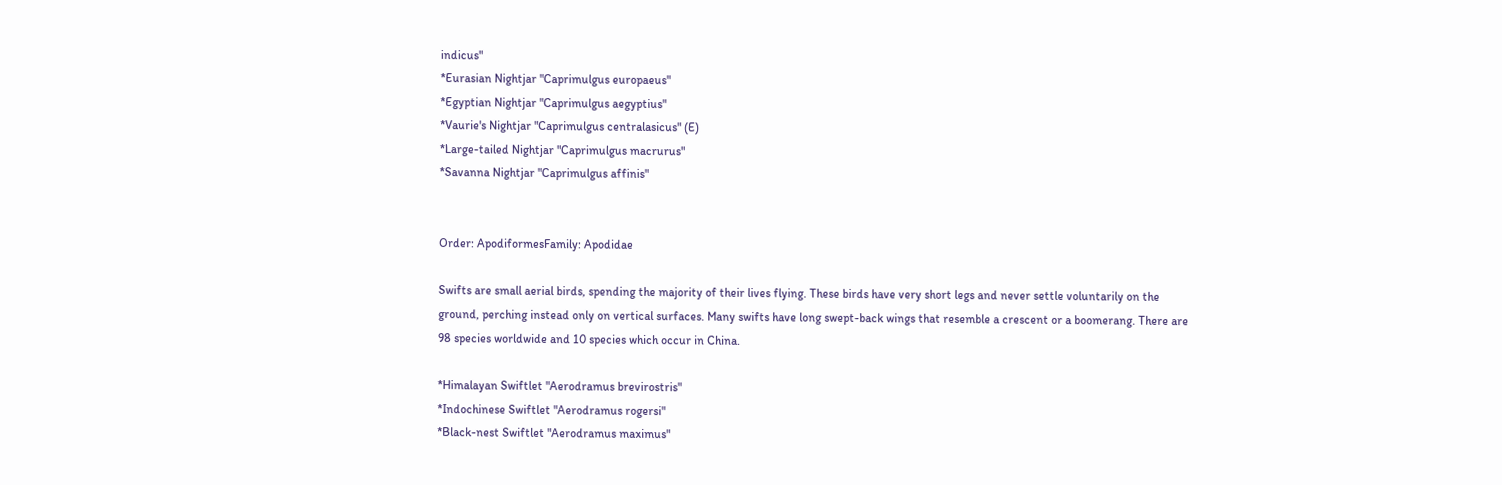indicus"
*Eurasian Nightjar "Caprimulgus europaeus"
*Egyptian Nightjar "Caprimulgus aegyptius"
*Vaurie's Nightjar "Caprimulgus centralasicus" (E)
*Large-tailed Nightjar "Caprimulgus macrurus"
*Savanna Nightjar "Caprimulgus affinis"


Order: ApodiformesFamily: Apodidae

Swifts are small aerial birds, spending the majority of their lives flying. These birds have very short legs and never settle voluntarily on the ground, perching instead only on vertical surfaces. Many swifts have long swept-back wings that resemble a crescent or a boomerang. There are 98 species worldwide and 10 species which occur in China.

*Himalayan Swiftlet "Aerodramus brevirostris"
*Indochinese Swiftlet "Aerodramus rogersi"
*Black-nest Swiftlet "Aerodramus maximus"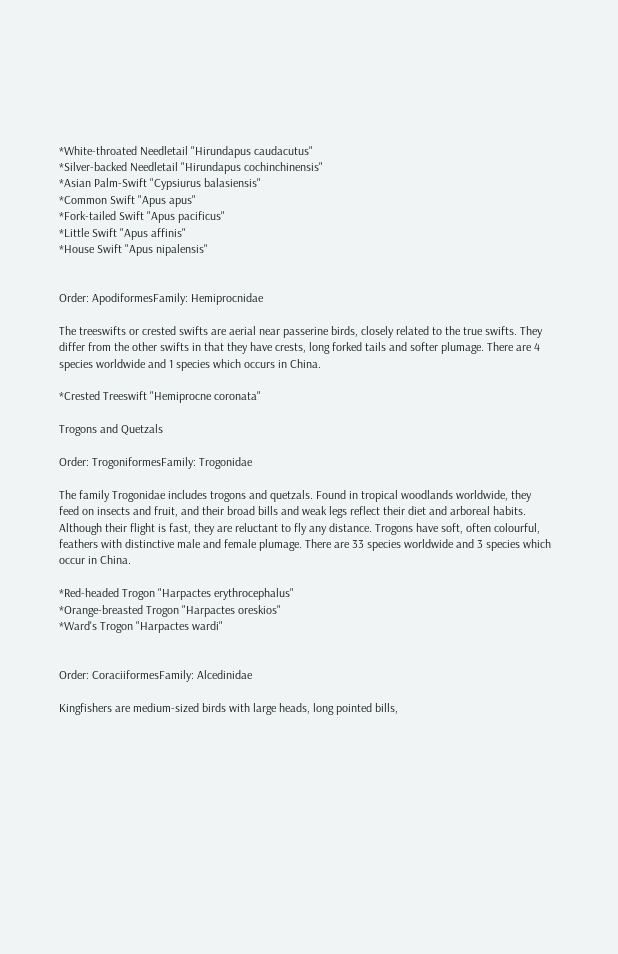*White-throated Needletail "Hirundapus caudacutus"
*Silver-backed Needletail "Hirundapus cochinchinensis"
*Asian Palm-Swift "Cypsiurus balasiensis"
*Common Swift "Apus apus"
*Fork-tailed Swift "Apus pacificus"
*Little Swift "Apus affinis"
*House Swift "Apus nipalensis"


Order: ApodiformesFamily: Hemiprocnidae

The treeswifts or crested swifts are aerial near passerine birds, closely related to the true swifts. They differ from the other swifts in that they have crests, long forked tails and softer plumage. There are 4 species worldwide and 1 species which occurs in China.

*Crested Treeswift "Hemiprocne coronata"

Trogons and Quetzals

Order: TrogoniformesFamily: Trogonidae

The family Trogonidae includes trogons and quetzals. Found in tropical woodlands worldwide, they feed on insects and fruit, and their broad bills and weak legs reflect their diet and arboreal habits. Although their flight is fast, they are reluctant to fly any distance. Trogons have soft, often colourful, feathers with distinctive male and female plumage. There are 33 species worldwide and 3 species which occur in China.

*Red-headed Trogon "Harpactes erythrocephalus"
*Orange-breasted Trogon "Harpactes oreskios"
*Ward's Trogon "Harpactes wardi"


Order: CoraciiformesFamily: Alcedinidae

Kingfishers are medium-sized birds with large heads, long pointed bills,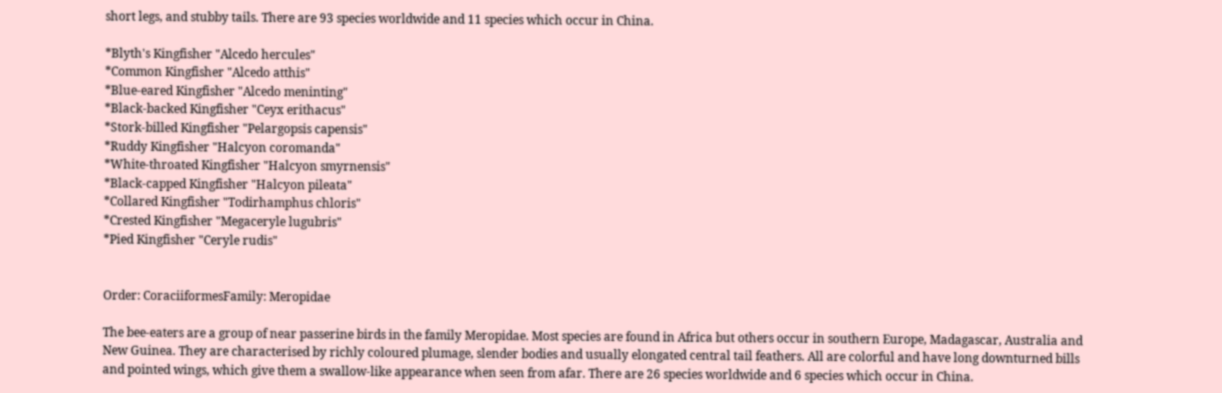short legs, and stubby tails. There are 93 species worldwide and 11 species which occur in China.

*Blyth's Kingfisher "Alcedo hercules"
*Common Kingfisher "Alcedo atthis"
*Blue-eared Kingfisher "Alcedo meninting"
*Black-backed Kingfisher "Ceyx erithacus"
*Stork-billed Kingfisher "Pelargopsis capensis"
*Ruddy Kingfisher "Halcyon coromanda"
*White-throated Kingfisher "Halcyon smyrnensis"
*Black-capped Kingfisher "Halcyon pileata"
*Collared Kingfisher "Todirhamphus chloris"
*Crested Kingfisher "Megaceryle lugubris"
*Pied Kingfisher "Ceryle rudis"


Order: CoraciiformesFamily: Meropidae

The bee-eaters are a group of near passerine birds in the family Meropidae. Most species are found in Africa but others occur in southern Europe, Madagascar, Australia and New Guinea. They are characterised by richly coloured plumage, slender bodies and usually elongated central tail feathers. All are colorful and have long downturned bills and pointed wings, which give them a swallow-like appearance when seen from afar. There are 26 species worldwide and 6 species which occur in China.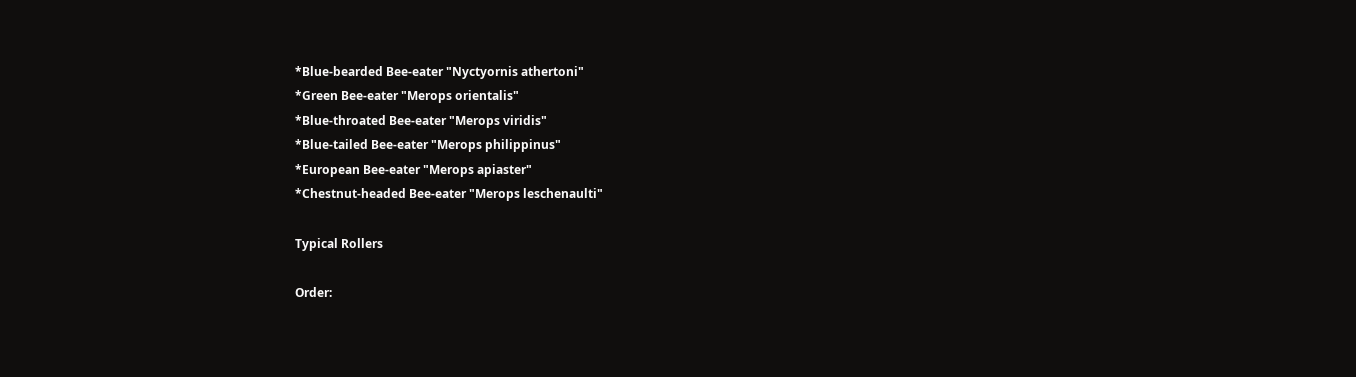*Blue-bearded Bee-eater "Nyctyornis athertoni"
*Green Bee-eater "Merops orientalis"
*Blue-throated Bee-eater "Merops viridis"
*Blue-tailed Bee-eater "Merops philippinus"
*European Bee-eater "Merops apiaster"
*Chestnut-headed Bee-eater "Merops leschenaulti"

Typical Rollers

Order: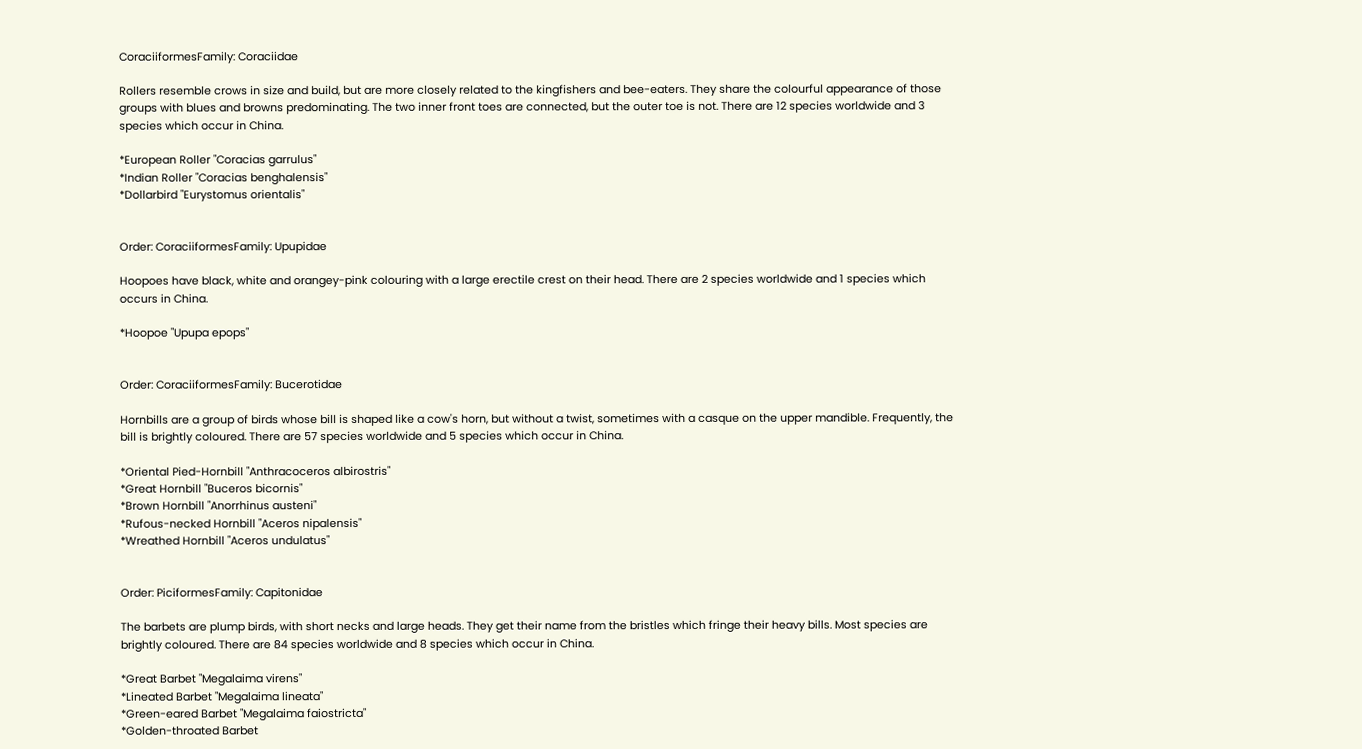CoraciiformesFamily: Coraciidae

Rollers resemble crows in size and build, but are more closely related to the kingfishers and bee-eaters. They share the colourful appearance of those groups with blues and browns predominating. The two inner front toes are connected, but the outer toe is not. There are 12 species worldwide and 3 species which occur in China.

*European Roller "Coracias garrulus"
*Indian Roller "Coracias benghalensis"
*Dollarbird "Eurystomus orientalis"


Order: CoraciiformesFamily: Upupidae

Hoopoes have black, white and orangey-pink colouring with a large erectile crest on their head. There are 2 species worldwide and 1 species which occurs in China.

*Hoopoe "Upupa epops"


Order: CoraciiformesFamily: Bucerotidae

Hornbills are a group of birds whose bill is shaped like a cow's horn, but without a twist, sometimes with a casque on the upper mandible. Frequently, the bill is brightly coloured. There are 57 species worldwide and 5 species which occur in China.

*Oriental Pied-Hornbill "Anthracoceros albirostris"
*Great Hornbill "Buceros bicornis"
*Brown Hornbill "Anorrhinus austeni"
*Rufous-necked Hornbill "Aceros nipalensis"
*Wreathed Hornbill "Aceros undulatus"


Order: PiciformesFamily: Capitonidae

The barbets are plump birds, with short necks and large heads. They get their name from the bristles which fringe their heavy bills. Most species are brightly coloured. There are 84 species worldwide and 8 species which occur in China.

*Great Barbet "Megalaima virens"
*Lineated Barbet "Megalaima lineata"
*Green-eared Barbet "Megalaima faiostricta"
*Golden-throated Barbet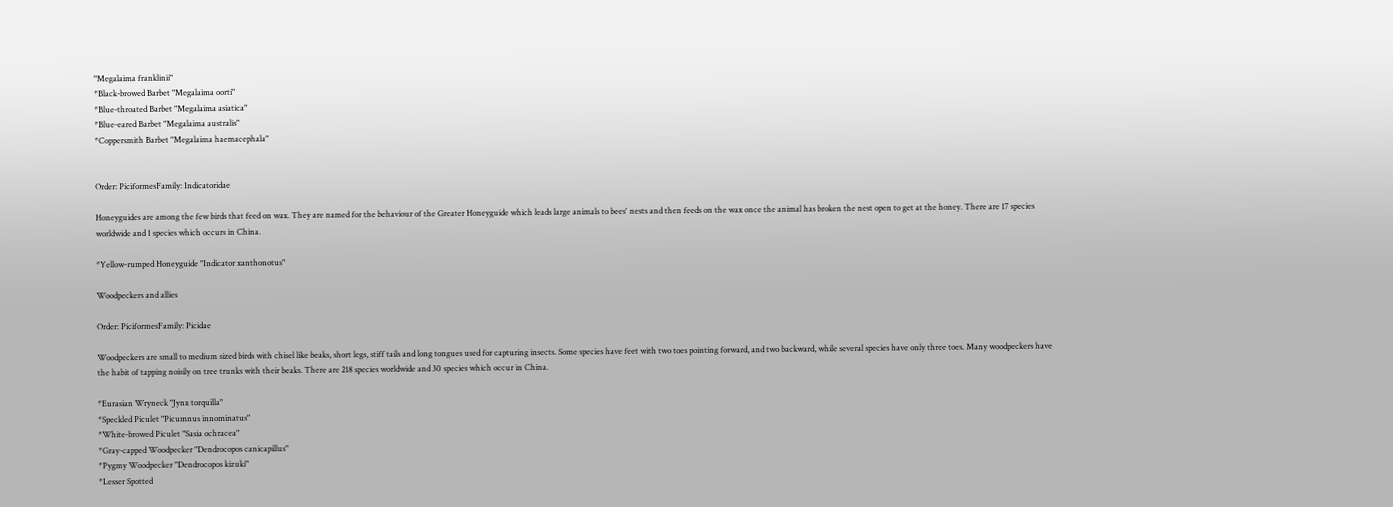"Megalaima franklinii"
*Black-browed Barbet "Megalaima oorti"
*Blue-throated Barbet "Megalaima asiatica"
*Blue-eared Barbet "Megalaima australis"
*Coppersmith Barbet "Megalaima haemacephala"


Order: PiciformesFamily: Indicatoridae

Honeyguides are among the few birds that feed on wax. They are named for the behaviour of the Greater Honeyguide which leads large animals to bees' nests and then feeds on the wax once the animal has broken the nest open to get at the honey. There are 17 species worldwide and 1 species which occurs in China.

*Yellow-rumped Honeyguide "Indicator xanthonotus"

Woodpeckers and allies

Order: PiciformesFamily: Picidae

Woodpeckers are small to medium sized birds with chisel like beaks, short legs, stiff tails and long tongues used for capturing insects. Some species have feet with two toes pointing forward, and two backward, while several species have only three toes. Many woodpeckers have the habit of tapping noisily on tree trunks with their beaks. There are 218 species worldwide and 30 species which occur in China.

*Eurasian Wryneck "Jynx torquilla"
*Speckled Piculet "Picumnus innominatus"
*White-browed Piculet "Sasia ochracea"
*Gray-capped Woodpecker "Dendrocopos canicapillus"
*Pygmy Woodpecker "Dendrocopos kizuki"
*Lesser Spotted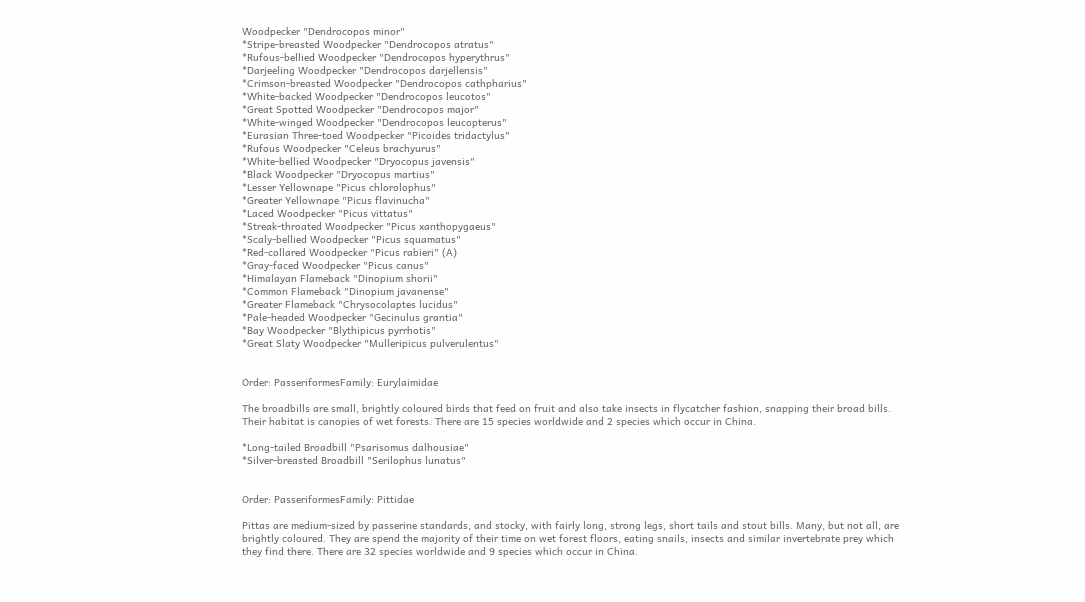Woodpecker "Dendrocopos minor"
*Stripe-breasted Woodpecker "Dendrocopos atratus"
*Rufous-bellied Woodpecker "Dendrocopos hyperythrus"
*Darjeeling Woodpecker "Dendrocopos darjellensis"
*Crimson-breasted Woodpecker "Dendrocopos cathpharius"
*White-backed Woodpecker "Dendrocopos leucotos"
*Great Spotted Woodpecker "Dendrocopos major"
*White-winged Woodpecker "Dendrocopos leucopterus"
*Eurasian Three-toed Woodpecker "Picoides tridactylus"
*Rufous Woodpecker "Celeus brachyurus"
*White-bellied Woodpecker "Dryocopus javensis"
*Black Woodpecker "Dryocopus martius"
*Lesser Yellownape "Picus chlorolophus"
*Greater Yellownape "Picus flavinucha"
*Laced Woodpecker "Picus vittatus"
*Streak-throated Woodpecker "Picus xanthopygaeus"
*Scaly-bellied Woodpecker "Picus squamatus"
*Red-collared Woodpecker "Picus rabieri" (A)
*Gray-faced Woodpecker "Picus canus"
*Himalayan Flameback "Dinopium shorii"
*Common Flameback "Dinopium javanense"
*Greater Flameback "Chrysocolaptes lucidus"
*Pale-headed Woodpecker "Gecinulus grantia"
*Bay Woodpecker "Blythipicus pyrrhotis"
*Great Slaty Woodpecker "Mulleripicus pulverulentus"


Order: PasseriformesFamily: Eurylaimidae

The broadbills are small, brightly coloured birds that feed on fruit and also take insects in flycatcher fashion, snapping their broad bills. Their habitat is canopies of wet forests. There are 15 species worldwide and 2 species which occur in China.

*Long-tailed Broadbill "Psarisomus dalhousiae"
*Silver-breasted Broadbill "Serilophus lunatus"


Order: PasseriformesFamily: Pittidae

Pittas are medium-sized by passerine standards, and stocky, with fairly long, strong legs, short tails and stout bills. Many, but not all, are brightly coloured. They are spend the majority of their time on wet forest floors, eating snails, insects and similar invertebrate prey which they find there. There are 32 species worldwide and 9 species which occur in China.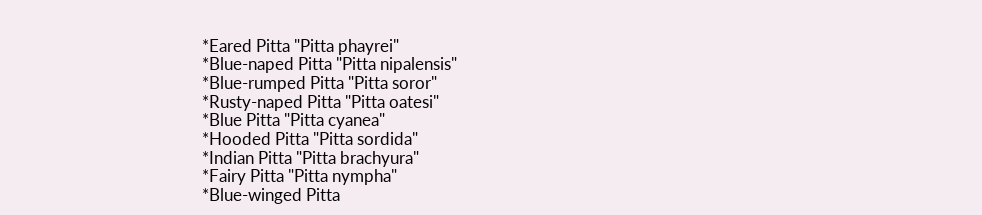*Eared Pitta "Pitta phayrei"
*Blue-naped Pitta "Pitta nipalensis"
*Blue-rumped Pitta "Pitta soror"
*Rusty-naped Pitta "Pitta oatesi"
*Blue Pitta "Pitta cyanea"
*Hooded Pitta "Pitta sordida"
*Indian Pitta "Pitta brachyura"
*Fairy Pitta "Pitta nympha"
*Blue-winged Pitta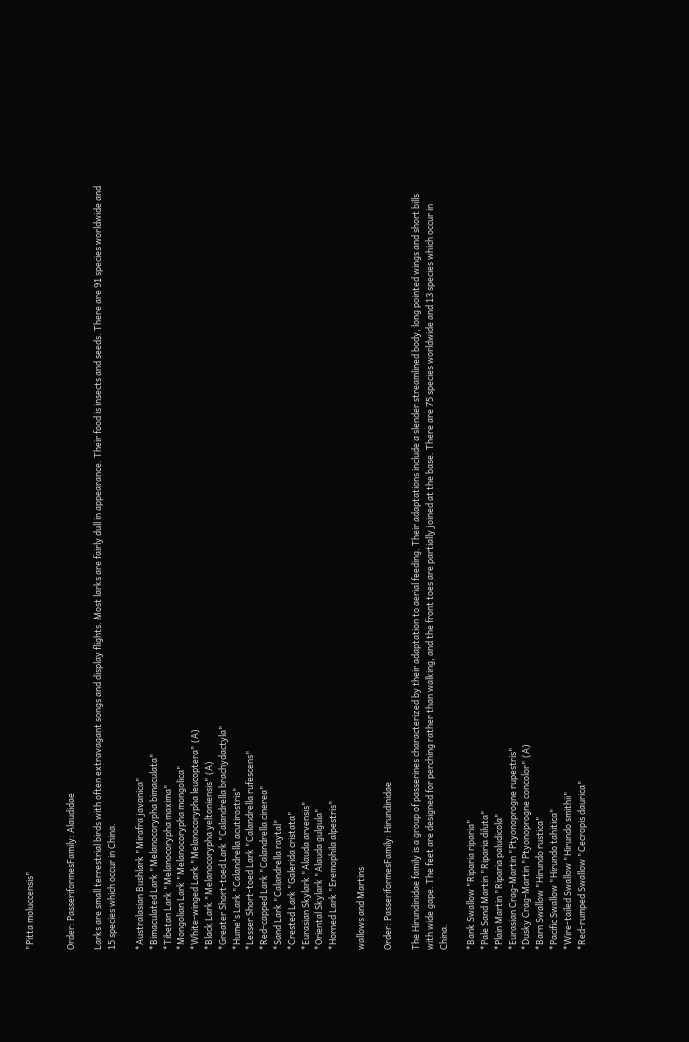"Pitta moluccensis"


Order: PasseriformesFamily: Alaudidae

Larks are small terrestrial birds with often extravagant songs and display flights. Most larks are fairly dull in appearance. Their food is insects and seeds. There are 91 species worldwide and 15 species which occur in China.

*Australasian Bushlark "Mirafra javanica"
*Bimaculated Lark "Melanocorypha bimaculata"
*Tibetan Lark "Melanocorypha maxima"
*Mongolian Lark "Melanocorypha mongolica"
*White-winged Lark "Melanocorypha leucoptera" (A)
*Black Lark "Melanocorypha yeltoniensis" (A)
*Greater Short-toed Lark "Calandrella brachydactyla"
*Hume's Lark "Calandrella acutirostris"
*Lesser Short-toed Lark "Calandrella rufescens"
*Red-capped Lark "Calandrella cinerea"
*Sand Lark "Calandrella raytal"
*Crested Lark "Galerida cristata"
*Eurasian Skylark "Alauda arvensis"
*Oriental Skylark "Alauda gulgula"
*Horned Lark "Eremophila alpestris"

wallows and Martins

Order: PasseriformesFamily: Hirundinidae

The Hirundinidae family is a group of passerines characterized by their adaptation to aerial feeding. Their adaptations include a slender streamlined body, long pointed wings and short bills with wide gape. The feet are designed for perching rather than walking, and the front toes are partially joined at the base. There are 75 species worldwide and 13 species which occur in China.

*Bank Swallow "Riparia riparia"
*Pale Sand Martin "Riparia diluta"
*Plain Martin "Riparia paludicola"
*Eurasian Crag-Martin "Ptyonoprogne rupestris"
*Dusky Crag-Martin "Ptyonoprogne concolor" (A)
*Barn Swallow "Hirundo rustica"
*Pacific Swallow "Hirundo tahitica"
*Wire-tailed Swallow "Hirundo smithii"
*Red-rumped Swallow "Cecropis daurica"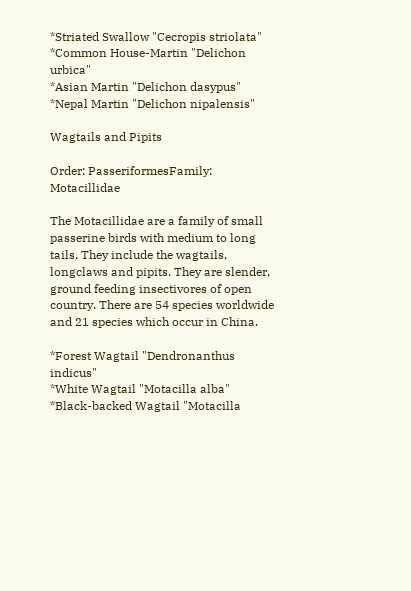*Striated Swallow "Cecropis striolata"
*Common House-Martin "Delichon urbica"
*Asian Martin "Delichon dasypus"
*Nepal Martin "Delichon nipalensis"

Wagtails and Pipits

Order: PasseriformesFamily: Motacillidae

The Motacillidae are a family of small passerine birds with medium to long tails. They include the wagtails, longclaws and pipits. They are slender, ground feeding insectivores of open country. There are 54 species worldwide and 21 species which occur in China.

*Forest Wagtail "Dendronanthus indicus"
*White Wagtail "Motacilla alba"
*Black-backed Wagtail "Motacilla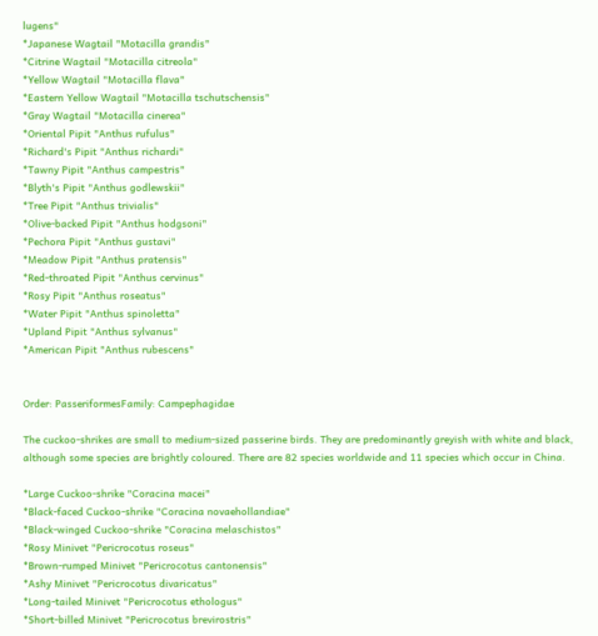lugens"
*Japanese Wagtail "Motacilla grandis"
*Citrine Wagtail "Motacilla citreola"
*Yellow Wagtail "Motacilla flava"
*Eastern Yellow Wagtail "Motacilla tschutschensis"
*Gray Wagtail "Motacilla cinerea"
*Oriental Pipit "Anthus rufulus"
*Richard's Pipit "Anthus richardi"
*Tawny Pipit "Anthus campestris"
*Blyth's Pipit "Anthus godlewskii"
*Tree Pipit "Anthus trivialis"
*Olive-backed Pipit "Anthus hodgsoni"
*Pechora Pipit "Anthus gustavi"
*Meadow Pipit "Anthus pratensis"
*Red-throated Pipit "Anthus cervinus"
*Rosy Pipit "Anthus roseatus"
*Water Pipit "Anthus spinoletta"
*Upland Pipit "Anthus sylvanus"
*American Pipit "Anthus rubescens"


Order: PasseriformesFamily: Campephagidae

The cuckoo-shrikes are small to medium-sized passerine birds. They are predominantly greyish with white and black, although some species are brightly coloured. There are 82 species worldwide and 11 species which occur in China.

*Large Cuckoo-shrike "Coracina macei"
*Black-faced Cuckoo-shrike "Coracina novaehollandiae"
*Black-winged Cuckoo-shrike "Coracina melaschistos"
*Rosy Minivet "Pericrocotus roseus"
*Brown-rumped Minivet "Pericrocotus cantonensis"
*Ashy Minivet "Pericrocotus divaricatus"
*Long-tailed Minivet "Pericrocotus ethologus"
*Short-billed Minivet "Pericrocotus brevirostris"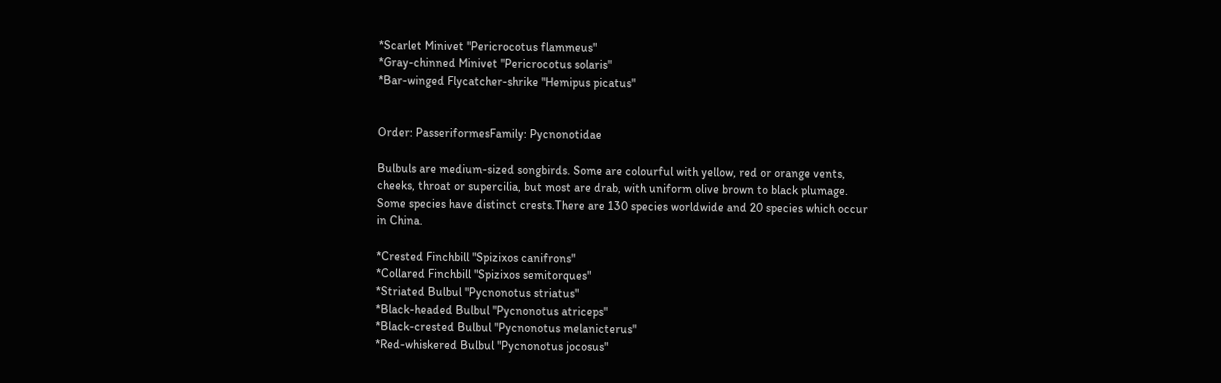*Scarlet Minivet "Pericrocotus flammeus"
*Gray-chinned Minivet "Pericrocotus solaris"
*Bar-winged Flycatcher-shrike "Hemipus picatus"


Order: PasseriformesFamily: Pycnonotidae

Bulbuls are medium-sized songbirds. Some are colourful with yellow, red or orange vents, cheeks, throat or supercilia, but most are drab, with uniform olive brown to black plumage. Some species have distinct crests.There are 130 species worldwide and 20 species which occur in China.

*Crested Finchbill "Spizixos canifrons"
*Collared Finchbill "Spizixos semitorques"
*Striated Bulbul "Pycnonotus striatus"
*Black-headed Bulbul "Pycnonotus atriceps"
*Black-crested Bulbul "Pycnonotus melanicterus"
*Red-whiskered Bulbul "Pycnonotus jocosus"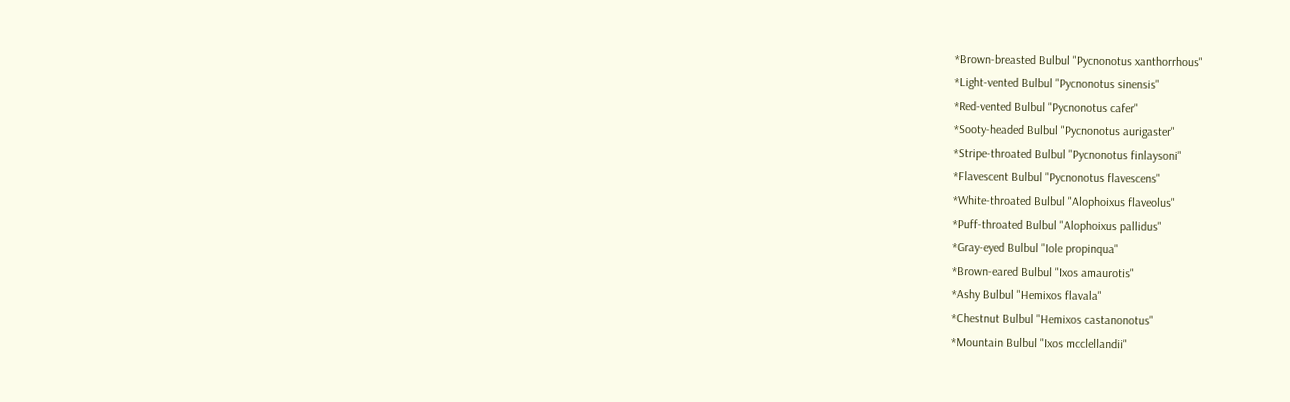*Brown-breasted Bulbul "Pycnonotus xanthorrhous"
*Light-vented Bulbul "Pycnonotus sinensis"
*Red-vented Bulbul "Pycnonotus cafer"
*Sooty-headed Bulbul "Pycnonotus aurigaster"
*Stripe-throated Bulbul "Pycnonotus finlaysoni"
*Flavescent Bulbul "Pycnonotus flavescens"
*White-throated Bulbul "Alophoixus flaveolus"
*Puff-throated Bulbul "Alophoixus pallidus"
*Gray-eyed Bulbul "Iole propinqua"
*Brown-eared Bulbul "Ixos amaurotis"
*Ashy Bulbul "Hemixos flavala"
*Chestnut Bulbul "Hemixos castanonotus"
*Mountain Bulbul "Ixos mcclellandii"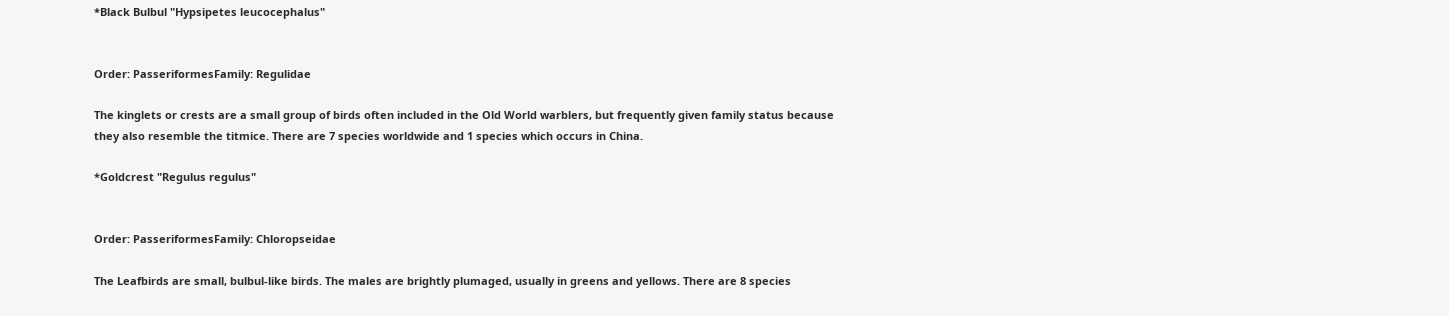*Black Bulbul "Hypsipetes leucocephalus"


Order: PasseriformesFamily: Regulidae

The kinglets or crests are a small group of birds often included in the Old World warblers, but frequently given family status because they also resemble the titmice. There are 7 species worldwide and 1 species which occurs in China.

*Goldcrest "Regulus regulus"


Order: PasseriformesFamily: Chloropseidae

The Leafbirds are small, bulbul-like birds. The males are brightly plumaged, usually in greens and yellows. There are 8 species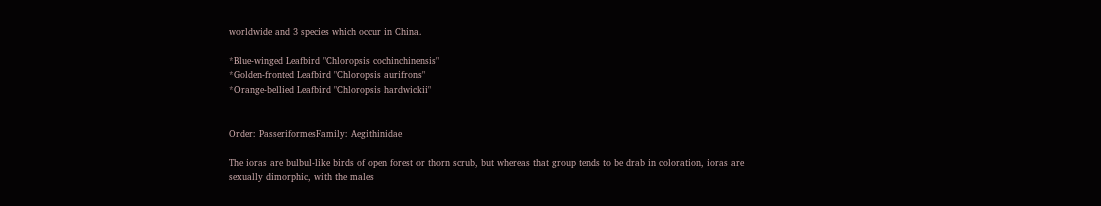worldwide and 3 species which occur in China.

*Blue-winged Leafbird "Chloropsis cochinchinensis"
*Golden-fronted Leafbird "Chloropsis aurifrons"
*Orange-bellied Leafbird "Chloropsis hardwickii"


Order: PasseriformesFamily: Aegithinidae

The ioras are bulbul-like birds of open forest or thorn scrub, but whereas that group tends to be drab in coloration, ioras are sexually dimorphic, with the males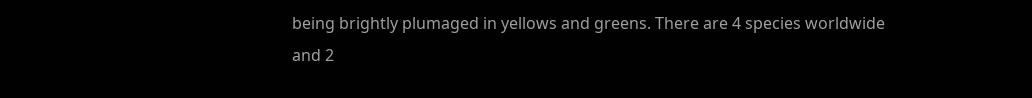being brightly plumaged in yellows and greens. There are 4 species worldwide and 2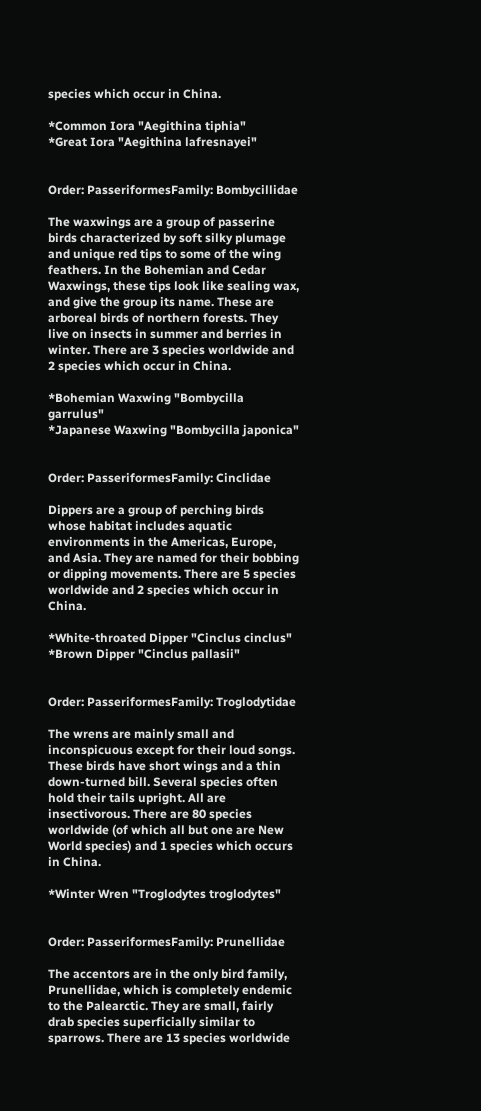species which occur in China.

*Common Iora "Aegithina tiphia"
*Great Iora "Aegithina lafresnayei"


Order: PasseriformesFamily: Bombycillidae

The waxwings are a group of passerine birds characterized by soft silky plumage and unique red tips to some of the wing feathers. In the Bohemian and Cedar Waxwings, these tips look like sealing wax, and give the group its name. These are arboreal birds of northern forests. They live on insects in summer and berries in winter. There are 3 species worldwide and 2 species which occur in China.

*Bohemian Waxwing "Bombycilla garrulus"
*Japanese Waxwing "Bombycilla japonica"


Order: PasseriformesFamily: Cinclidae

Dippers are a group of perching birds whose habitat includes aquatic environments in the Americas, Europe, and Asia. They are named for their bobbing or dipping movements. There are 5 species worldwide and 2 species which occur in China.

*White-throated Dipper "Cinclus cinclus"
*Brown Dipper "Cinclus pallasii"


Order: PasseriformesFamily: Troglodytidae

The wrens are mainly small and inconspicuous except for their loud songs. These birds have short wings and a thin down-turned bill. Several species often hold their tails upright. All are insectivorous. There are 80 species worldwide (of which all but one are New World species) and 1 species which occurs in China.

*Winter Wren "Troglodytes troglodytes"


Order: PasseriformesFamily: Prunellidae

The accentors are in the only bird family, Prunellidae, which is completely endemic to the Palearctic. They are small, fairly drab species superficially similar to sparrows. There are 13 species worldwide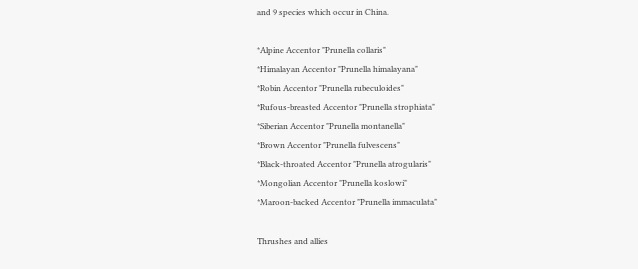and 9 species which occur in China.

*Alpine Accentor "Prunella collaris"
*Himalayan Accentor "Prunella himalayana"
*Robin Accentor "Prunella rubeculoides"
*Rufous-breasted Accentor "Prunella strophiata"
*Siberian Accentor "Prunella montanella"
*Brown Accentor "Prunella fulvescens"
*Black-throated Accentor "Prunella atrogularis"
*Mongolian Accentor "Prunella koslowi"
*Maroon-backed Accentor "Prunella immaculata"

Thrushes and allies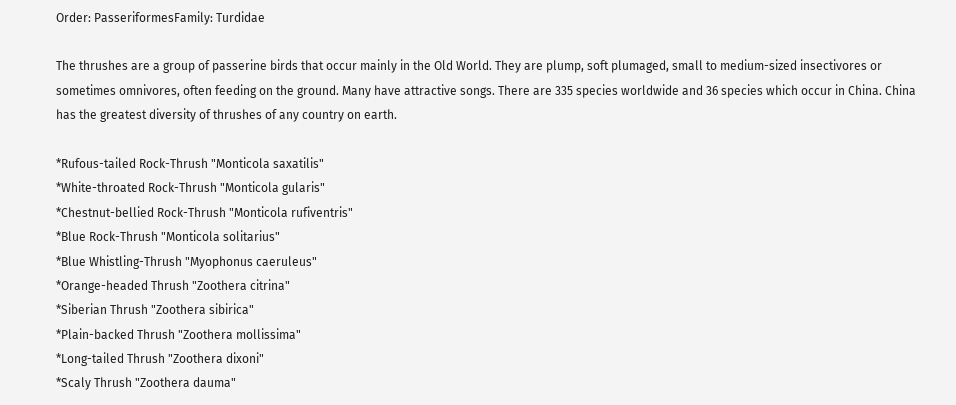Order: PasseriformesFamily: Turdidae

The thrushes are a group of passerine birds that occur mainly in the Old World. They are plump, soft plumaged, small to medium-sized insectivores or sometimes omnivores, often feeding on the ground. Many have attractive songs. There are 335 species worldwide and 36 species which occur in China. China has the greatest diversity of thrushes of any country on earth.

*Rufous-tailed Rock-Thrush "Monticola saxatilis"
*White-throated Rock-Thrush "Monticola gularis"
*Chestnut-bellied Rock-Thrush "Monticola rufiventris"
*Blue Rock-Thrush "Monticola solitarius"
*Blue Whistling-Thrush "Myophonus caeruleus"
*Orange-headed Thrush "Zoothera citrina"
*Siberian Thrush "Zoothera sibirica"
*Plain-backed Thrush "Zoothera mollissima"
*Long-tailed Thrush "Zoothera dixoni"
*Scaly Thrush "Zoothera dauma"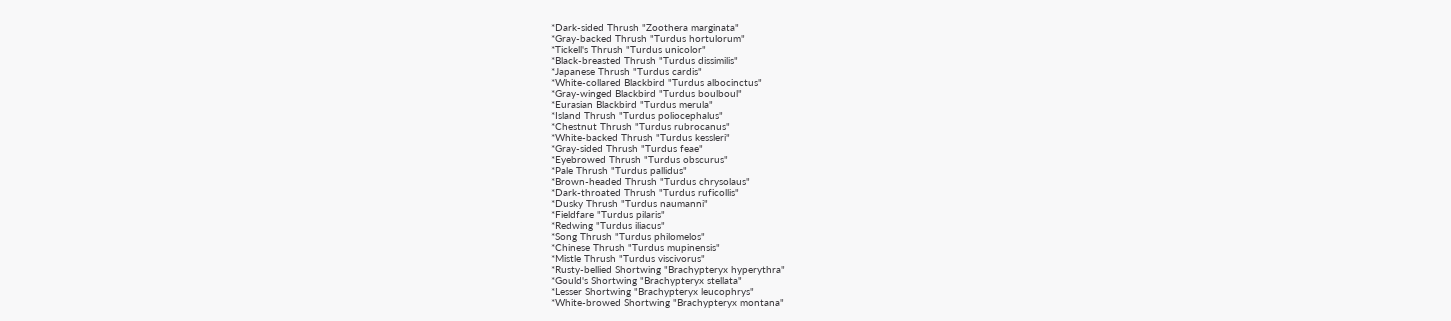*Dark-sided Thrush "Zoothera marginata"
*Gray-backed Thrush "Turdus hortulorum"
*Tickell's Thrush "Turdus unicolor"
*Black-breasted Thrush "Turdus dissimilis"
*Japanese Thrush "Turdus cardis"
*White-collared Blackbird "Turdus albocinctus"
*Gray-winged Blackbird "Turdus boulboul"
*Eurasian Blackbird "Turdus merula"
*Island Thrush "Turdus poliocephalus"
*Chestnut Thrush "Turdus rubrocanus"
*White-backed Thrush "Turdus kessleri"
*Gray-sided Thrush "Turdus feae"
*Eyebrowed Thrush "Turdus obscurus"
*Pale Thrush "Turdus pallidus"
*Brown-headed Thrush "Turdus chrysolaus"
*Dark-throated Thrush "Turdus ruficollis"
*Dusky Thrush "Turdus naumanni"
*Fieldfare "Turdus pilaris"
*Redwing "Turdus iliacus"
*Song Thrush "Turdus philomelos"
*Chinese Thrush "Turdus mupinensis"
*Mistle Thrush "Turdus viscivorus"
*Rusty-bellied Shortwing "Brachypteryx hyperythra"
*Gould's Shortwing "Brachypteryx stellata"
*Lesser Shortwing "Brachypteryx leucophrys"
*White-browed Shortwing "Brachypteryx montana"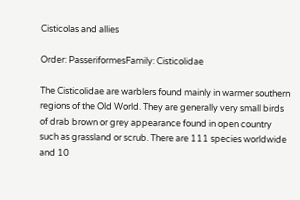Cisticolas and allies

Order: PasseriformesFamily: Cisticolidae

The Cisticolidae are warblers found mainly in warmer southern regions of the Old World. They are generally very small birds of drab brown or grey appearance found in open country such as grassland or scrub. There are 111 species worldwide and 10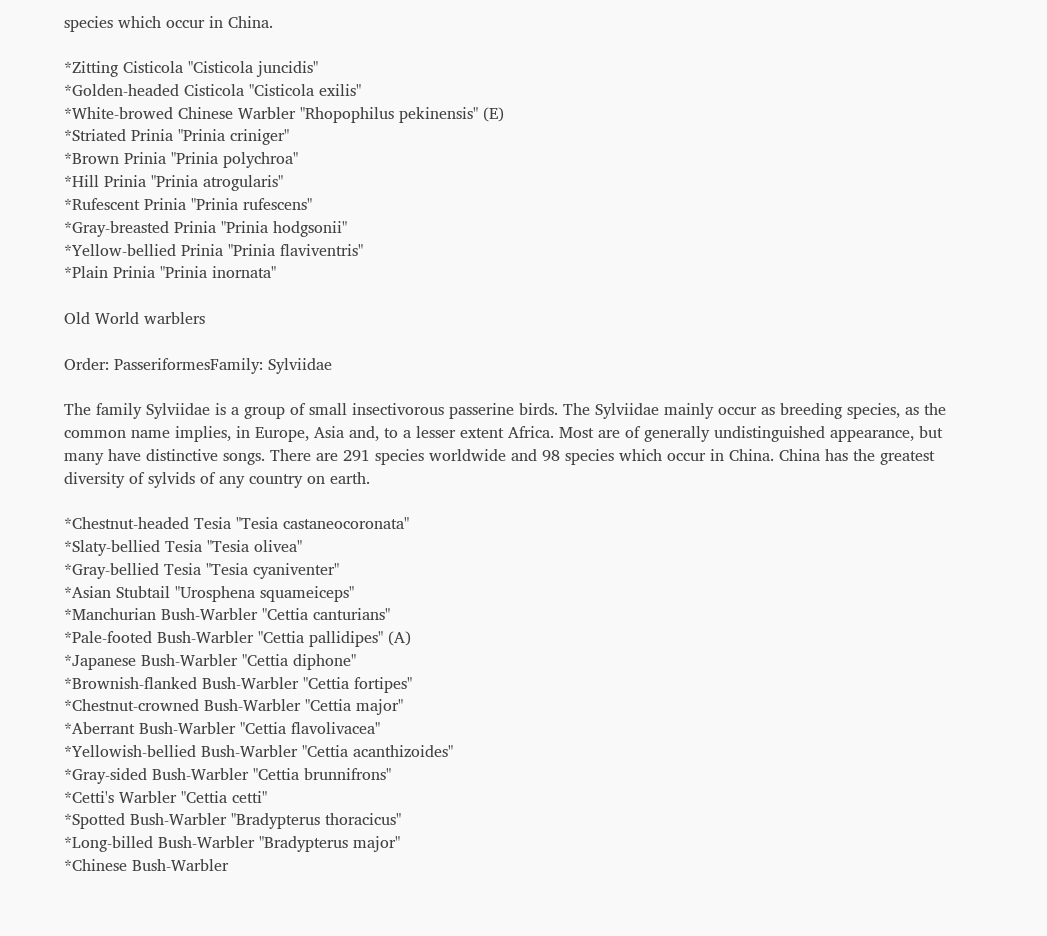species which occur in China.

*Zitting Cisticola "Cisticola juncidis"
*Golden-headed Cisticola "Cisticola exilis"
*White-browed Chinese Warbler "Rhopophilus pekinensis" (E)
*Striated Prinia "Prinia criniger"
*Brown Prinia "Prinia polychroa"
*Hill Prinia "Prinia atrogularis"
*Rufescent Prinia "Prinia rufescens"
*Gray-breasted Prinia "Prinia hodgsonii"
*Yellow-bellied Prinia "Prinia flaviventris"
*Plain Prinia "Prinia inornata"

Old World warblers

Order: PasseriformesFamily: Sylviidae

The family Sylviidae is a group of small insectivorous passerine birds. The Sylviidae mainly occur as breeding species, as the common name implies, in Europe, Asia and, to a lesser extent Africa. Most are of generally undistinguished appearance, but many have distinctive songs. There are 291 species worldwide and 98 species which occur in China. China has the greatest diversity of sylvids of any country on earth.

*Chestnut-headed Tesia "Tesia castaneocoronata"
*Slaty-bellied Tesia "Tesia olivea"
*Gray-bellied Tesia "Tesia cyaniventer"
*Asian Stubtail "Urosphena squameiceps"
*Manchurian Bush-Warbler "Cettia canturians"
*Pale-footed Bush-Warbler "Cettia pallidipes" (A)
*Japanese Bush-Warbler "Cettia diphone"
*Brownish-flanked Bush-Warbler "Cettia fortipes"
*Chestnut-crowned Bush-Warbler "Cettia major"
*Aberrant Bush-Warbler "Cettia flavolivacea"
*Yellowish-bellied Bush-Warbler "Cettia acanthizoides"
*Gray-sided Bush-Warbler "Cettia brunnifrons"
*Cetti's Warbler "Cettia cetti"
*Spotted Bush-Warbler "Bradypterus thoracicus"
*Long-billed Bush-Warbler "Bradypterus major"
*Chinese Bush-Warbler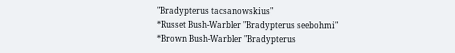"Bradypterus tacsanowskius"
*Russet Bush-Warbler "Bradypterus seebohmi"
*Brown Bush-Warbler "Bradypterus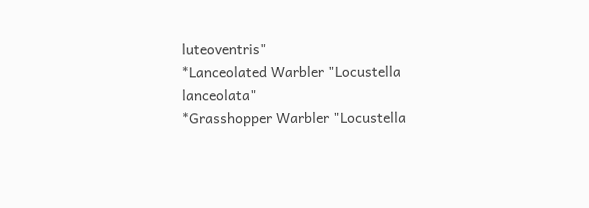luteoventris"
*Lanceolated Warbler "Locustella lanceolata"
*Grasshopper Warbler "Locustella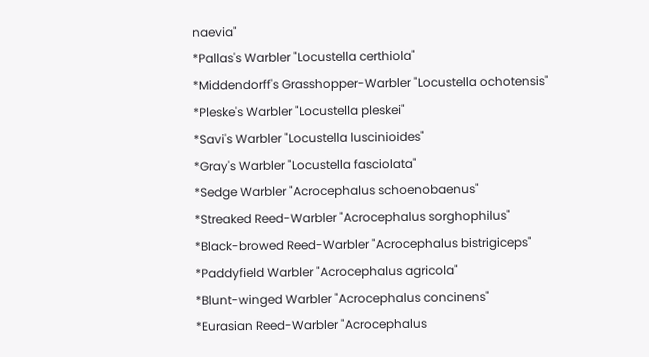naevia"
*Pallas's Warbler "Locustella certhiola"
*Middendorff's Grasshopper-Warbler "Locustella ochotensis"
*Pleske's Warbler "Locustella pleskei"
*Savi's Warbler "Locustella luscinioides"
*Gray's Warbler "Locustella fasciolata"
*Sedge Warbler "Acrocephalus schoenobaenus"
*Streaked Reed-Warbler "Acrocephalus sorghophilus"
*Black-browed Reed-Warbler "Acrocephalus bistrigiceps"
*Paddyfield Warbler "Acrocephalus agricola"
*Blunt-winged Warbler "Acrocephalus concinens"
*Eurasian Reed-Warbler "Acrocephalus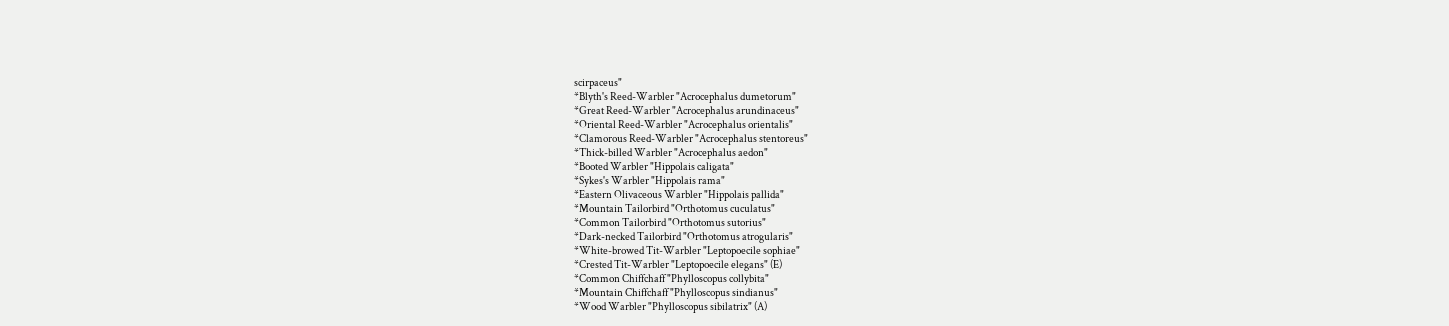scirpaceus"
*Blyth's Reed-Warbler "Acrocephalus dumetorum"
*Great Reed-Warbler "Acrocephalus arundinaceus"
*Oriental Reed-Warbler "Acrocephalus orientalis"
*Clamorous Reed-Warbler "Acrocephalus stentoreus"
*Thick-billed Warbler "Acrocephalus aedon"
*Booted Warbler "Hippolais caligata"
*Sykes's Warbler "Hippolais rama"
*Eastern Olivaceous Warbler "Hippolais pallida"
*Mountain Tailorbird "Orthotomus cuculatus"
*Common Tailorbird "Orthotomus sutorius"
*Dark-necked Tailorbird "Orthotomus atrogularis"
*White-browed Tit-Warbler "Leptopoecile sophiae"
*Crested Tit-Warbler "Leptopoecile elegans" (E)
*Common Chiffchaff "Phylloscopus collybita"
*Mountain Chiffchaff "Phylloscopus sindianus"
*Wood Warbler "Phylloscopus sibilatrix" (A)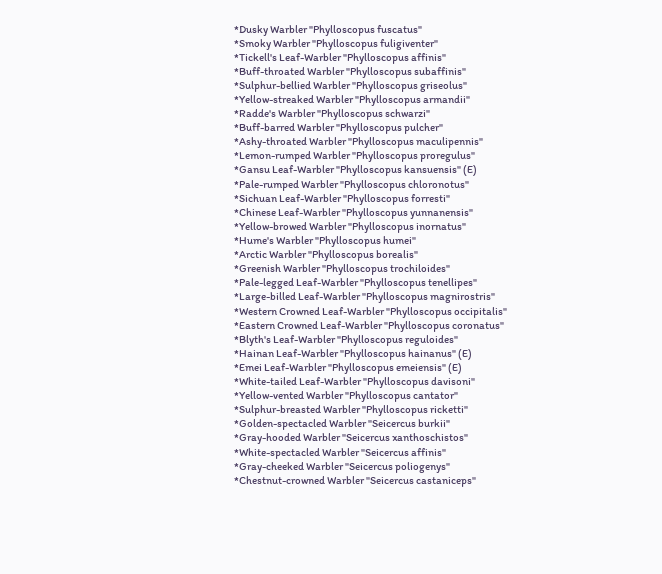*Dusky Warbler "Phylloscopus fuscatus"
*Smoky Warbler "Phylloscopus fuligiventer"
*Tickell's Leaf-Warbler "Phylloscopus affinis"
*Buff-throated Warbler "Phylloscopus subaffinis"
*Sulphur-bellied Warbler "Phylloscopus griseolus"
*Yellow-streaked Warbler "Phylloscopus armandii"
*Radde's Warbler "Phylloscopus schwarzi"
*Buff-barred Warbler "Phylloscopus pulcher"
*Ashy-throated Warbler "Phylloscopus maculipennis"
*Lemon-rumped Warbler "Phylloscopus proregulus"
*Gansu Leaf-Warbler "Phylloscopus kansuensis" (E)
*Pale-rumped Warbler "Phylloscopus chloronotus"
*Sichuan Leaf-Warbler "Phylloscopus forresti"
*Chinese Leaf-Warbler "Phylloscopus yunnanensis"
*Yellow-browed Warbler "Phylloscopus inornatus"
*Hume's Warbler "Phylloscopus humei"
*Arctic Warbler "Phylloscopus borealis"
*Greenish Warbler "Phylloscopus trochiloides"
*Pale-legged Leaf-Warbler "Phylloscopus tenellipes"
*Large-billed Leaf-Warbler "Phylloscopus magnirostris"
*Western Crowned Leaf-Warbler "Phylloscopus occipitalis"
*Eastern Crowned Leaf-Warbler "Phylloscopus coronatus"
*Blyth's Leaf-Warbler "Phylloscopus reguloides"
*Hainan Leaf-Warbler "Phylloscopus hainanus" (E)
*Emei Leaf-Warbler "Phylloscopus emeiensis" (E)
*White-tailed Leaf-Warbler "Phylloscopus davisoni"
*Yellow-vented Warbler "Phylloscopus cantator"
*Sulphur-breasted Warbler "Phylloscopus ricketti"
*Golden-spectacled Warbler "Seicercus burkii"
*Gray-hooded Warbler "Seicercus xanthoschistos"
*White-spectacled Warbler "Seicercus affinis"
*Gray-cheeked Warbler "Seicercus poliogenys"
*Chestnut-crowned Warbler "Seicercus castaniceps"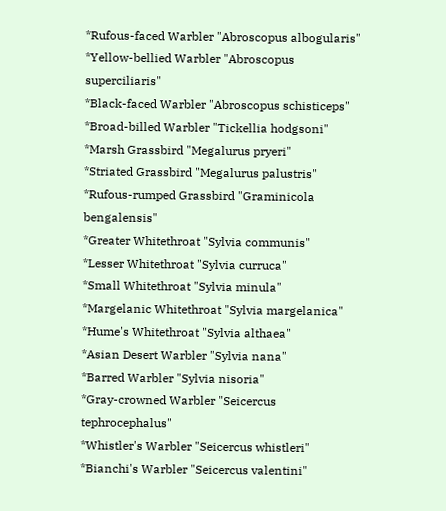*Rufous-faced Warbler "Abroscopus albogularis"
*Yellow-bellied Warbler "Abroscopus superciliaris"
*Black-faced Warbler "Abroscopus schisticeps"
*Broad-billed Warbler "Tickellia hodgsoni"
*Marsh Grassbird "Megalurus pryeri"
*Striated Grassbird "Megalurus palustris"
*Rufous-rumped Grassbird "Graminicola bengalensis"
*Greater Whitethroat "Sylvia communis"
*Lesser Whitethroat "Sylvia curruca"
*Small Whitethroat "Sylvia minula"
*Margelanic Whitethroat "Sylvia margelanica"
*Hume's Whitethroat "Sylvia althaea"
*Asian Desert Warbler "Sylvia nana"
*Barred Warbler "Sylvia nisoria"
*Gray-crowned Warbler "Seicercus tephrocephalus"
*Whistler's Warbler "Seicercus whistleri"
*Bianchi's Warbler "Seicercus valentini"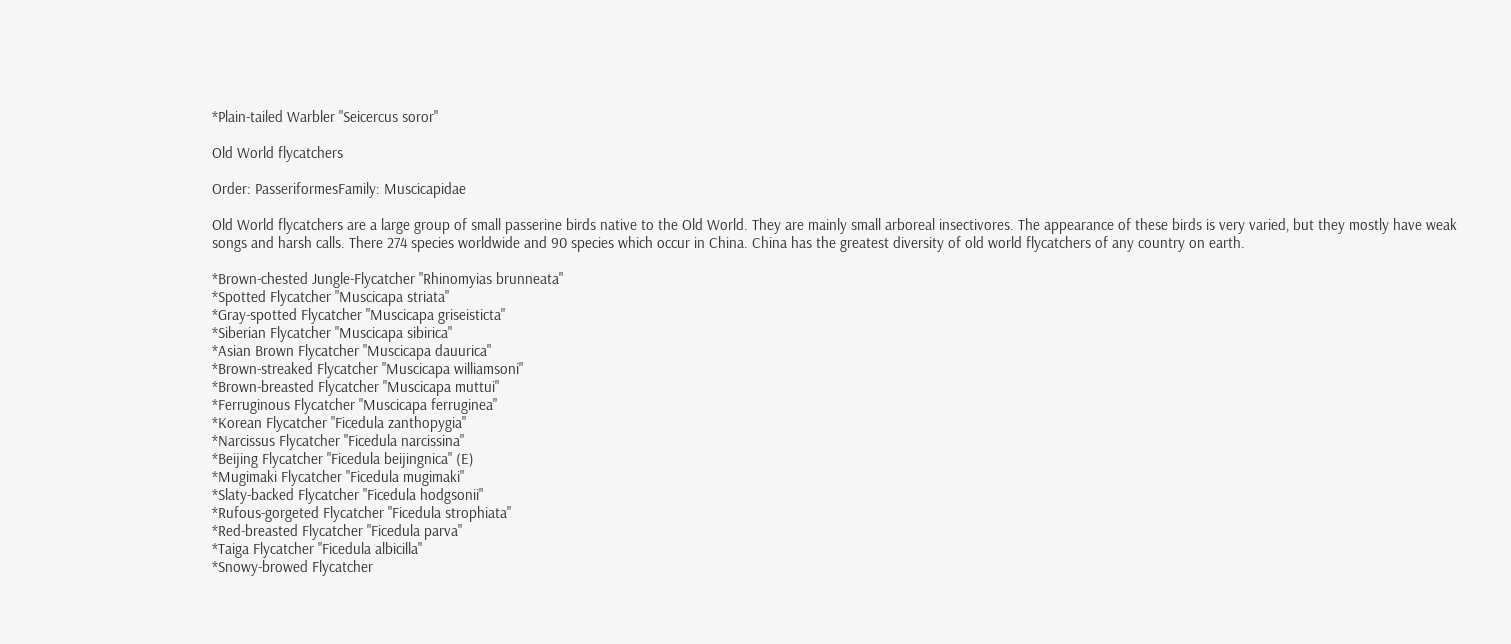*Plain-tailed Warbler "Seicercus soror"

Old World flycatchers

Order: PasseriformesFamily: Muscicapidae

Old World flycatchers are a large group of small passerine birds native to the Old World. They are mainly small arboreal insectivores. The appearance of these birds is very varied, but they mostly have weak songs and harsh calls. There 274 species worldwide and 90 species which occur in China. China has the greatest diversity of old world flycatchers of any country on earth.

*Brown-chested Jungle-Flycatcher "Rhinomyias brunneata"
*Spotted Flycatcher "Muscicapa striata"
*Gray-spotted Flycatcher "Muscicapa griseisticta"
*Siberian Flycatcher "Muscicapa sibirica"
*Asian Brown Flycatcher "Muscicapa dauurica"
*Brown-streaked Flycatcher "Muscicapa williamsoni"
*Brown-breasted Flycatcher "Muscicapa muttui"
*Ferruginous Flycatcher "Muscicapa ferruginea"
*Korean Flycatcher "Ficedula zanthopygia"
*Narcissus Flycatcher "Ficedula narcissina"
*Beijing Flycatcher "Ficedula beijingnica" (E)
*Mugimaki Flycatcher "Ficedula mugimaki"
*Slaty-backed Flycatcher "Ficedula hodgsonii"
*Rufous-gorgeted Flycatcher "Ficedula strophiata"
*Red-breasted Flycatcher "Ficedula parva"
*Taiga Flycatcher "Ficedula albicilla"
*Snowy-browed Flycatcher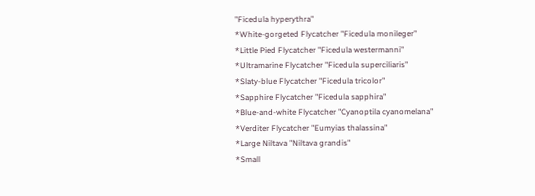"Ficedula hyperythra"
*White-gorgeted Flycatcher "Ficedula monileger"
*Little Pied Flycatcher "Ficedula westermanni"
*Ultramarine Flycatcher "Ficedula superciliaris"
*Slaty-blue Flycatcher "Ficedula tricolor"
*Sapphire Flycatcher "Ficedula sapphira"
*Blue-and-white Flycatcher "Cyanoptila cyanomelana"
*Verditer Flycatcher "Eumyias thalassina"
*Large Niltava "Niltava grandis"
*Small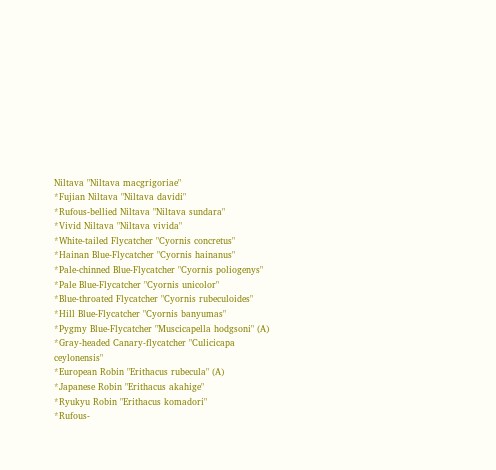Niltava "Niltava macgrigoriae"
*Fujian Niltava "Niltava davidi"
*Rufous-bellied Niltava "Niltava sundara"
*Vivid Niltava "Niltava vivida"
*White-tailed Flycatcher "Cyornis concretus"
*Hainan Blue-Flycatcher "Cyornis hainanus"
*Pale-chinned Blue-Flycatcher "Cyornis poliogenys"
*Pale Blue-Flycatcher "Cyornis unicolor"
*Blue-throated Flycatcher "Cyornis rubeculoides"
*Hill Blue-Flycatcher "Cyornis banyumas"
*Pygmy Blue-Flycatcher "Muscicapella hodgsoni" (A)
*Gray-headed Canary-flycatcher "Culicicapa ceylonensis"
*European Robin "Erithacus rubecula" (A)
*Japanese Robin "Erithacus akahige"
*Ryukyu Robin "Erithacus komadori"
*Rufous-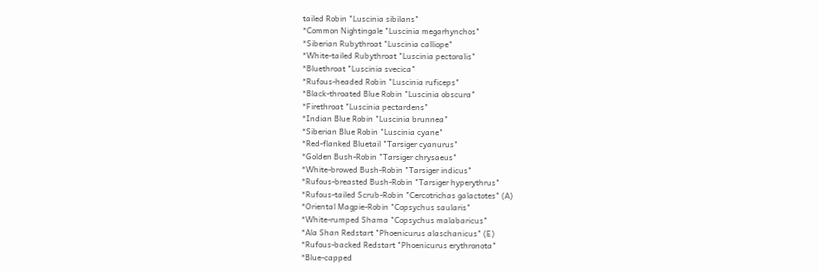tailed Robin "Luscinia sibilans"
*Common Nightingale "Luscinia megarhynchos"
*Siberian Rubythroat "Luscinia calliope"
*White-tailed Rubythroat "Luscinia pectoralis"
*Bluethroat "Luscinia svecica"
*Rufous-headed Robin "Luscinia ruficeps"
*Black-throated Blue Robin "Luscinia obscura"
*Firethroat "Luscinia pectardens"
*Indian Blue Robin "Luscinia brunnea"
*Siberian Blue Robin "Luscinia cyane"
*Red-flanked Bluetail "Tarsiger cyanurus"
*Golden Bush-Robin "Tarsiger chrysaeus"
*White-browed Bush-Robin "Tarsiger indicus"
*Rufous-breasted Bush-Robin "Tarsiger hyperythrus"
*Rufous-tailed Scrub-Robin "Cercotrichas galactotes" (A)
*Oriental Magpie-Robin "Copsychus saularis"
*White-rumped Shama "Copsychus malabaricus"
*Ala Shan Redstart "Phoenicurus alaschanicus" (E)
*Rufous-backed Redstart "Phoenicurus erythronota"
*Blue-capped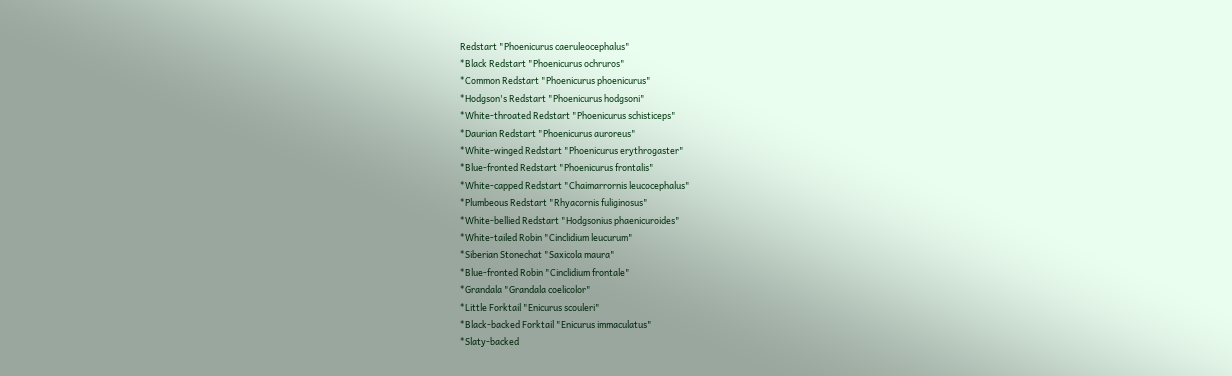Redstart "Phoenicurus caeruleocephalus"
*Black Redstart "Phoenicurus ochruros"
*Common Redstart "Phoenicurus phoenicurus"
*Hodgson's Redstart "Phoenicurus hodgsoni"
*White-throated Redstart "Phoenicurus schisticeps"
*Daurian Redstart "Phoenicurus auroreus"
*White-winged Redstart "Phoenicurus erythrogaster"
*Blue-fronted Redstart "Phoenicurus frontalis"
*White-capped Redstart "Chaimarrornis leucocephalus"
*Plumbeous Redstart "Rhyacornis fuliginosus"
*White-bellied Redstart "Hodgsonius phaenicuroides"
*White-tailed Robin "Cinclidium leucurum"
*Siberian Stonechat "Saxicola maura"
*Blue-fronted Robin "Cinclidium frontale"
*Grandala "Grandala coelicolor"
*Little Forktail "Enicurus scouleri"
*Black-backed Forktail "Enicurus immaculatus"
*Slaty-backed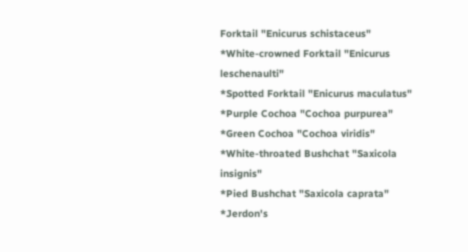Forktail "Enicurus schistaceus"
*White-crowned Forktail "Enicurus leschenaulti"
*Spotted Forktail "Enicurus maculatus"
*Purple Cochoa "Cochoa purpurea"
*Green Cochoa "Cochoa viridis"
*White-throated Bushchat "Saxicola insignis"
*Pied Bushchat "Saxicola caprata"
*Jerdon's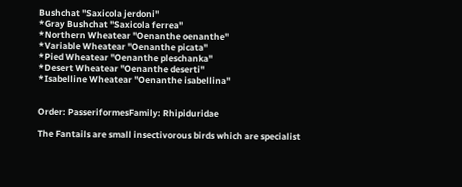Bushchat "Saxicola jerdoni"
*Gray Bushchat "Saxicola ferrea"
*Northern Wheatear "Oenanthe oenanthe"
*Variable Wheatear "Oenanthe picata"
*Pied Wheatear "Oenanthe pleschanka"
*Desert Wheatear "Oenanthe deserti"
*Isabelline Wheatear "Oenanthe isabellina"


Order: PasseriformesFamily: Rhipiduridae

The Fantails are small insectivorous birds which are specialist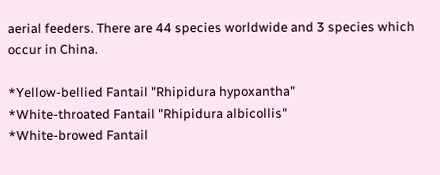aerial feeders. There are 44 species worldwide and 3 species which occur in China.

*Yellow-bellied Fantail "Rhipidura hypoxantha"
*White-throated Fantail "Rhipidura albicollis"
*White-browed Fantail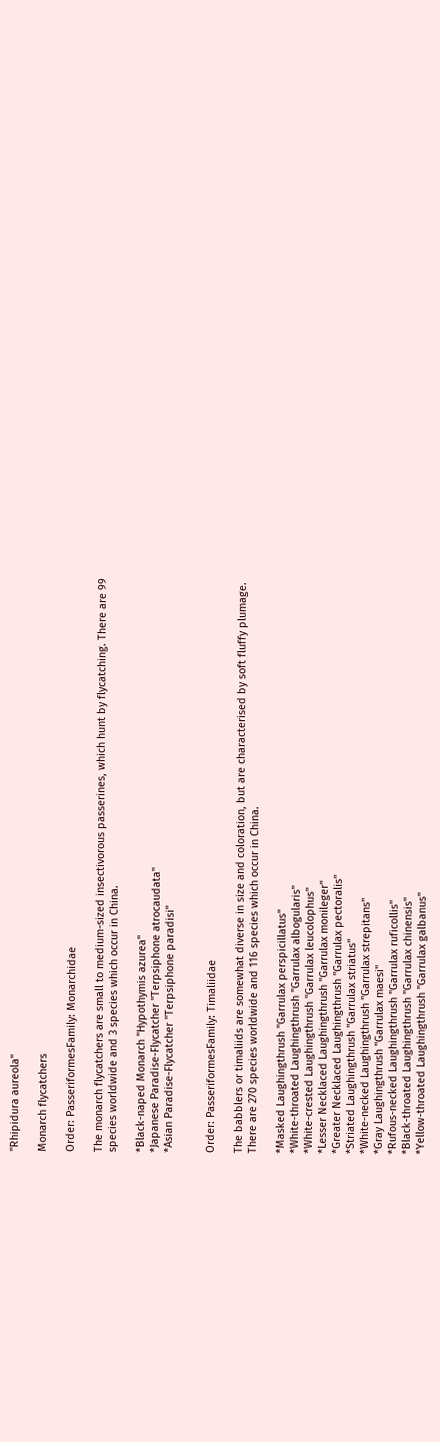"Rhipidura aureola"

Monarch flycatchers

Order: PasseriformesFamily: Monarchidae

The monarch flycatchers are small to medium-sized insectivorous passerines, which hunt by flycatching. There are 99 species worldwide and 3 species which occur in China.

*Black-naped Monarch "Hypothymis azurea"
*Japanese Paradise-Flycatcher "Terpsiphone atrocaudata"
*Asian Paradise-Flycatcher "Terpsiphone paradisi"


Order: PasseriformesFamily: Timaliidae

The babblers or timaliids are somewhat diverse in size and coloration, but are characterised by soft fluffy plumage. There are 270 species worldwide and 116 species which occur in China.

*Masked Laughingthrush "Garrulax perspicillatus"
*White-throated Laughingthrush "Garrulax albogularis"
*White-crested Laughingthrush "Garrulax leucolophus"
*Lesser Necklaced Laughingthrush "Garrulax monileger"
*Greater Necklaced Laughingthrush "Garrulax pectoralis"
*Striated Laughingthrush "Garrulax striatus"
*White-necked Laughingthrush "Garrulax strepitans"
*Gray Laughingthrush "Garrulax maesi"
*Rufous-necked Laughingthrush "Garrulax ruficollis"
*Black-throated Laughingthrush "Garrulax chinensis"
*Yellow-throated Laughingthrush "Garrulax galbanus"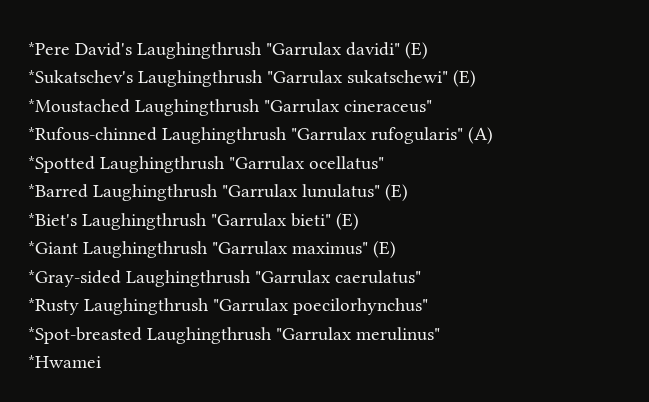*Pere David's Laughingthrush "Garrulax davidi" (E)
*Sukatschev's Laughingthrush "Garrulax sukatschewi" (E)
*Moustached Laughingthrush "Garrulax cineraceus"
*Rufous-chinned Laughingthrush "Garrulax rufogularis" (A)
*Spotted Laughingthrush "Garrulax ocellatus"
*Barred Laughingthrush "Garrulax lunulatus" (E)
*Biet's Laughingthrush "Garrulax bieti" (E)
*Giant Laughingthrush "Garrulax maximus" (E)
*Gray-sided Laughingthrush "Garrulax caerulatus"
*Rusty Laughingthrush "Garrulax poecilorhynchus"
*Spot-breasted Laughingthrush "Garrulax merulinus"
*Hwamei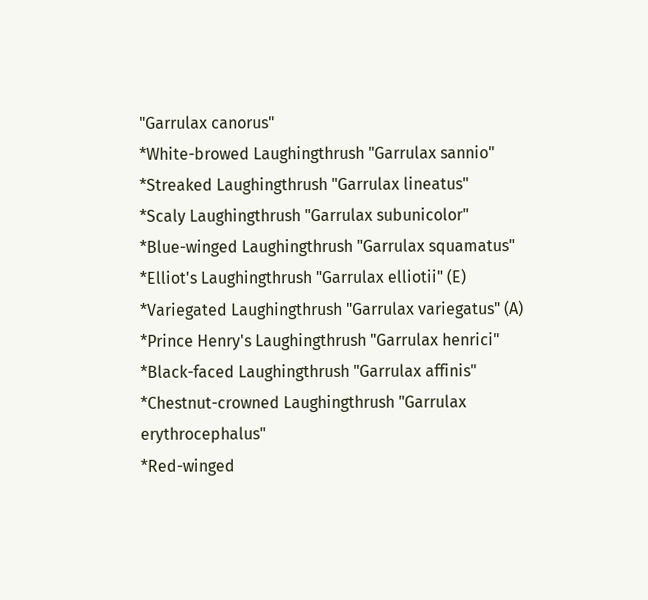"Garrulax canorus"
*White-browed Laughingthrush "Garrulax sannio"
*Streaked Laughingthrush "Garrulax lineatus"
*Scaly Laughingthrush "Garrulax subunicolor"
*Blue-winged Laughingthrush "Garrulax squamatus"
*Elliot's Laughingthrush "Garrulax elliotii" (E)
*Variegated Laughingthrush "Garrulax variegatus" (A)
*Prince Henry's Laughingthrush "Garrulax henrici"
*Black-faced Laughingthrush "Garrulax affinis"
*Chestnut-crowned Laughingthrush "Garrulax erythrocephalus"
*Red-winged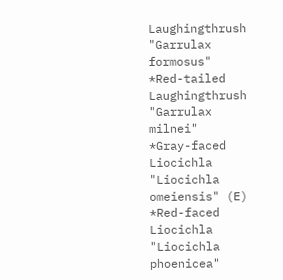Laughingthrush "Garrulax formosus"
*Red-tailed Laughingthrush "Garrulax milnei"
*Gray-faced Liocichla "Liocichla omeiensis" (E)
*Red-faced Liocichla "Liocichla phoenicea"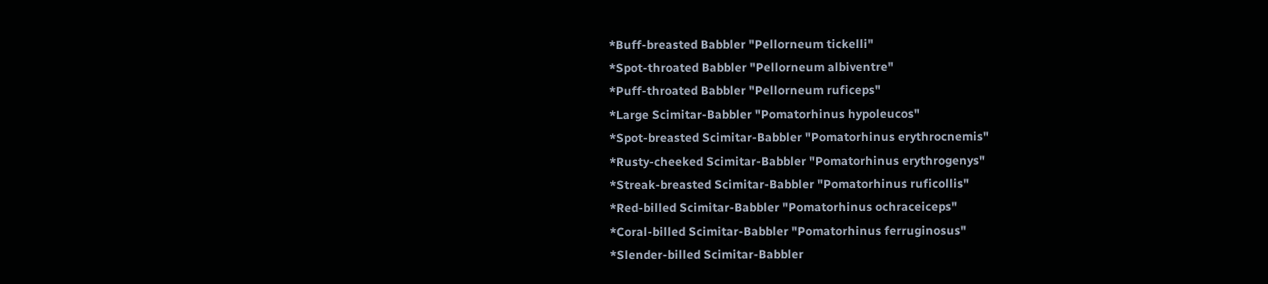*Buff-breasted Babbler "Pellorneum tickelli"
*Spot-throated Babbler "Pellorneum albiventre"
*Puff-throated Babbler "Pellorneum ruficeps"
*Large Scimitar-Babbler "Pomatorhinus hypoleucos"
*Spot-breasted Scimitar-Babbler "Pomatorhinus erythrocnemis"
*Rusty-cheeked Scimitar-Babbler "Pomatorhinus erythrogenys"
*Streak-breasted Scimitar-Babbler "Pomatorhinus ruficollis"
*Red-billed Scimitar-Babbler "Pomatorhinus ochraceiceps"
*Coral-billed Scimitar-Babbler "Pomatorhinus ferruginosus"
*Slender-billed Scimitar-Babbler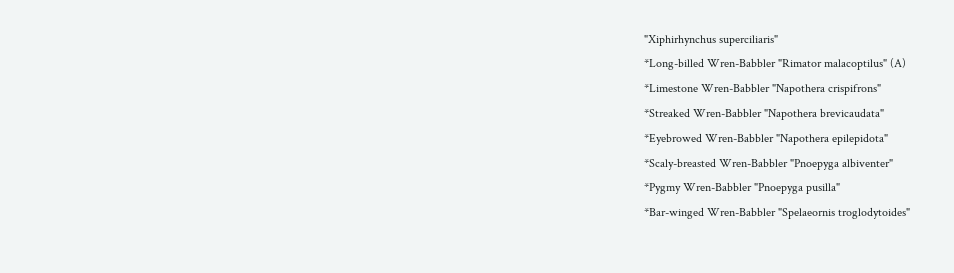"Xiphirhynchus superciliaris"
*Long-billed Wren-Babbler "Rimator malacoptilus" (A)
*Limestone Wren-Babbler "Napothera crispifrons"
*Streaked Wren-Babbler "Napothera brevicaudata"
*Eyebrowed Wren-Babbler "Napothera epilepidota"
*Scaly-breasted Wren-Babbler "Pnoepyga albiventer"
*Pygmy Wren-Babbler "Pnoepyga pusilla"
*Bar-winged Wren-Babbler "Spelaeornis troglodytoides"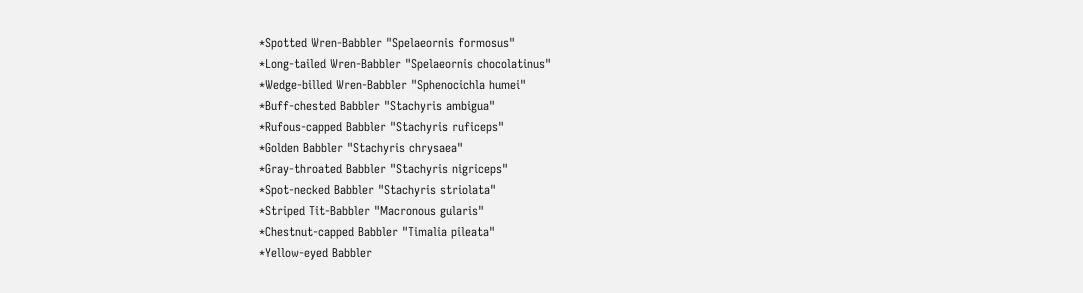*Spotted Wren-Babbler "Spelaeornis formosus"
*Long-tailed Wren-Babbler "Spelaeornis chocolatinus"
*Wedge-billed Wren-Babbler "Sphenocichla humei"
*Buff-chested Babbler "Stachyris ambigua"
*Rufous-capped Babbler "Stachyris ruficeps"
*Golden Babbler "Stachyris chrysaea"
*Gray-throated Babbler "Stachyris nigriceps"
*Spot-necked Babbler "Stachyris striolata"
*Striped Tit-Babbler "Macronous gularis"
*Chestnut-capped Babbler "Timalia pileata"
*Yellow-eyed Babbler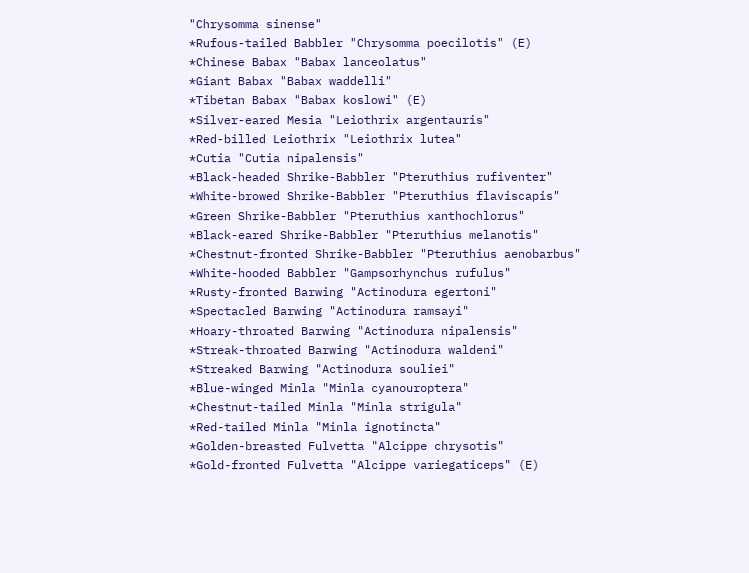"Chrysomma sinense"
*Rufous-tailed Babbler "Chrysomma poecilotis" (E)
*Chinese Babax "Babax lanceolatus"
*Giant Babax "Babax waddelli"
*Tibetan Babax "Babax koslowi" (E)
*Silver-eared Mesia "Leiothrix argentauris"
*Red-billed Leiothrix "Leiothrix lutea"
*Cutia "Cutia nipalensis"
*Black-headed Shrike-Babbler "Pteruthius rufiventer"
*White-browed Shrike-Babbler "Pteruthius flaviscapis"
*Green Shrike-Babbler "Pteruthius xanthochlorus"
*Black-eared Shrike-Babbler "Pteruthius melanotis"
*Chestnut-fronted Shrike-Babbler "Pteruthius aenobarbus"
*White-hooded Babbler "Gampsorhynchus rufulus"
*Rusty-fronted Barwing "Actinodura egertoni"
*Spectacled Barwing "Actinodura ramsayi"
*Hoary-throated Barwing "Actinodura nipalensis"
*Streak-throated Barwing "Actinodura waldeni"
*Streaked Barwing "Actinodura souliei"
*Blue-winged Minla "Minla cyanouroptera"
*Chestnut-tailed Minla "Minla strigula"
*Red-tailed Minla "Minla ignotincta"
*Golden-breasted Fulvetta "Alcippe chrysotis"
*Gold-fronted Fulvetta "Alcippe variegaticeps" (E)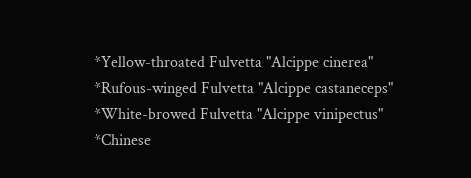*Yellow-throated Fulvetta "Alcippe cinerea"
*Rufous-winged Fulvetta "Alcippe castaneceps"
*White-browed Fulvetta "Alcippe vinipectus"
*Chinese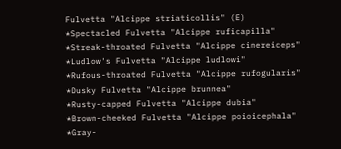Fulvetta "Alcippe striaticollis" (E)
*Spectacled Fulvetta "Alcippe ruficapilla"
*Streak-throated Fulvetta "Alcippe cinereiceps"
*Ludlow's Fulvetta "Alcippe ludlowi"
*Rufous-throated Fulvetta "Alcippe rufogularis"
*Dusky Fulvetta "Alcippe brunnea"
*Rusty-capped Fulvetta "Alcippe dubia"
*Brown-cheeked Fulvetta "Alcippe poioicephala"
*Gray-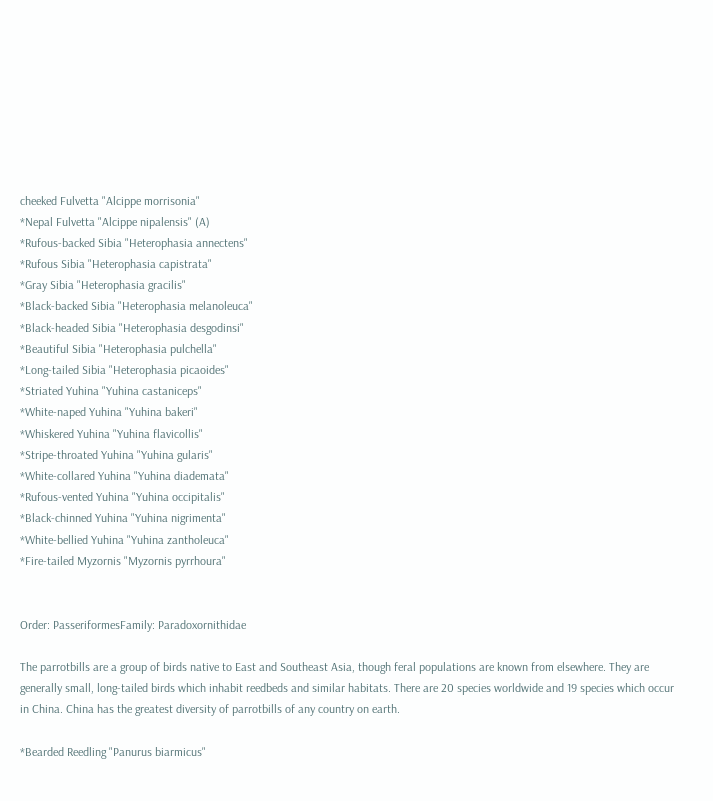cheeked Fulvetta "Alcippe morrisonia"
*Nepal Fulvetta "Alcippe nipalensis" (A)
*Rufous-backed Sibia "Heterophasia annectens"
*Rufous Sibia "Heterophasia capistrata"
*Gray Sibia "Heterophasia gracilis"
*Black-backed Sibia "Heterophasia melanoleuca"
*Black-headed Sibia "Heterophasia desgodinsi"
*Beautiful Sibia "Heterophasia pulchella"
*Long-tailed Sibia "Heterophasia picaoides"
*Striated Yuhina "Yuhina castaniceps"
*White-naped Yuhina "Yuhina bakeri"
*Whiskered Yuhina "Yuhina flavicollis"
*Stripe-throated Yuhina "Yuhina gularis"
*White-collared Yuhina "Yuhina diademata"
*Rufous-vented Yuhina "Yuhina occipitalis"
*Black-chinned Yuhina "Yuhina nigrimenta"
*White-bellied Yuhina "Yuhina zantholeuca"
*Fire-tailed Myzornis "Myzornis pyrrhoura"


Order: PasseriformesFamily: Paradoxornithidae

The parrotbills are a group of birds native to East and Southeast Asia, though feral populations are known from elsewhere. They are generally small, long-tailed birds which inhabit reedbeds and similar habitats. There are 20 species worldwide and 19 species which occur in China. China has the greatest diversity of parrotbills of any country on earth.

*Bearded Reedling "Panurus biarmicus"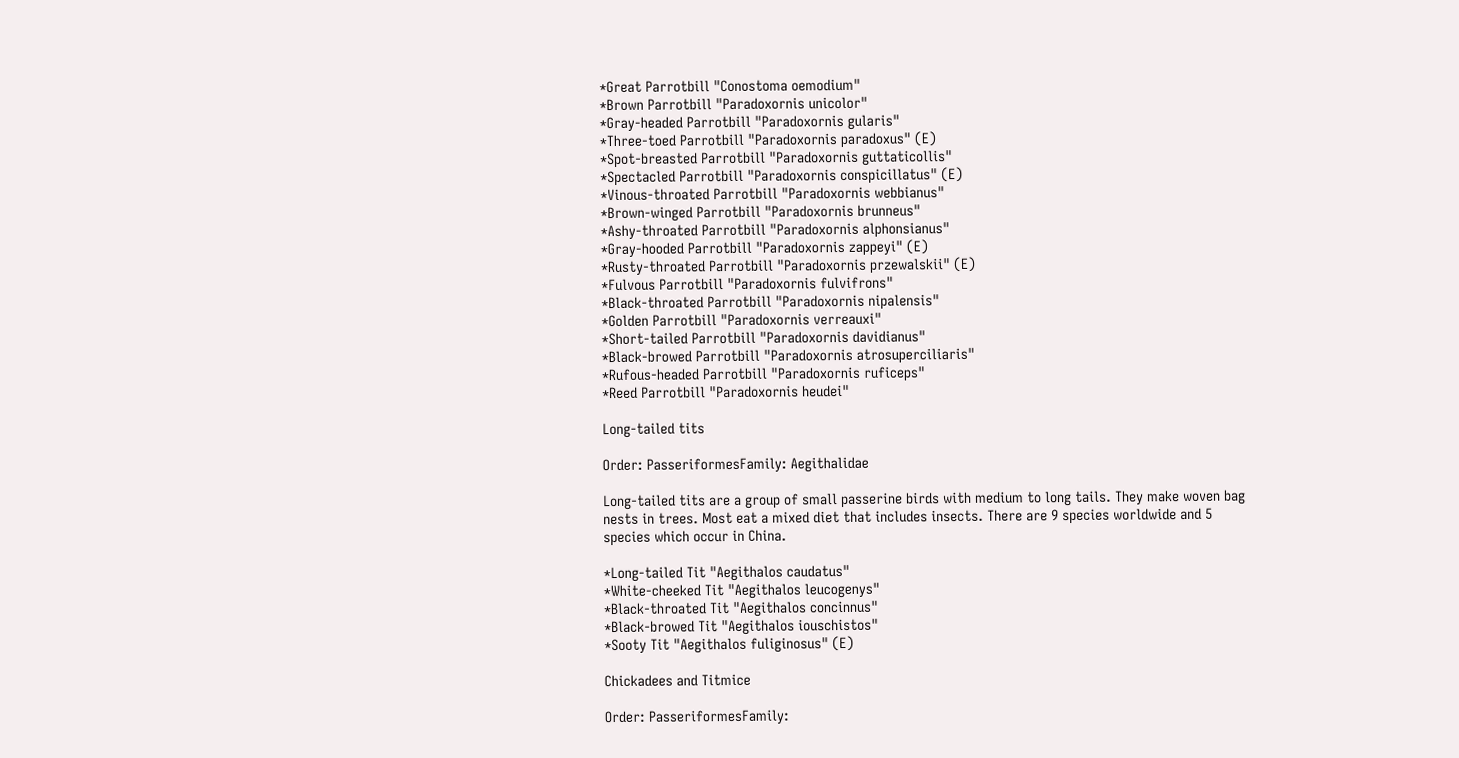*Great Parrotbill "Conostoma oemodium"
*Brown Parrotbill "Paradoxornis unicolor"
*Gray-headed Parrotbill "Paradoxornis gularis"
*Three-toed Parrotbill "Paradoxornis paradoxus" (E)
*Spot-breasted Parrotbill "Paradoxornis guttaticollis"
*Spectacled Parrotbill "Paradoxornis conspicillatus" (E)
*Vinous-throated Parrotbill "Paradoxornis webbianus"
*Brown-winged Parrotbill "Paradoxornis brunneus"
*Ashy-throated Parrotbill "Paradoxornis alphonsianus"
*Gray-hooded Parrotbill "Paradoxornis zappeyi" (E)
*Rusty-throated Parrotbill "Paradoxornis przewalskii" (E)
*Fulvous Parrotbill "Paradoxornis fulvifrons"
*Black-throated Parrotbill "Paradoxornis nipalensis"
*Golden Parrotbill "Paradoxornis verreauxi"
*Short-tailed Parrotbill "Paradoxornis davidianus"
*Black-browed Parrotbill "Paradoxornis atrosuperciliaris"
*Rufous-headed Parrotbill "Paradoxornis ruficeps"
*Reed Parrotbill "Paradoxornis heudei"

Long-tailed tits

Order: PasseriformesFamily: Aegithalidae

Long-tailed tits are a group of small passerine birds with medium to long tails. They make woven bag nests in trees. Most eat a mixed diet that includes insects. There are 9 species worldwide and 5 species which occur in China.

*Long-tailed Tit "Aegithalos caudatus"
*White-cheeked Tit "Aegithalos leucogenys"
*Black-throated Tit "Aegithalos concinnus"
*Black-browed Tit "Aegithalos iouschistos"
*Sooty Tit "Aegithalos fuliginosus" (E)

Chickadees and Titmice

Order: PasseriformesFamily: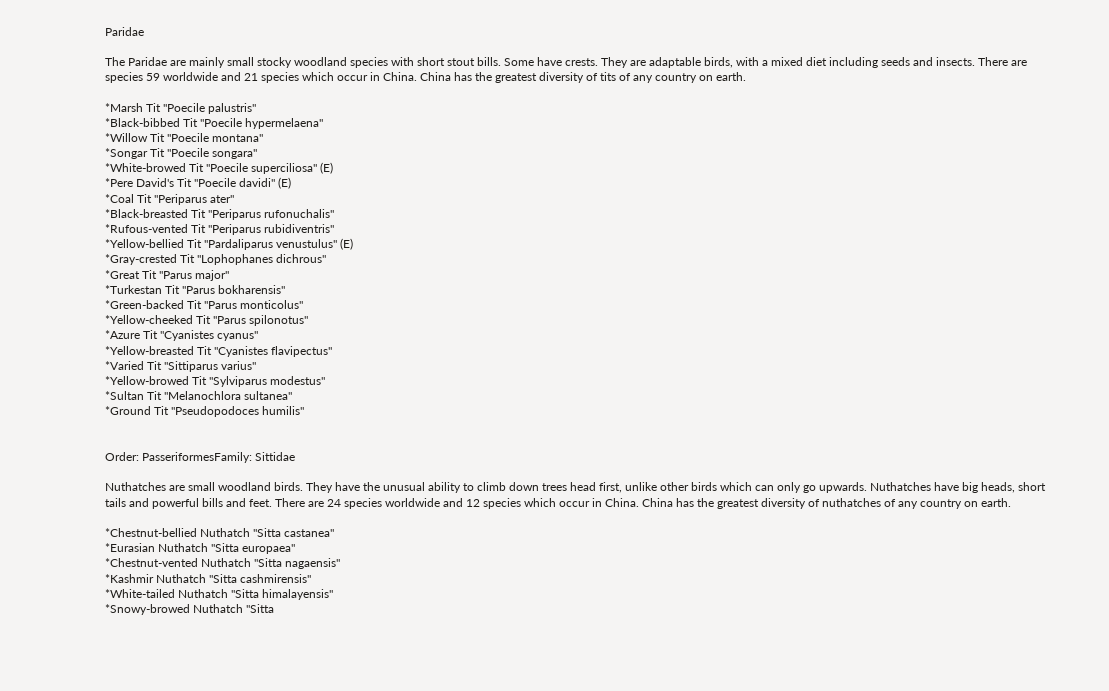Paridae

The Paridae are mainly small stocky woodland species with short stout bills. Some have crests. They are adaptable birds, with a mixed diet including seeds and insects. There are species 59 worldwide and 21 species which occur in China. China has the greatest diversity of tits of any country on earth.

*Marsh Tit "Poecile palustris"
*Black-bibbed Tit "Poecile hypermelaena"
*Willow Tit "Poecile montana"
*Songar Tit "Poecile songara"
*White-browed Tit "Poecile superciliosa" (E)
*Pere David's Tit "Poecile davidi" (E)
*Coal Tit "Periparus ater"
*Black-breasted Tit "Periparus rufonuchalis"
*Rufous-vented Tit "Periparus rubidiventris"
*Yellow-bellied Tit "Pardaliparus venustulus" (E)
*Gray-crested Tit "Lophophanes dichrous"
*Great Tit "Parus major"
*Turkestan Tit "Parus bokharensis"
*Green-backed Tit "Parus monticolus"
*Yellow-cheeked Tit "Parus spilonotus"
*Azure Tit "Cyanistes cyanus"
*Yellow-breasted Tit "Cyanistes flavipectus"
*Varied Tit "Sittiparus varius"
*Yellow-browed Tit "Sylviparus modestus"
*Sultan Tit "Melanochlora sultanea"
*Ground Tit "Pseudopodoces humilis"


Order: PasseriformesFamily: Sittidae

Nuthatches are small woodland birds. They have the unusual ability to climb down trees head first, unlike other birds which can only go upwards. Nuthatches have big heads, short tails and powerful bills and feet. There are 24 species worldwide and 12 species which occur in China. China has the greatest diversity of nuthatches of any country on earth.

*Chestnut-bellied Nuthatch "Sitta castanea"
*Eurasian Nuthatch "Sitta europaea"
*Chestnut-vented Nuthatch "Sitta nagaensis"
*Kashmir Nuthatch "Sitta cashmirensis"
*White-tailed Nuthatch "Sitta himalayensis"
*Snowy-browed Nuthatch "Sitta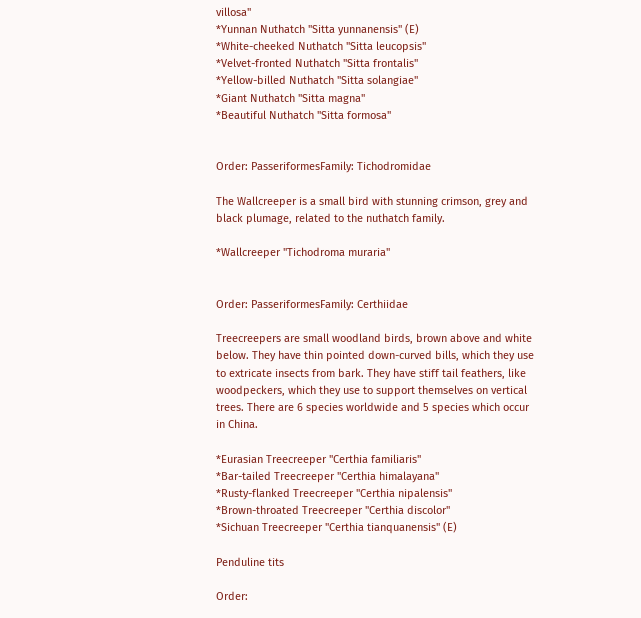villosa"
*Yunnan Nuthatch "Sitta yunnanensis" (E)
*White-cheeked Nuthatch "Sitta leucopsis"
*Velvet-fronted Nuthatch "Sitta frontalis"
*Yellow-billed Nuthatch "Sitta solangiae"
*Giant Nuthatch "Sitta magna"
*Beautiful Nuthatch "Sitta formosa"


Order: PasseriformesFamily: Tichodromidae

The Wallcreeper is a small bird with stunning crimson, grey and black plumage, related to the nuthatch family.

*Wallcreeper "Tichodroma muraria"


Order: PasseriformesFamily: Certhiidae

Treecreepers are small woodland birds, brown above and white below. They have thin pointed down-curved bills, which they use to extricate insects from bark. They have stiff tail feathers, like woodpeckers, which they use to support themselves on vertical trees. There are 6 species worldwide and 5 species which occur in China.

*Eurasian Treecreeper "Certhia familiaris"
*Bar-tailed Treecreeper "Certhia himalayana"
*Rusty-flanked Treecreeper "Certhia nipalensis"
*Brown-throated Treecreeper "Certhia discolor"
*Sichuan Treecreeper "Certhia tianquanensis" (E)

Penduline tits

Order: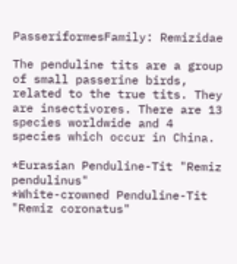PasseriformesFamily: Remizidae

The penduline tits are a group of small passerine birds, related to the true tits. They are insectivores. There are 13 species worldwide and 4 species which occur in China.

*Eurasian Penduline-Tit "Remiz pendulinus"
*White-crowned Penduline-Tit "Remiz coronatus"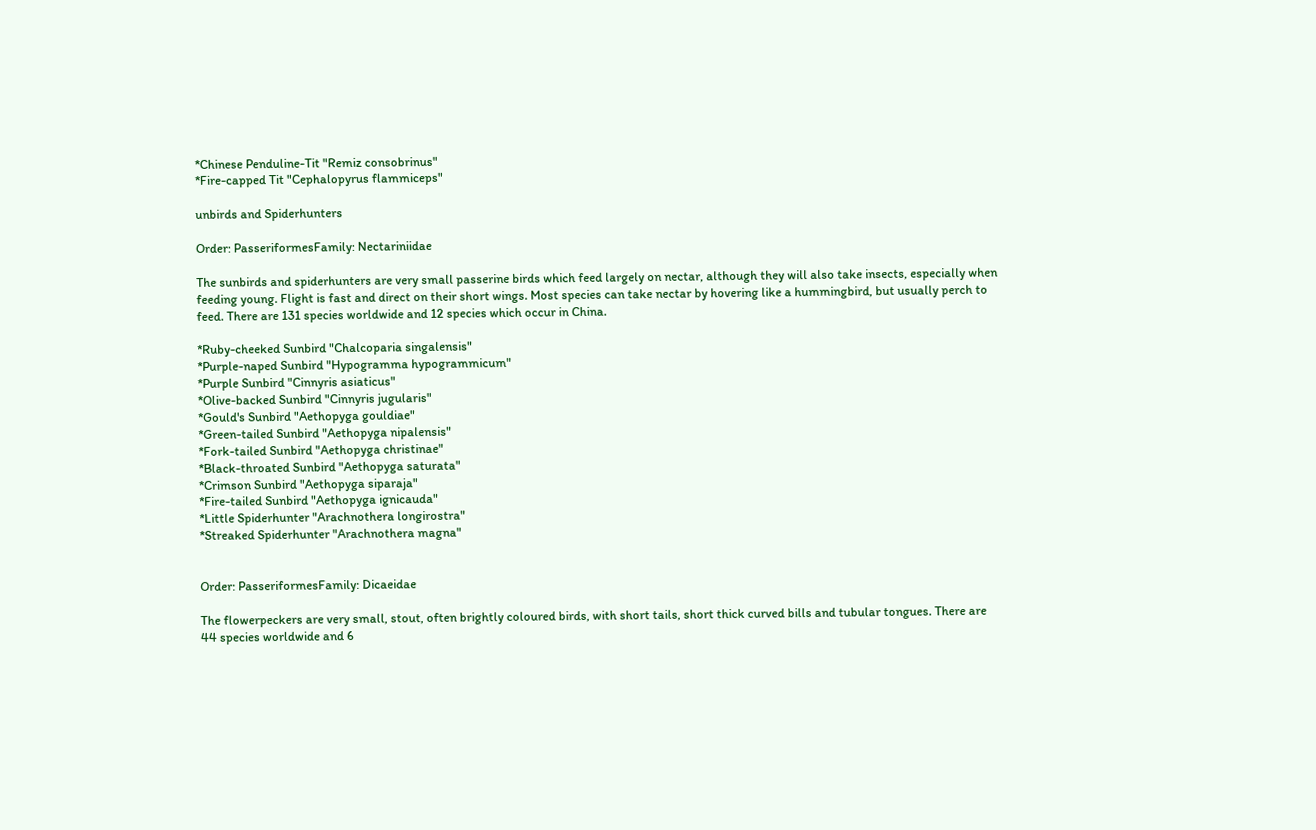*Chinese Penduline-Tit "Remiz consobrinus"
*Fire-capped Tit "Cephalopyrus flammiceps"

unbirds and Spiderhunters

Order: PasseriformesFamily: Nectariniidae

The sunbirds and spiderhunters are very small passerine birds which feed largely on nectar, although they will also take insects, especially when feeding young. Flight is fast and direct on their short wings. Most species can take nectar by hovering like a hummingbird, but usually perch to feed. There are 131 species worldwide and 12 species which occur in China.

*Ruby-cheeked Sunbird "Chalcoparia singalensis"
*Purple-naped Sunbird "Hypogramma hypogrammicum"
*Purple Sunbird "Cinnyris asiaticus"
*Olive-backed Sunbird "Cinnyris jugularis"
*Gould's Sunbird "Aethopyga gouldiae"
*Green-tailed Sunbird "Aethopyga nipalensis"
*Fork-tailed Sunbird "Aethopyga christinae"
*Black-throated Sunbird "Aethopyga saturata"
*Crimson Sunbird "Aethopyga siparaja"
*Fire-tailed Sunbird "Aethopyga ignicauda"
*Little Spiderhunter "Arachnothera longirostra"
*Streaked Spiderhunter "Arachnothera magna"


Order: PasseriformesFamily: Dicaeidae

The flowerpeckers are very small, stout, often brightly coloured birds, with short tails, short thick curved bills and tubular tongues. There are 44 species worldwide and 6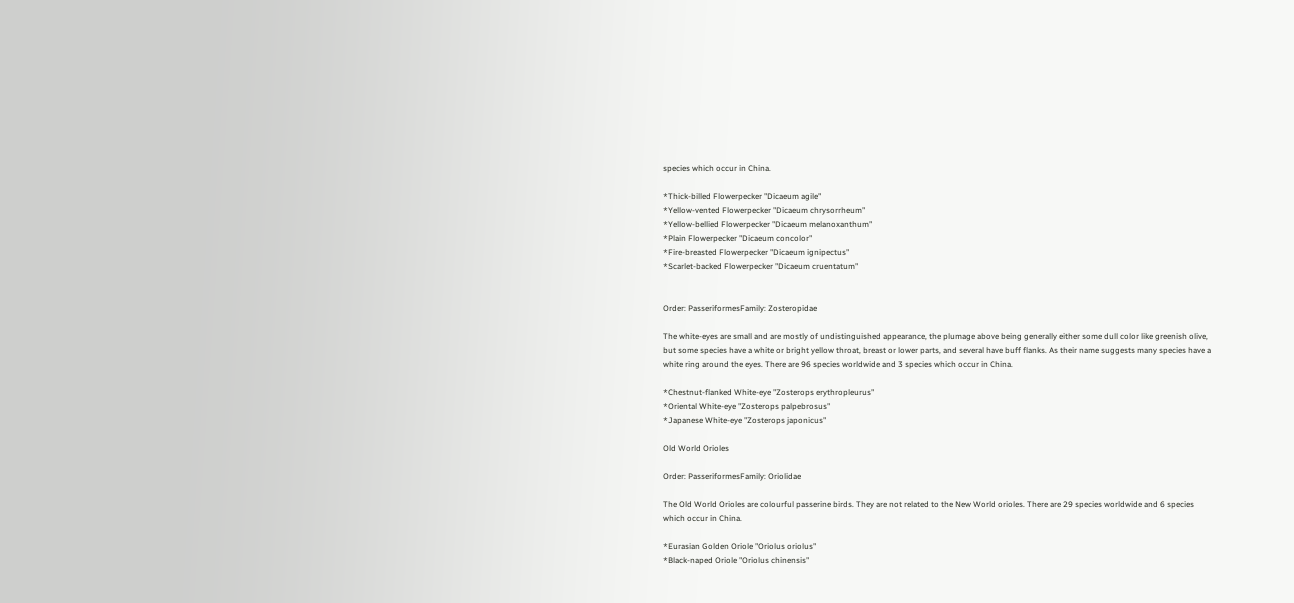species which occur in China.

*Thick-billed Flowerpecker "Dicaeum agile"
*Yellow-vented Flowerpecker "Dicaeum chrysorrheum"
*Yellow-bellied Flowerpecker "Dicaeum melanoxanthum"
*Plain Flowerpecker "Dicaeum concolor"
*Fire-breasted Flowerpecker "Dicaeum ignipectus"
*Scarlet-backed Flowerpecker "Dicaeum cruentatum"


Order: PasseriformesFamily: Zosteropidae

The white-eyes are small and are mostly of undistinguished appearance, the plumage above being generally either some dull color like greenish olive, but some species have a white or bright yellow throat, breast or lower parts, and several have buff flanks. As their name suggests many species have a white ring around the eyes. There are 96 species worldwide and 3 species which occur in China.

*Chestnut-flanked White-eye "Zosterops erythropleurus"
*Oriental White-eye "Zosterops palpebrosus"
*Japanese White-eye "Zosterops japonicus"

Old World Orioles

Order: PasseriformesFamily: Oriolidae

The Old World Orioles are colourful passerine birds. They are not related to the New World orioles. There are 29 species worldwide and 6 species which occur in China.

*Eurasian Golden Oriole "Oriolus oriolus"
*Black-naped Oriole "Oriolus chinensis"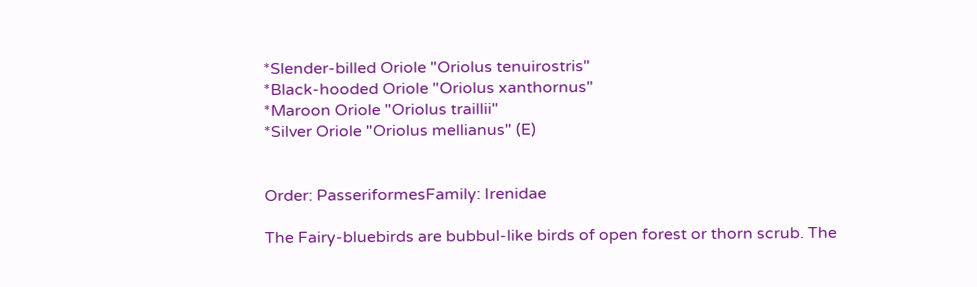*Slender-billed Oriole "Oriolus tenuirostris"
*Black-hooded Oriole "Oriolus xanthornus"
*Maroon Oriole "Oriolus traillii"
*Silver Oriole "Oriolus mellianus" (E)


Order: PasseriformesFamily: Irenidae

The Fairy-bluebirds are bubbul-like birds of open forest or thorn scrub. The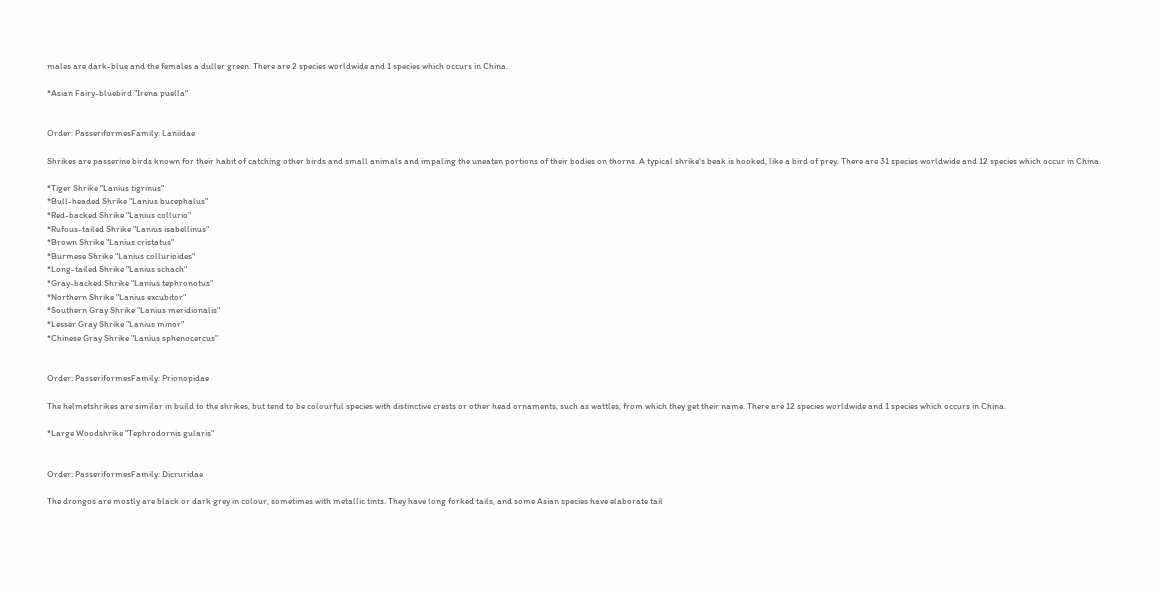males are dark-blue and the females a duller green. There are 2 species worldwide and 1 species which occurs in China.

*Asian Fairy-bluebird "Irena puella"


Order: PasseriformesFamily: Laniidae

Shrikes are passerine birds known for their habit of catching other birds and small animals and impaling the uneaten portions of their bodies on thorns. A typical shrike's beak is hooked, like a bird of prey. There are 31 species worldwide and 12 species which occur in China.

*Tiger Shrike "Lanius tigrinus"
*Bull-headed Shrike "Lanius bucephalus"
*Red-backed Shrike "Lanius collurio"
*Rufous-tailed Shrike "Lanius isabellinus"
*Brown Shrike "Lanius cristatus"
*Burmese Shrike "Lanius collurioides"
*Long-tailed Shrike "Lanius schach"
*Gray-backed Shrike "Lanius tephronotus"
*Northern Shrike "Lanius excubitor"
*Southern Gray Shrike "Lanius meridionalis"
*Lesser Gray Shrike "Lanius minor"
*Chinese Gray Shrike "Lanius sphenocercus"


Order: PasseriformesFamily: Prionopidae

The helmetshrikes are similar in build to the shrikes, but tend to be colourful species with distinctive crests or other head ornaments, such as wattles, from which they get their name. There are 12 species worldwide and 1 species which occurs in China.

*Large Woodshrike "Tephrodornis gularis"


Order: PasseriformesFamily: Dicruridae

The drongos are mostly are black or dark grey in colour, sometimes with metallic tints. They have long forked tails, and some Asian species have elaborate tail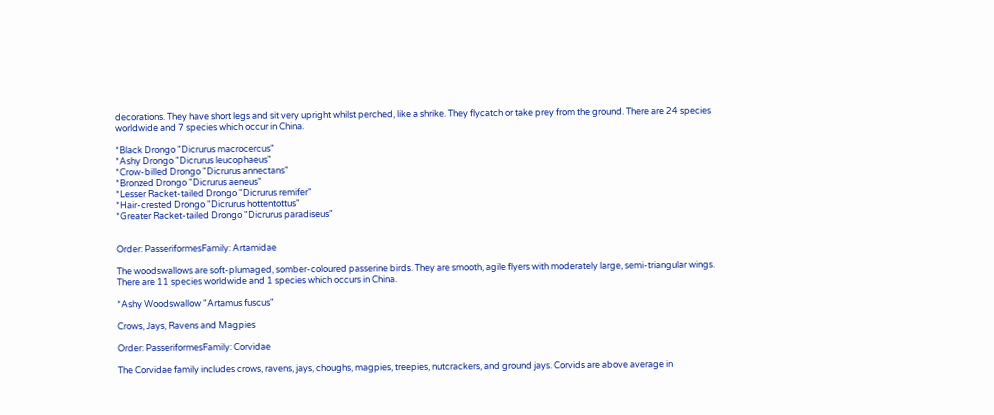decorations. They have short legs and sit very upright whilst perched, like a shrike. They flycatch or take prey from the ground. There are 24 species worldwide and 7 species which occur in China.

*Black Drongo "Dicrurus macrocercus"
*Ashy Drongo "Dicrurus leucophaeus"
*Crow-billed Drongo "Dicrurus annectans"
*Bronzed Drongo "Dicrurus aeneus"
*Lesser Racket-tailed Drongo "Dicrurus remifer"
*Hair-crested Drongo "Dicrurus hottentottus"
*Greater Racket-tailed Drongo "Dicrurus paradiseus"


Order: PasseriformesFamily: Artamidae

The woodswallows are soft-plumaged, somber-coloured passerine birds. They are smooth, agile flyers with moderately large, semi-triangular wings. There are 11 species worldwide and 1 species which occurs in China.

*Ashy Woodswallow "Artamus fuscus"

Crows, Jays, Ravens and Magpies

Order: PasseriformesFamily: Corvidae

The Corvidae family includes crows, ravens, jays, choughs, magpies, treepies, nutcrackers, and ground jays. Corvids are above average in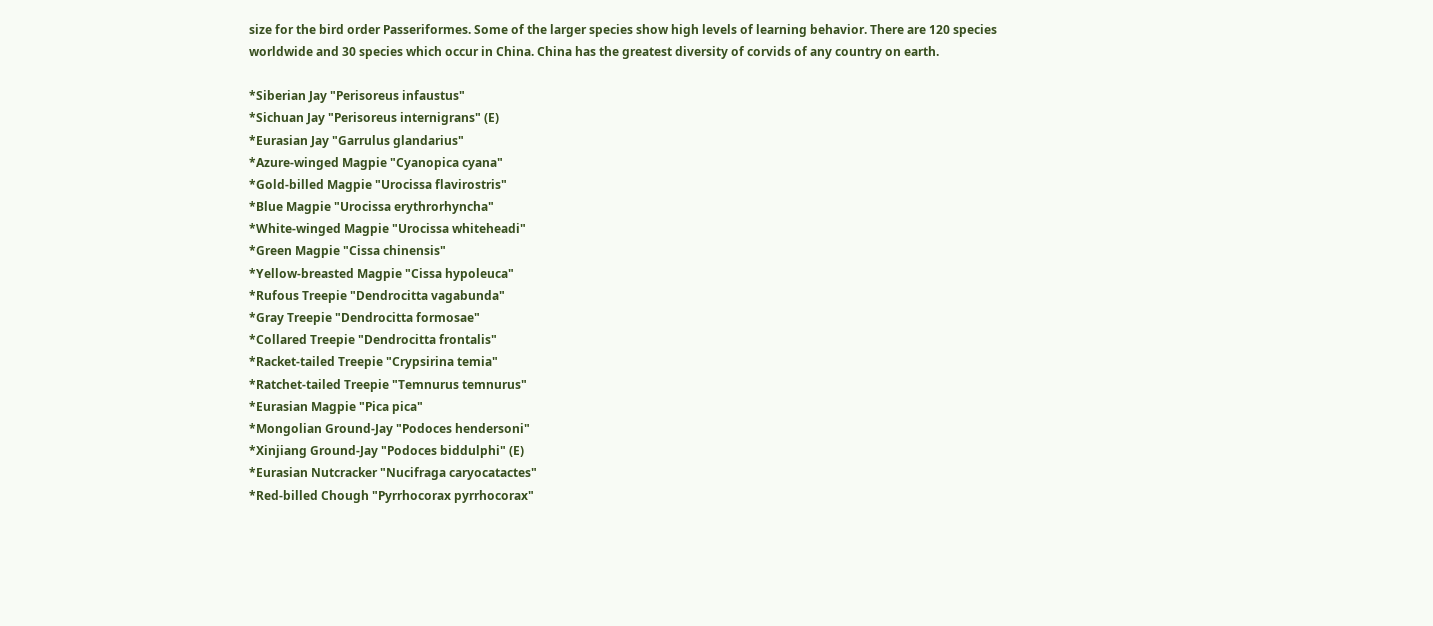size for the bird order Passeriformes. Some of the larger species show high levels of learning behavior. There are 120 species worldwide and 30 species which occur in China. China has the greatest diversity of corvids of any country on earth.

*Siberian Jay "Perisoreus infaustus"
*Sichuan Jay "Perisoreus internigrans" (E)
*Eurasian Jay "Garrulus glandarius"
*Azure-winged Magpie "Cyanopica cyana"
*Gold-billed Magpie "Urocissa flavirostris"
*Blue Magpie "Urocissa erythrorhyncha"
*White-winged Magpie "Urocissa whiteheadi"
*Green Magpie "Cissa chinensis"
*Yellow-breasted Magpie "Cissa hypoleuca"
*Rufous Treepie "Dendrocitta vagabunda"
*Gray Treepie "Dendrocitta formosae"
*Collared Treepie "Dendrocitta frontalis"
*Racket-tailed Treepie "Crypsirina temia"
*Ratchet-tailed Treepie "Temnurus temnurus"
*Eurasian Magpie "Pica pica"
*Mongolian Ground-Jay "Podoces hendersoni"
*Xinjiang Ground-Jay "Podoces biddulphi" (E)
*Eurasian Nutcracker "Nucifraga caryocatactes"
*Red-billed Chough "Pyrrhocorax pyrrhocorax"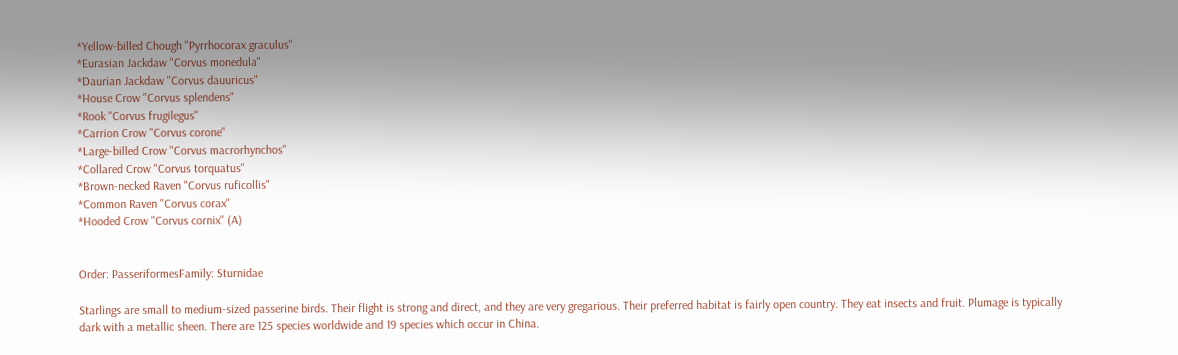*Yellow-billed Chough "Pyrrhocorax graculus"
*Eurasian Jackdaw "Corvus monedula"
*Daurian Jackdaw "Corvus dauuricus"
*House Crow "Corvus splendens"
*Rook "Corvus frugilegus"
*Carrion Crow "Corvus corone"
*Large-billed Crow "Corvus macrorhynchos"
*Collared Crow "Corvus torquatus"
*Brown-necked Raven "Corvus ruficollis"
*Common Raven "Corvus corax"
*Hooded Crow "Corvus cornix" (A)


Order: PasseriformesFamily: Sturnidae

Starlings are small to medium-sized passerine birds. Their flight is strong and direct, and they are very gregarious. Their preferred habitat is fairly open country. They eat insects and fruit. Plumage is typically dark with a metallic sheen. There are 125 species worldwide and 19 species which occur in China.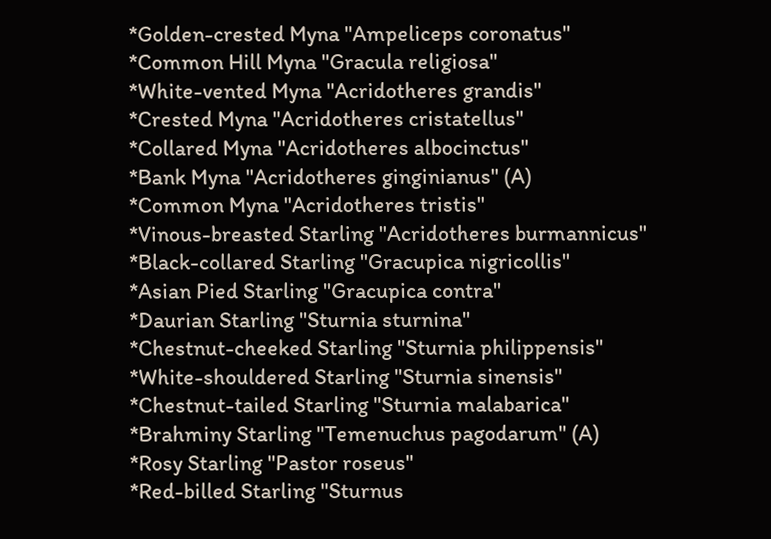*Golden-crested Myna "Ampeliceps coronatus"
*Common Hill Myna "Gracula religiosa"
*White-vented Myna "Acridotheres grandis"
*Crested Myna "Acridotheres cristatellus"
*Collared Myna "Acridotheres albocinctus"
*Bank Myna "Acridotheres ginginianus" (A)
*Common Myna "Acridotheres tristis"
*Vinous-breasted Starling "Acridotheres burmannicus"
*Black-collared Starling "Gracupica nigricollis"
*Asian Pied Starling "Gracupica contra"
*Daurian Starling "Sturnia sturnina"
*Chestnut-cheeked Starling "Sturnia philippensis"
*White-shouldered Starling "Sturnia sinensis"
*Chestnut-tailed Starling "Sturnia malabarica"
*Brahminy Starling "Temenuchus pagodarum" (A)
*Rosy Starling "Pastor roseus"
*Red-billed Starling "Sturnus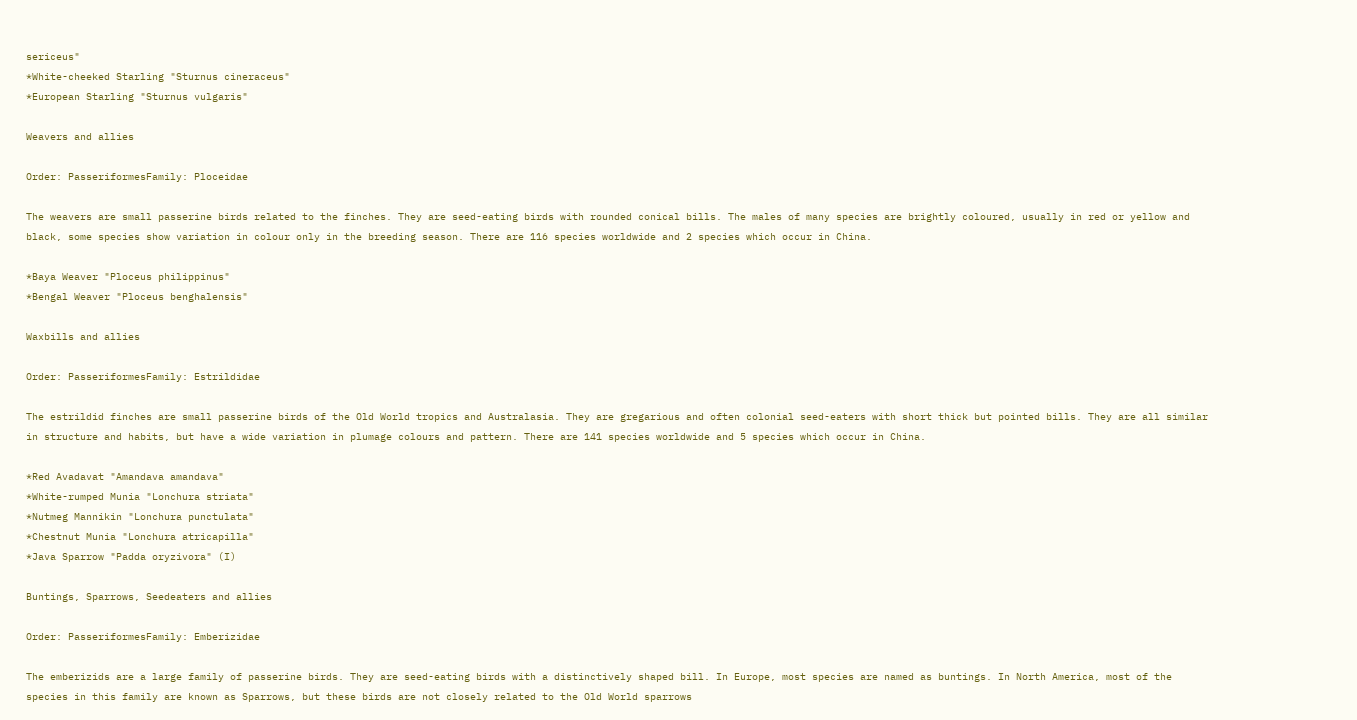sericeus"
*White-cheeked Starling "Sturnus cineraceus"
*European Starling "Sturnus vulgaris"

Weavers and allies

Order: PasseriformesFamily: Ploceidae

The weavers are small passerine birds related to the finches. They are seed-eating birds with rounded conical bills. The males of many species are brightly coloured, usually in red or yellow and black, some species show variation in colour only in the breeding season. There are 116 species worldwide and 2 species which occur in China.

*Baya Weaver "Ploceus philippinus"
*Bengal Weaver "Ploceus benghalensis"

Waxbills and allies

Order: PasseriformesFamily: Estrildidae

The estrildid finches are small passerine birds of the Old World tropics and Australasia. They are gregarious and often colonial seed-eaters with short thick but pointed bills. They are all similar in structure and habits, but have a wide variation in plumage colours and pattern. There are 141 species worldwide and 5 species which occur in China.

*Red Avadavat "Amandava amandava"
*White-rumped Munia "Lonchura striata"
*Nutmeg Mannikin "Lonchura punctulata"
*Chestnut Munia "Lonchura atricapilla"
*Java Sparrow "Padda oryzivora" (I)

Buntings, Sparrows, Seedeaters and allies

Order: PasseriformesFamily: Emberizidae

The emberizids are a large family of passerine birds. They are seed-eating birds with a distinctively shaped bill. In Europe, most species are named as buntings. In North America, most of the species in this family are known as Sparrows, but these birds are not closely related to the Old World sparrows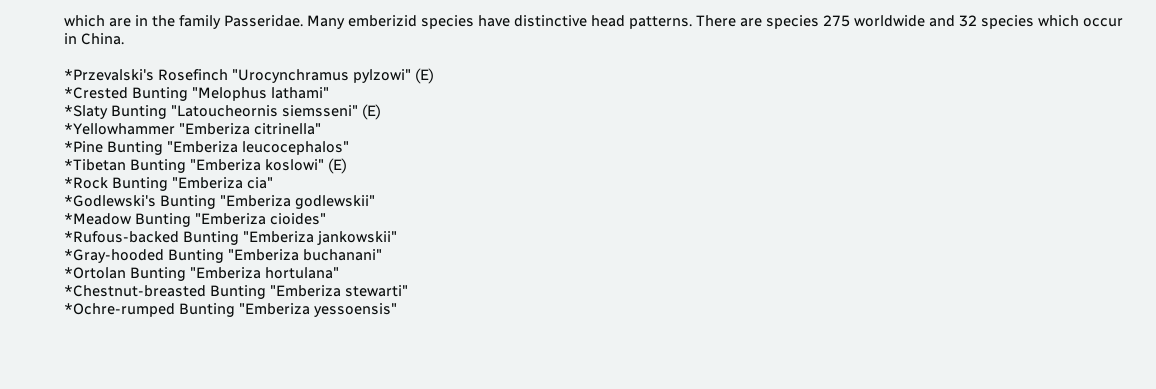which are in the family Passeridae. Many emberizid species have distinctive head patterns. There are species 275 worldwide and 32 species which occur in China.

*Przevalski's Rosefinch "Urocynchramus pylzowi" (E)
*Crested Bunting "Melophus lathami"
*Slaty Bunting "Latoucheornis siemsseni" (E)
*Yellowhammer "Emberiza citrinella"
*Pine Bunting "Emberiza leucocephalos"
*Tibetan Bunting "Emberiza koslowi" (E)
*Rock Bunting "Emberiza cia"
*Godlewski's Bunting "Emberiza godlewskii"
*Meadow Bunting "Emberiza cioides"
*Rufous-backed Bunting "Emberiza jankowskii"
*Gray-hooded Bunting "Emberiza buchanani"
*Ortolan Bunting "Emberiza hortulana"
*Chestnut-breasted Bunting "Emberiza stewarti"
*Ochre-rumped Bunting "Emberiza yessoensis"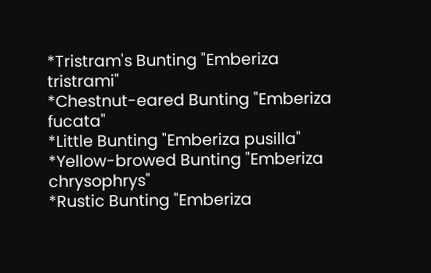*Tristram's Bunting "Emberiza tristrami"
*Chestnut-eared Bunting "Emberiza fucata"
*Little Bunting "Emberiza pusilla"
*Yellow-browed Bunting "Emberiza chrysophrys"
*Rustic Bunting "Emberiza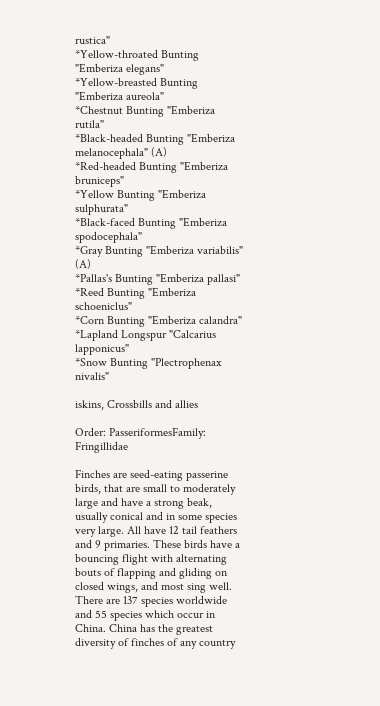rustica"
*Yellow-throated Bunting "Emberiza elegans"
*Yellow-breasted Bunting "Emberiza aureola"
*Chestnut Bunting "Emberiza rutila"
*Black-headed Bunting "Emberiza melanocephala" (A)
*Red-headed Bunting "Emberiza bruniceps"
*Yellow Bunting "Emberiza sulphurata"
*Black-faced Bunting "Emberiza spodocephala"
*Gray Bunting "Emberiza variabilis" (A)
*Pallas's Bunting "Emberiza pallasi"
*Reed Bunting "Emberiza schoeniclus"
*Corn Bunting "Emberiza calandra"
*Lapland Longspur "Calcarius lapponicus"
*Snow Bunting "Plectrophenax nivalis"

iskins, Crossbills and allies

Order: PasseriformesFamily: Fringillidae

Finches are seed-eating passerine birds, that are small to moderately large and have a strong beak, usually conical and in some species very large. All have 12 tail feathers and 9 primaries. These birds have a bouncing flight with alternating bouts of flapping and gliding on closed wings, and most sing well. There are 137 species worldwide and 55 species which occur in China. China has the greatest diversity of finches of any country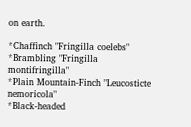on earth.

*Chaffinch "Fringilla coelebs"
*Brambling "Fringilla montifringilla"
*Plain Mountain-Finch "Leucosticte nemoricola"
*Black-headed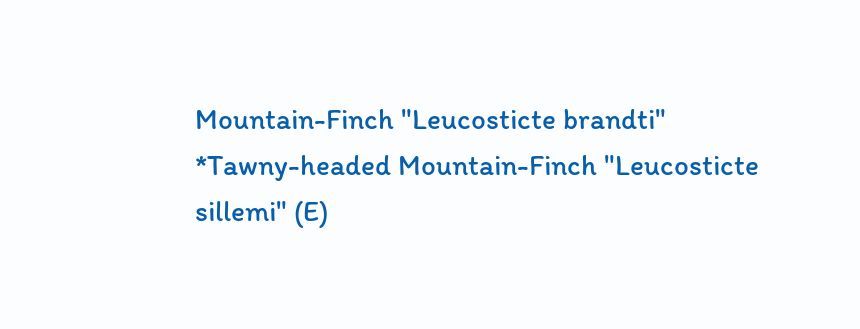Mountain-Finch "Leucosticte brandti"
*Tawny-headed Mountain-Finch "Leucosticte sillemi" (E)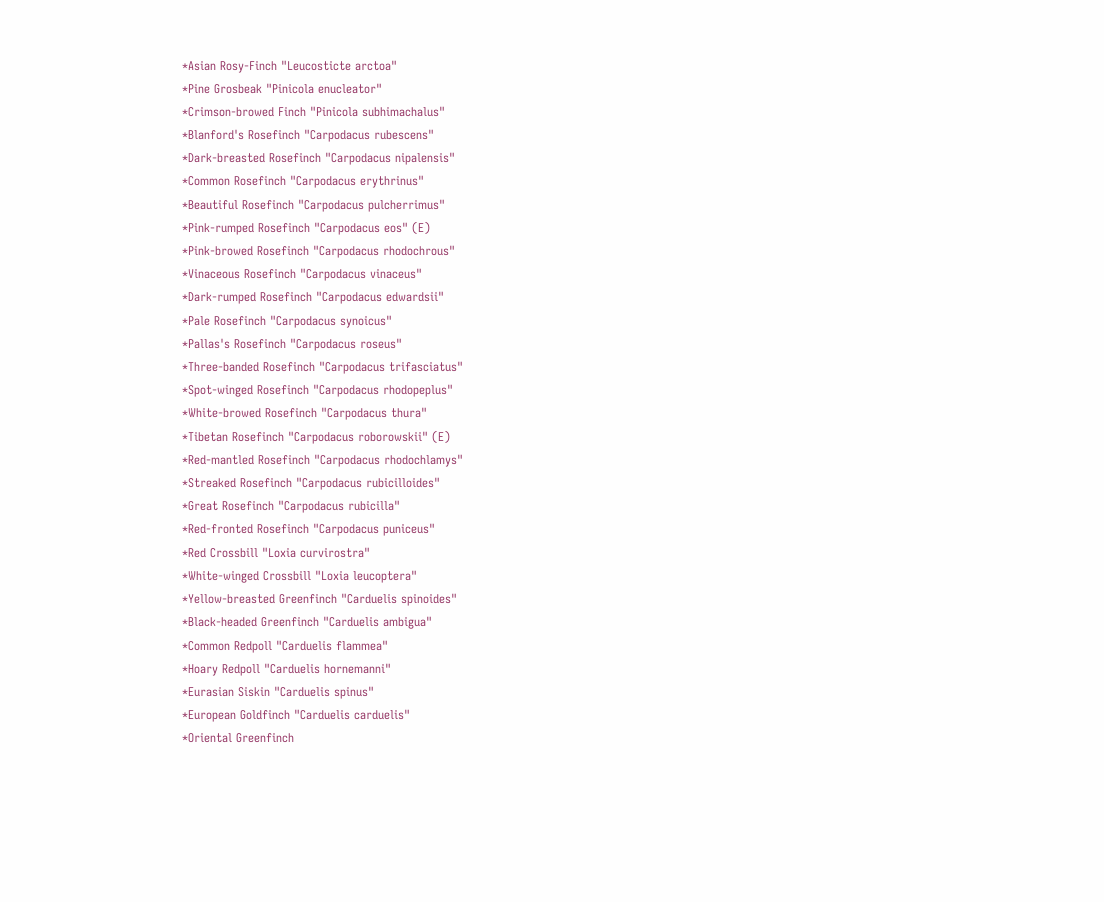*Asian Rosy-Finch "Leucosticte arctoa"
*Pine Grosbeak "Pinicola enucleator"
*Crimson-browed Finch "Pinicola subhimachalus"
*Blanford's Rosefinch "Carpodacus rubescens"
*Dark-breasted Rosefinch "Carpodacus nipalensis"
*Common Rosefinch "Carpodacus erythrinus"
*Beautiful Rosefinch "Carpodacus pulcherrimus"
*Pink-rumped Rosefinch "Carpodacus eos" (E)
*Pink-browed Rosefinch "Carpodacus rhodochrous"
*Vinaceous Rosefinch "Carpodacus vinaceus"
*Dark-rumped Rosefinch "Carpodacus edwardsii"
*Pale Rosefinch "Carpodacus synoicus"
*Pallas's Rosefinch "Carpodacus roseus"
*Three-banded Rosefinch "Carpodacus trifasciatus"
*Spot-winged Rosefinch "Carpodacus rhodopeplus"
*White-browed Rosefinch "Carpodacus thura"
*Tibetan Rosefinch "Carpodacus roborowskii" (E)
*Red-mantled Rosefinch "Carpodacus rhodochlamys"
*Streaked Rosefinch "Carpodacus rubicilloides"
*Great Rosefinch "Carpodacus rubicilla"
*Red-fronted Rosefinch "Carpodacus puniceus"
*Red Crossbill "Loxia curvirostra"
*White-winged Crossbill "Loxia leucoptera"
*Yellow-breasted Greenfinch "Carduelis spinoides"
*Black-headed Greenfinch "Carduelis ambigua"
*Common Redpoll "Carduelis flammea"
*Hoary Redpoll "Carduelis hornemanni"
*Eurasian Siskin "Carduelis spinus"
*European Goldfinch "Carduelis carduelis"
*Oriental Greenfinch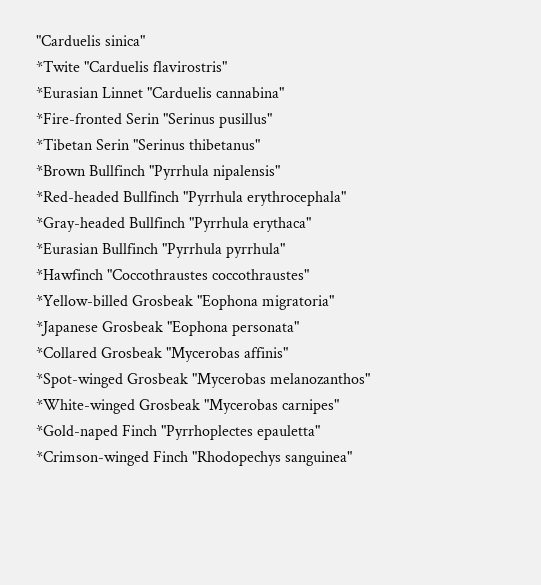"Carduelis sinica"
*Twite "Carduelis flavirostris"
*Eurasian Linnet "Carduelis cannabina"
*Fire-fronted Serin "Serinus pusillus"
*Tibetan Serin "Serinus thibetanus"
*Brown Bullfinch "Pyrrhula nipalensis"
*Red-headed Bullfinch "Pyrrhula erythrocephala"
*Gray-headed Bullfinch "Pyrrhula erythaca"
*Eurasian Bullfinch "Pyrrhula pyrrhula"
*Hawfinch "Coccothraustes coccothraustes"
*Yellow-billed Grosbeak "Eophona migratoria"
*Japanese Grosbeak "Eophona personata"
*Collared Grosbeak "Mycerobas affinis"
*Spot-winged Grosbeak "Mycerobas melanozanthos"
*White-winged Grosbeak "Mycerobas carnipes"
*Gold-naped Finch "Pyrrhoplectes epauletta"
*Crimson-winged Finch "Rhodopechys sanguinea"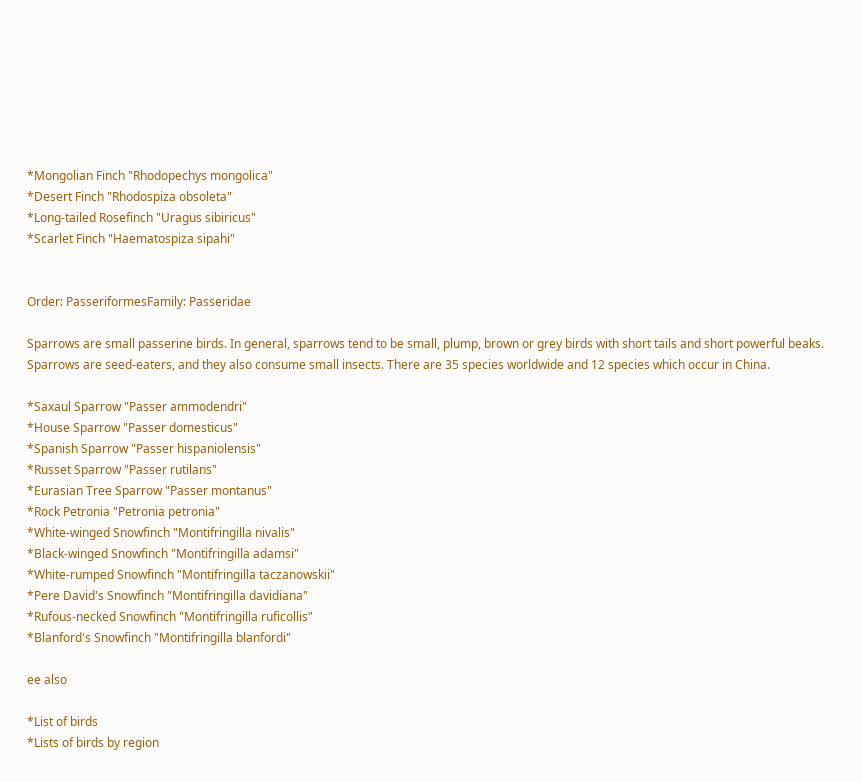*Mongolian Finch "Rhodopechys mongolica"
*Desert Finch "Rhodospiza obsoleta"
*Long-tailed Rosefinch "Uragus sibiricus"
*Scarlet Finch "Haematospiza sipahi"


Order: PasseriformesFamily: Passeridae

Sparrows are small passerine birds. In general, sparrows tend to be small, plump, brown or grey birds with short tails and short powerful beaks. Sparrows are seed-eaters, and they also consume small insects. There are 35 species worldwide and 12 species which occur in China.

*Saxaul Sparrow "Passer ammodendri"
*House Sparrow "Passer domesticus"
*Spanish Sparrow "Passer hispaniolensis"
*Russet Sparrow "Passer rutilans"
*Eurasian Tree Sparrow "Passer montanus"
*Rock Petronia "Petronia petronia"
*White-winged Snowfinch "Montifringilla nivalis"
*Black-winged Snowfinch "Montifringilla adamsi"
*White-rumped Snowfinch "Montifringilla taczanowskii"
*Pere David's Snowfinch "Montifringilla davidiana"
*Rufous-necked Snowfinch "Montifringilla ruficollis"
*Blanford's Snowfinch "Montifringilla blanfordi"

ee also

*List of birds
*Lists of birds by region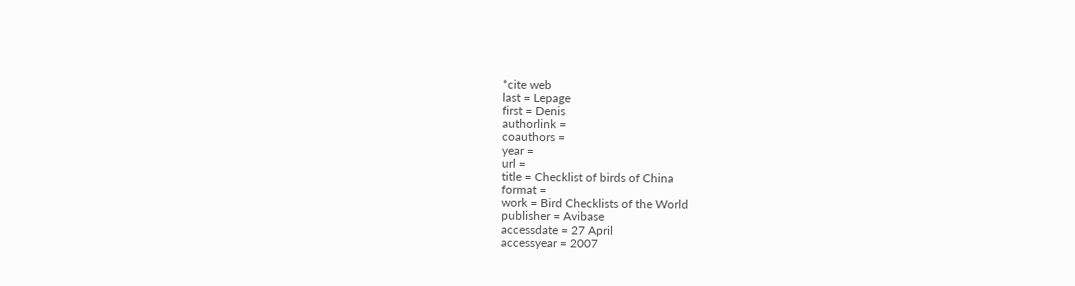*cite web
last = Lepage
first = Denis
authorlink =
coauthors =
year =
url =
title = Checklist of birds of China
format =
work = Bird Checklists of the World
publisher = Avibase
accessdate = 27 April
accessyear = 2007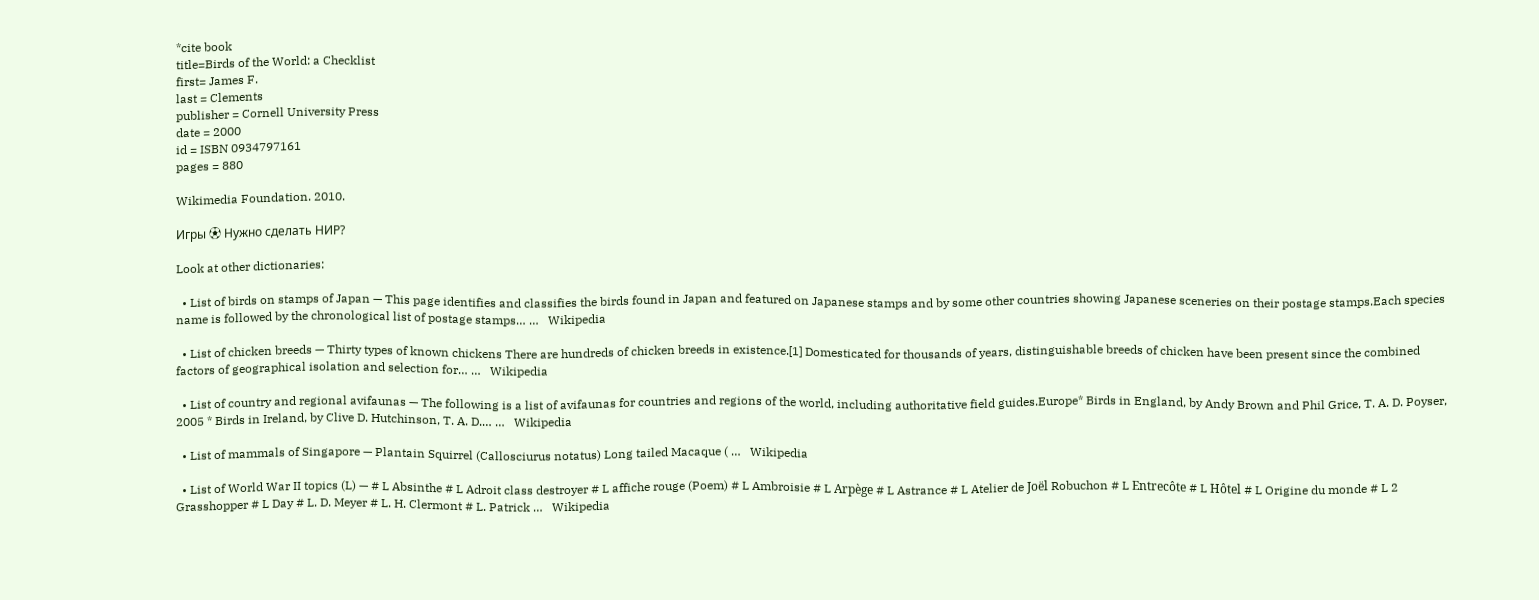*cite book
title=Birds of the World: a Checklist
first= James F.
last = Clements
publisher = Cornell University Press
date = 2000
id = ISBN 0934797161
pages = 880

Wikimedia Foundation. 2010.

Игры ⚽ Нужно сделать НИР?

Look at other dictionaries:

  • List of birds on stamps of Japan — This page identifies and classifies the birds found in Japan and featured on Japanese stamps and by some other countries showing Japanese sceneries on their postage stamps.Each species name is followed by the chronological list of postage stamps… …   Wikipedia

  • List of chicken breeds — Thirty types of known chickens There are hundreds of chicken breeds in existence.[1] Domesticated for thousands of years, distinguishable breeds of chicken have been present since the combined factors of geographical isolation and selection for… …   Wikipedia

  • List of country and regional avifaunas — The following is a list of avifaunas for countries and regions of the world, including authoritative field guides.Europe* Birds in England, by Andy Brown and Phil Grice, T. A. D. Poyser, 2005 * Birds in Ireland, by Clive D. Hutchinson, T. A. D.… …   Wikipedia

  • List of mammals of Singapore — Plantain Squirrel (Callosciurus notatus) Long tailed Macaque ( …   Wikipedia

  • List of World War II topics (L) — # L Absinthe # L Adroit class destroyer # L affiche rouge (Poem) # L Ambroisie # L Arpège # L Astrance # L Atelier de Joël Robuchon # L Entrecôte # L Hôtel # L Origine du monde # L 2 Grasshopper # L Day # L. D. Meyer # L. H. Clermont # L. Patrick …   Wikipedia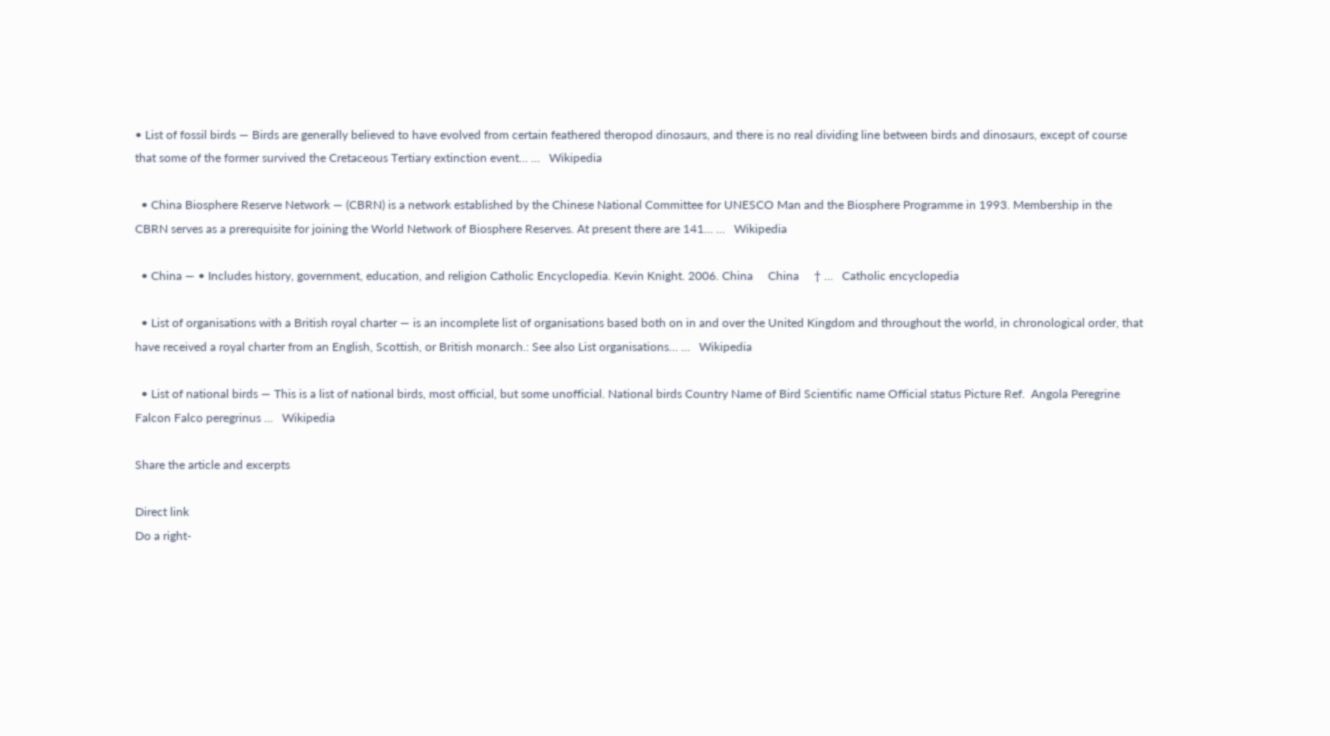• List of fossil birds — Birds are generally believed to have evolved from certain feathered theropod dinosaurs, and there is no real dividing line between birds and dinosaurs, except of course that some of the former survived the Cretaceous Tertiary extinction event… …   Wikipedia

  • China Biosphere Reserve Network — (CBRN) is a network established by the Chinese National Committee for UNESCO Man and the Biosphere Programme in 1993. Membership in the CBRN serves as a prerequisite for joining the World Network of Biosphere Reserves. At present there are 141… …   Wikipedia

  • China — • Includes history, government, education, and religion Catholic Encyclopedia. Kevin Knight. 2006. China     China     † …   Catholic encyclopedia

  • List of organisations with a British royal charter — is an incomplete list of organisations based both on in and over the United Kingdom and throughout the world, in chronological order, that have received a royal charter from an English, Scottish, or British monarch.: See also List organisations… …   Wikipedia

  • List of national birds — This is a list of national birds, most official, but some unofficial. National birds Country Name of Bird Scientific name Official status Picture Ref.  Angola Peregrine Falcon Falco peregrinus …   Wikipedia

Share the article and excerpts

Direct link
Do a right-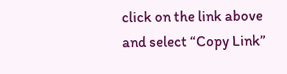click on the link above
and select “Copy Link”